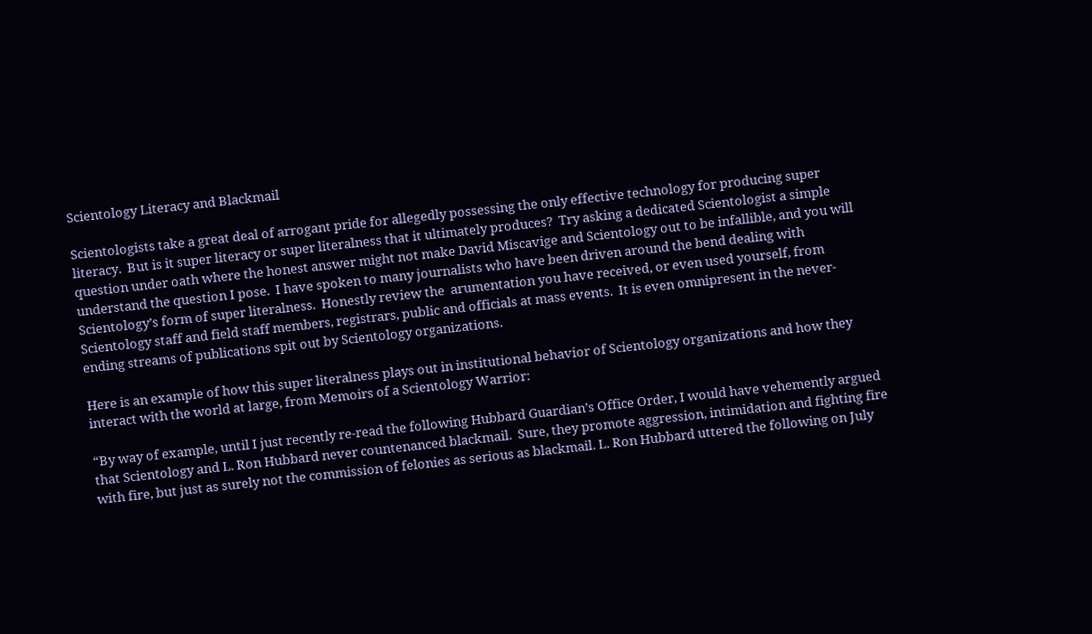Scientology Literacy and Blackmail

Scientologists take a great deal of arrogant pride for allegedly possessing the only effective technology for producing super literacy.  But is it super literacy or super literalness that it ultimately produces?  Try asking a dedicated Scientologist a simple question under oath where the honest answer might not make David Miscavige and Scientology out to be infallible, and you will understand the question I pose.  I have spoken to many journalists who have been driven around the bend dealing with Scientology’s form of super literalness.  Honestly review the  arumentation you have received, or even used yourself, from Scientology staff and field staff members, registrars, public and officials at mass events.  It is even omnipresent in the never-ending streams of publications spit out by Scientology organizations.

Here is an example of how this super literalness plays out in institutional behavior of Scientology organizations and how they interact with the world at large, from Memoirs of a Scientology Warrior:

“By way of example, until I just recently re-read the following Hubbard Guardian’s Office Order, I would have vehemently argued that Scientology and L. Ron Hubbard never countenanced blackmail.  Sure, they promote aggression, intimidation and fighting fire with fire, but just as surely not the commission of felonies as serious as blackmail. L. Ron Hubbard uttered the following on July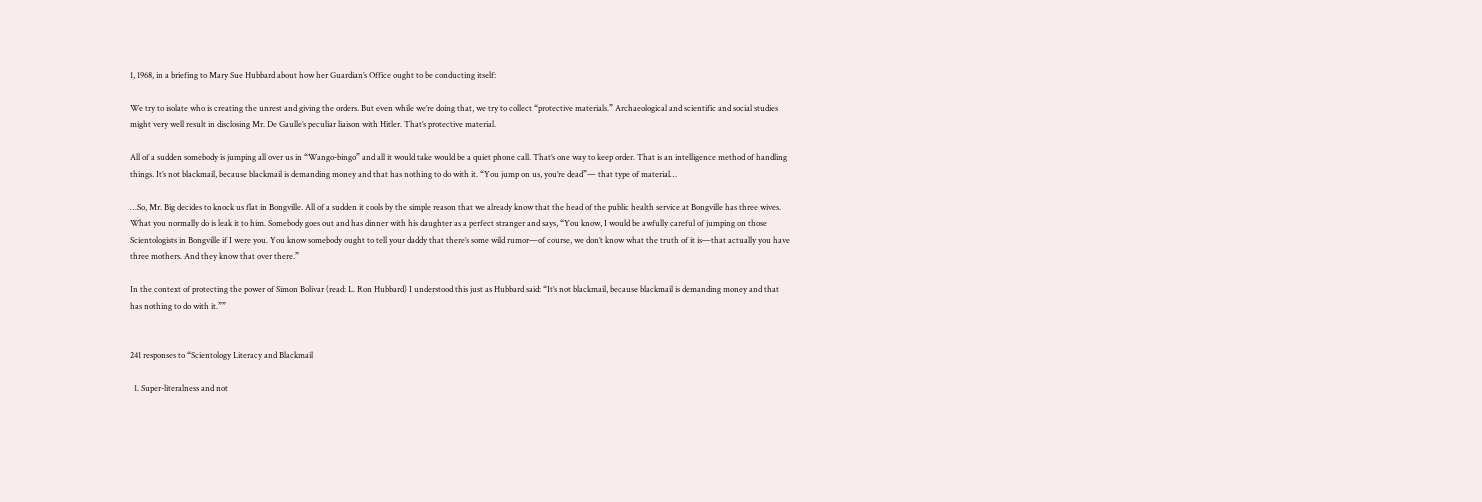1, 1968, in a briefing to Mary Sue Hubbard about how her Guardian’s Office ought to be conducting itself:

We try to isolate who is creating the unrest and giving the orders. But even while we’re doing that, we try to collect “protective materials.” Archaeological and scientific and social studies might very well result in disclosing Mr. De Gaulle’s peculiar liaison with Hitler. That’s protective material.

All of a sudden somebody is jumping all over us in “Wango-bingo” and all it would take would be a quiet phone call. That’s one way to keep order. That is an intelligence method of handling things. It’s not blackmail, because blackmail is demanding money and that has nothing to do with it. “You jump on us, you’re dead”— that type of material…

…So, Mr. Big decides to knock us flat in Bongville. All of a sudden it cools by the simple reason that we already know that the head of the public health service at Bongville has three wives. What you normally do is leak it to him. Somebody goes out and has dinner with his daughter as a perfect stranger and says, “You know, I would be awfully careful of jumping on those Scientologists in Bongville if I were you. You know somebody ought to tell your daddy that there’s some wild rumor—of course, we don’t know what the truth of it is—that actually you have three mothers. And they know that over there.”

In the context of protecting the power of Simon Bolivar (read: L. Ron Hubbard) I understood this just as Hubbard said: “It’s not blackmail, because blackmail is demanding money and that has nothing to do with it.””


241 responses to “Scientology Literacy and Blackmail

  1. Super-literalness and not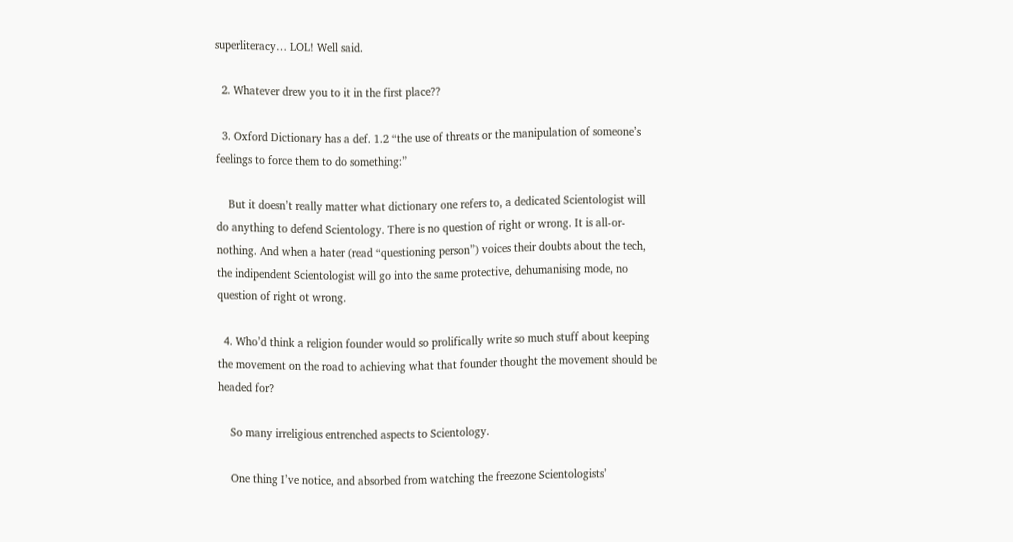superliteracy… LOL! Well said.

  2. Whatever drew you to it in the first place??

  3. Oxford Dictionary has a def. 1.2 “the use of threats or the manipulation of someone’s feelings to force them to do something:”

    But it doesn’t really matter what dictionary one refers to, a dedicated Scientologist will do anything to defend Scientology. There is no question of right or wrong. It is all-or-nothing. And when a hater (read “questioning person”) voices their doubts about the tech, the indipendent Scientologist will go into the same protective, dehumanising mode, no question of right ot wrong.

  4. Who’d think a religion founder would so prolifically write so much stuff about keeping the movement on the road to achieving what that founder thought the movement should be headed for?

    So many irreligious entrenched aspects to Scientology.

    One thing I’ve notice, and absorbed from watching the freezone Scientologists’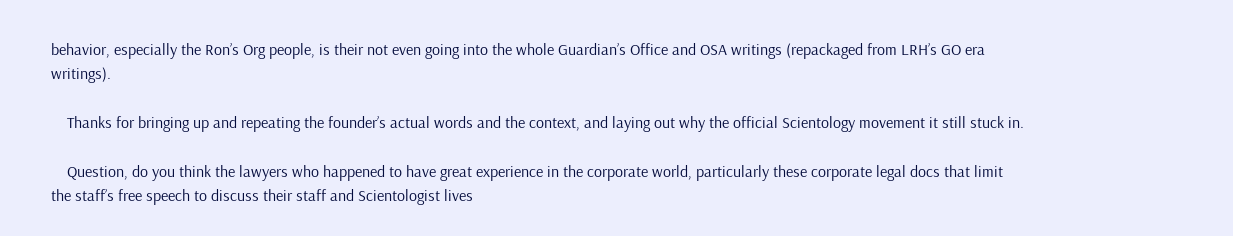behavior, especially the Ron’s Org people, is their not even going into the whole Guardian’s Office and OSA writings (repackaged from LRH’s GO era writings).

    Thanks for bringing up and repeating the founder’s actual words and the context, and laying out why the official Scientology movement it still stuck in.

    Question, do you think the lawyers who happened to have great experience in the corporate world, particularly these corporate legal docs that limit the staff’s free speech to discuss their staff and Scientologist lives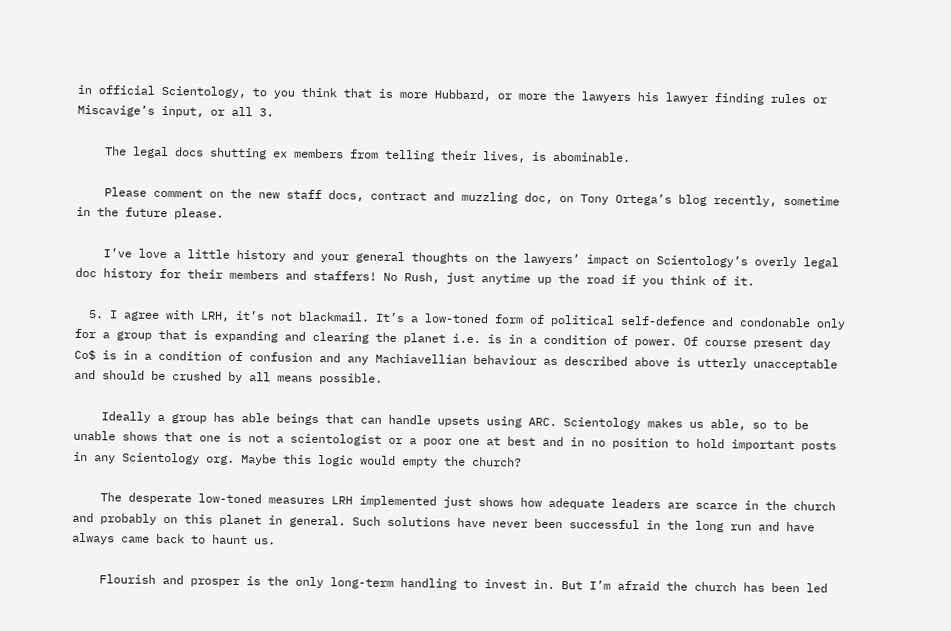in official Scientology, to you think that is more Hubbard, or more the lawyers his lawyer finding rules or Miscavige’s input, or all 3.

    The legal docs shutting ex members from telling their lives, is abominable.

    Please comment on the new staff docs, contract and muzzling doc, on Tony Ortega’s blog recently, sometime in the future please.

    I’ve love a little history and your general thoughts on the lawyers’ impact on Scientology’s overly legal doc history for their members and staffers! No Rush, just anytime up the road if you think of it.

  5. I agree with LRH, it’s not blackmail. It’s a low-toned form of political self-defence and condonable only for a group that is expanding and clearing the planet i.e. is in a condition of power. Of course present day Co$ is in a condition of confusion and any Machiavellian behaviour as described above is utterly unacceptable and should be crushed by all means possible.

    Ideally a group has able beings that can handle upsets using ARC. Scientology makes us able, so to be unable shows that one is not a scientologist or a poor one at best and in no position to hold important posts in any Scientology org. Maybe this logic would empty the church?

    The desperate low-toned measures LRH implemented just shows how adequate leaders are scarce in the church and probably on this planet in general. Such solutions have never been successful in the long run and have always came back to haunt us.

    Flourish and prosper is the only long-term handling to invest in. But I’m afraid the church has been led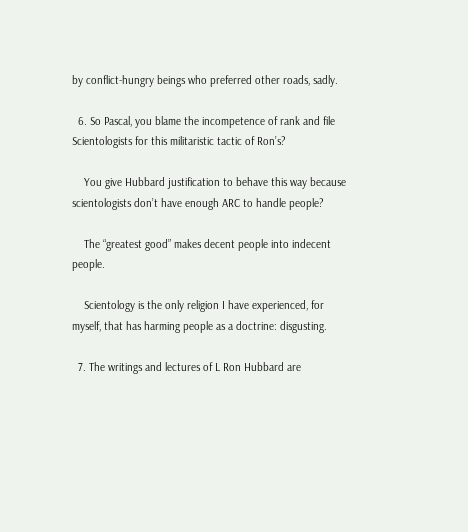by conflict-hungry beings who preferred other roads, sadly.

  6. So Pascal, you blame the incompetence of rank and file Scientologists for this militaristic tactic of Ron’s?

    You give Hubbard justification to behave this way because scientologists don’t have enough ARC to handle people?

    The “greatest good” makes decent people into indecent people.

    Scientology is the only religion I have experienced, for myself, that has harming people as a doctrine: disgusting.

  7. The writings and lectures of L Ron Hubbard are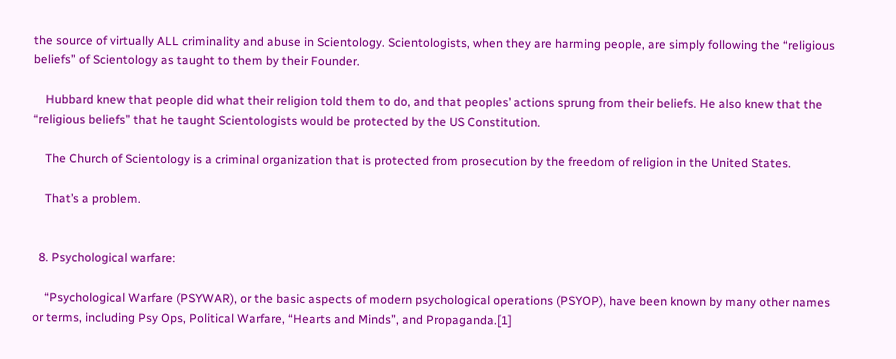the source of virtually ALL criminality and abuse in Scientology. Scientologists, when they are harming people, are simply following the “religious beliefs” of Scientology as taught to them by their Founder.

    Hubbard knew that people did what their religion told them to do, and that peoples’ actions sprung from their beliefs. He also knew that the “religious beliefs” that he taught Scientologists would be protected by the US Constitution.

    The Church of Scientology is a criminal organization that is protected from prosecution by the freedom of religion in the United States.

    That’s a problem.


  8. Psychological warfare:

    “Psychological Warfare (PSYWAR), or the basic aspects of modern psychological operations (PSYOP), have been known by many other names or terms, including Psy Ops, Political Warfare, “Hearts and Minds”, and Propaganda.[1]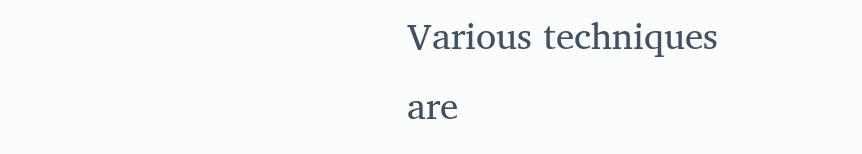Various techniques are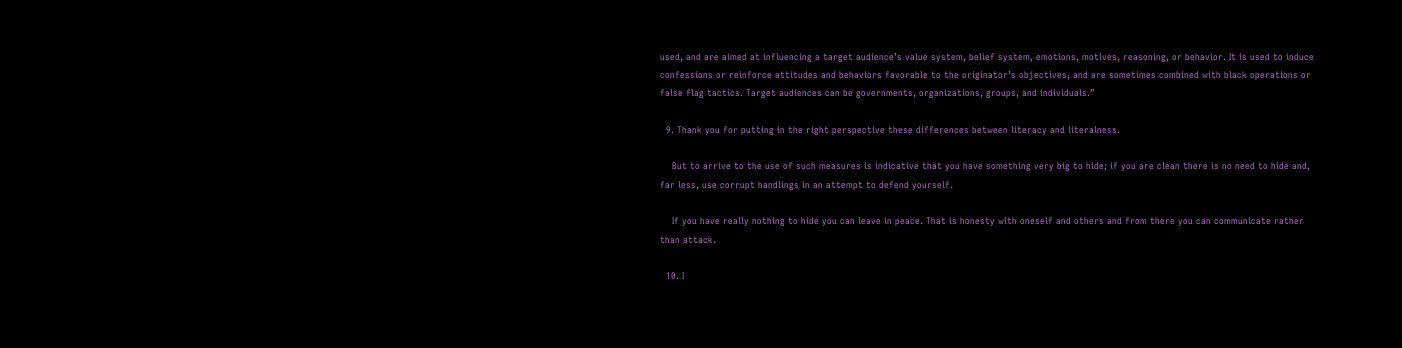used, and are aimed at influencing a target audience’s value system, belief system, emotions, motives, reasoning, or behavior. It is used to induce confessions or reinforce attitudes and behaviors favorable to the originator’s objectives, and are sometimes combined with black operations or false flag tactics. Target audiences can be governments, organizations, groups, and individuals.”

  9. Thank you for putting in the right perspective these differences between literacy and literalness.

    But to arrive to the use of such measures is indicative that you have something very big to hide; if you are clean there is no need to hide and, far less, use corrupt handlings in an attempt to defend yourself.

    If you have really nothing to hide you can leave in peace. That is honesty with oneself and others and from there you can communicate rather than attack.

  10. I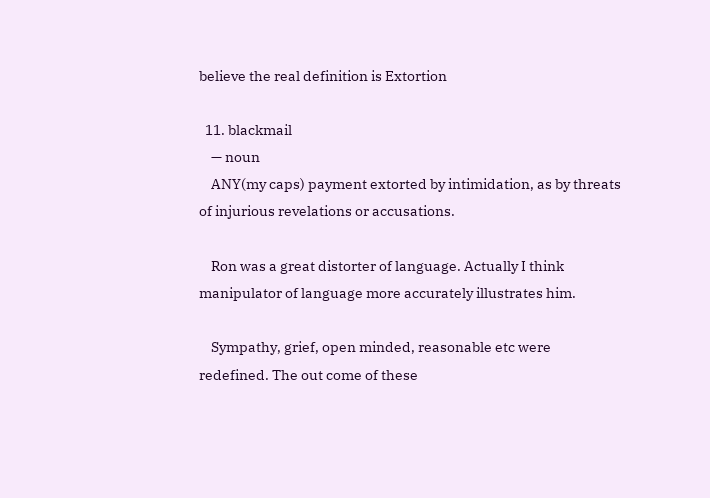believe the real definition is Extortion

  11. blackmail
    — noun
    ANY(my caps) payment extorted by intimidation, as by threats of injurious revelations or accusations.

    Ron was a great distorter of language. Actually I think manipulator of language more accurately illustrates him.

    Sympathy, grief, open minded, reasonable etc were redefined. The out come of these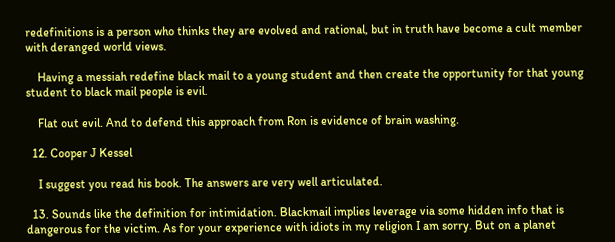redefinitions is a person who thinks they are evolved and rational, but in truth have become a cult member with deranged world views.

    Having a messiah redefine black mail to a young student and then create the opportunity for that young student to black mail people is evil.

    Flat out evil. And to defend this approach from Ron is evidence of brain washing.

  12. Cooper J Kessel

    I suggest you read his book. The answers are very well articulated.

  13. Sounds like the definition for intimidation. Blackmail implies leverage via some hidden info that is dangerous for the victim. As for your experience with idiots in my religion I am sorry. But on a planet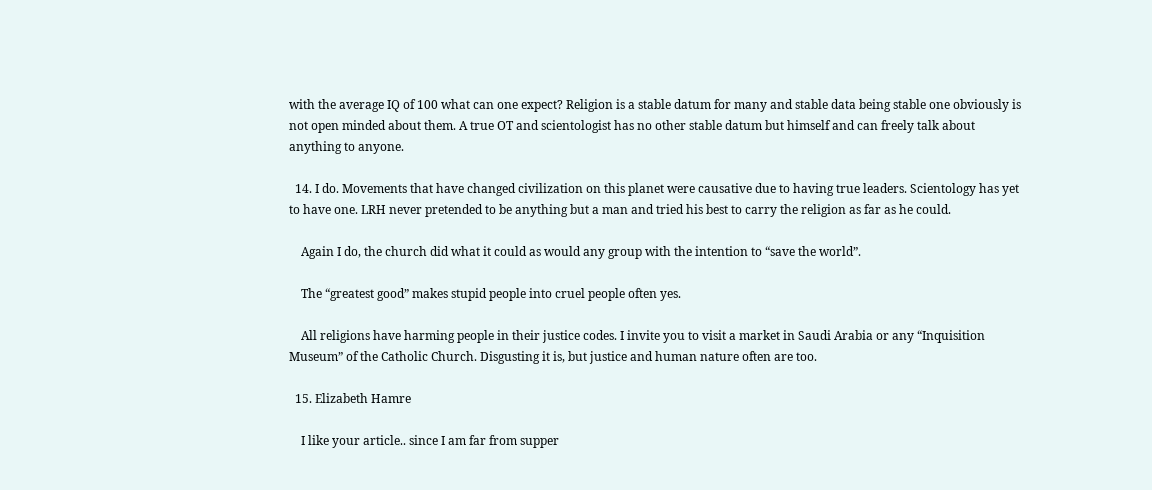with the average IQ of 100 what can one expect? Religion is a stable datum for many and stable data being stable one obviously is not open minded about them. A true OT and scientologist has no other stable datum but himself and can freely talk about anything to anyone.

  14. I do. Movements that have changed civilization on this planet were causative due to having true leaders. Scientology has yet to have one. LRH never pretended to be anything but a man and tried his best to carry the religion as far as he could.

    Again I do, the church did what it could as would any group with the intention to “save the world”.

    The “greatest good” makes stupid people into cruel people often yes.

    All religions have harming people in their justice codes. I invite you to visit a market in Saudi Arabia or any “Inquisition Museum” of the Catholic Church. Disgusting it is, but justice and human nature often are too.

  15. Elizabeth Hamre

    I like your article.. since I am far from supper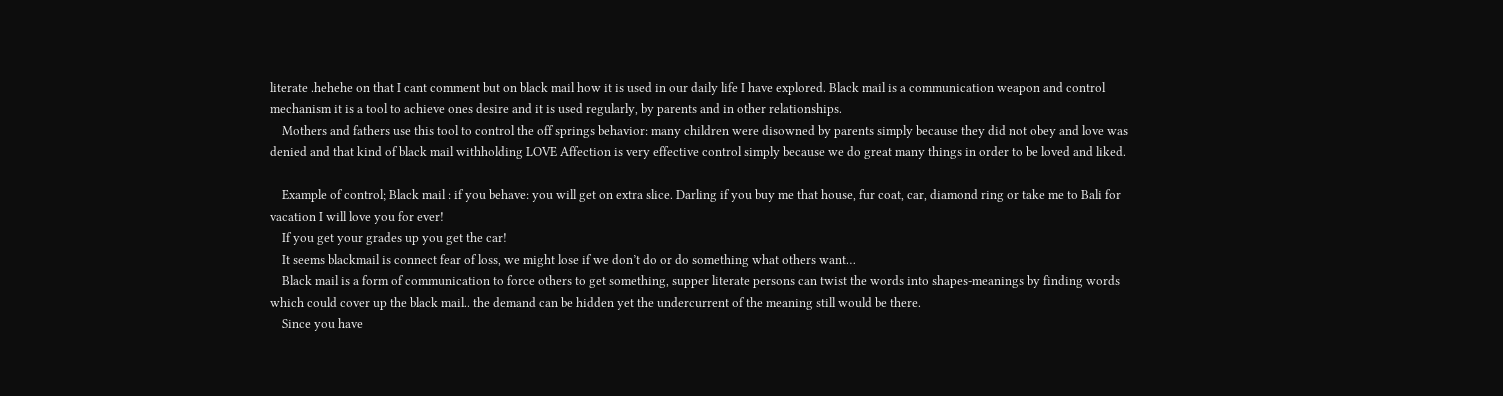literate .hehehe on that I cant comment but on black mail how it is used in our daily life I have explored. Black mail is a communication weapon and control mechanism it is a tool to achieve ones desire and it is used regularly, by parents and in other relationships.
    Mothers and fathers use this tool to control the off springs behavior: many children were disowned by parents simply because they did not obey and love was denied and that kind of black mail withholding LOVE Affection is very effective control simply because we do great many things in order to be loved and liked.

    Example of control; Black mail : if you behave: you will get on extra slice. Darling if you buy me that house, fur coat, car, diamond ring or take me to Bali for vacation I will love you for ever!
    If you get your grades up you get the car!
    It seems blackmail is connect fear of loss, we might lose if we don’t do or do something what others want…
    Black mail is a form of communication to force others to get something, supper literate persons can twist the words into shapes-meanings by finding words which could cover up the black mail.. the demand can be hidden yet the undercurrent of the meaning still would be there.
    Since you have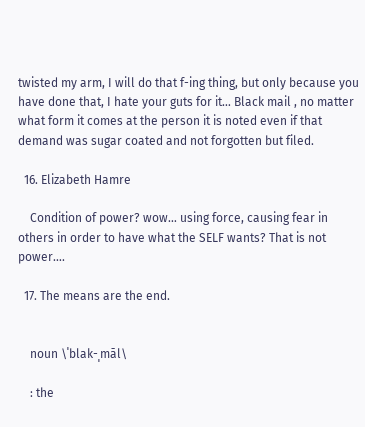twisted my arm, I will do that f-ing thing, but only because you have done that, I hate your guts for it… Black mail , no matter what form it comes at the person it is noted even if that demand was sugar coated and not forgotten but filed.

  16. Elizabeth Hamre

    Condition of power? wow… using force, causing fear in others in order to have what the SELF wants? That is not power….

  17. The means are the end.


    noun \ˈblak-ˌmāl\

    : the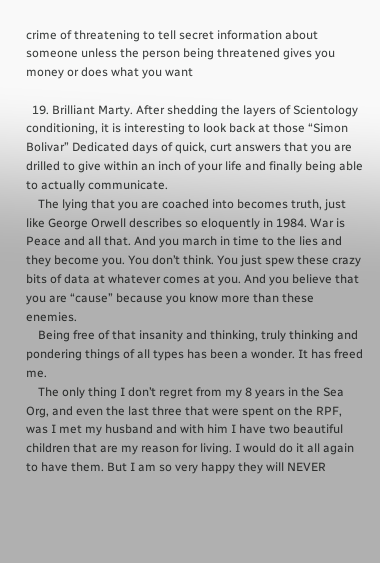crime of threatening to tell secret information about someone unless the person being threatened gives you money or does what you want

  19. Brilliant Marty. After shedding the layers of Scientology conditioning, it is interesting to look back at those “Simon Bolivar” Dedicated days of quick, curt answers that you are drilled to give within an inch of your life and finally being able to actually communicate.
    The lying that you are coached into becomes truth, just like George Orwell describes so eloquently in 1984. War is Peace and all that. And you march in time to the lies and they become you. You don’t think. You just spew these crazy bits of data at whatever comes at you. And you believe that you are “cause” because you know more than these enemies.
    Being free of that insanity and thinking, truly thinking and pondering things of all types has been a wonder. It has freed me.
    The only thing I don’t regret from my 8 years in the Sea Org, and even the last three that were spent on the RPF, was I met my husband and with him I have two beautiful children that are my reason for living. I would do it all again to have them. But I am so very happy they will NEVER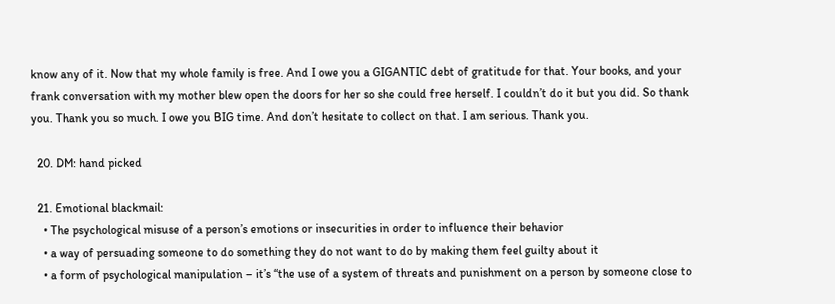know any of it. Now that my whole family is free. And I owe you a GIGANTIC debt of gratitude for that. Your books, and your frank conversation with my mother blew open the doors for her so she could free herself. I couldn’t do it but you did. So thank you. Thank you so much. I owe you BIG time. And don’t hesitate to collect on that. I am serious. Thank you.

  20. DM: hand picked

  21. Emotional blackmail:
    • The psychological misuse of a person’s emotions or insecurities in order to influence their behavior
    • a way of persuading someone to do something they do not want to do by making them feel guilty about it
    • a form of psychological manipulation – it’s “the use of a system of threats and punishment on a person by someone close to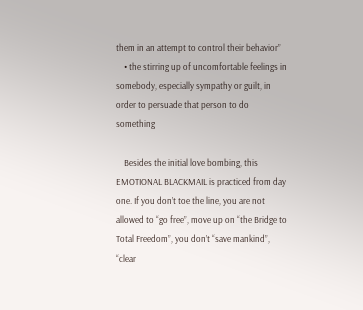them in an attempt to control their behavior”
    • the stirring up of uncomfortable feelings in somebody, especially sympathy or guilt, in order to persuade that person to do something

    Besides the initial love bombing, this EMOTIONAL BLACKMAIL is practiced from day one. If you don’t toe the line, you are not allowed to “go free”, move up on “the Bridge to Total Freedom”, you don’t “save mankind”, “clear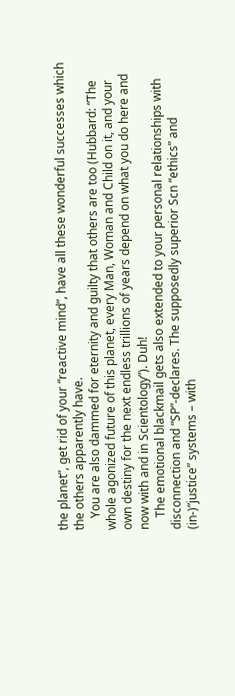the planet”, get rid of your “reactive mind”, have all these wonderful successes which the others apparently have.
    You are also dammed for eternity and guilty that others are too (Hubbard: “The whole agonized future of this planet, every Man, Woman and Child on it, and your own destiny for the next endless trillions of years depend on what you do here and now with and in Scientology”). Duh!
    The emotional blackmail gets also extended to your personal relationships with disconnection and “SP”-declares. The supposedly superior Scn “ethics” and (in-)”justice” systems – with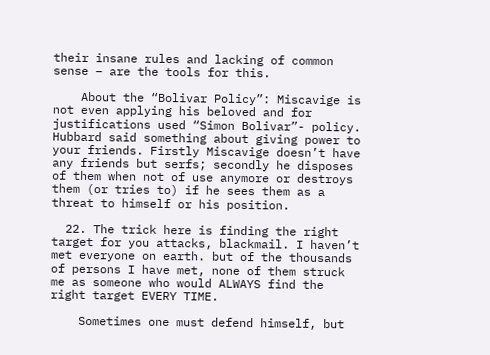their insane rules and lacking of common sense – are the tools for this.

    About the “Bolivar Policy”: Miscavige is not even applying his beloved and for justifications used “Simon Bolivar”- policy. Hubbard said something about giving power to your friends. Firstly Miscavige doesn’t have any friends but serfs; secondly he disposes of them when not of use anymore or destroys them (or tries to) if he sees them as a threat to himself or his position.

  22. The trick here is finding the right target for you attacks, blackmail. I haven’t met everyone on earth. but of the thousands of persons I have met, none of them struck me as someone who would ALWAYS find the right target EVERY TIME.

    Sometimes one must defend himself, but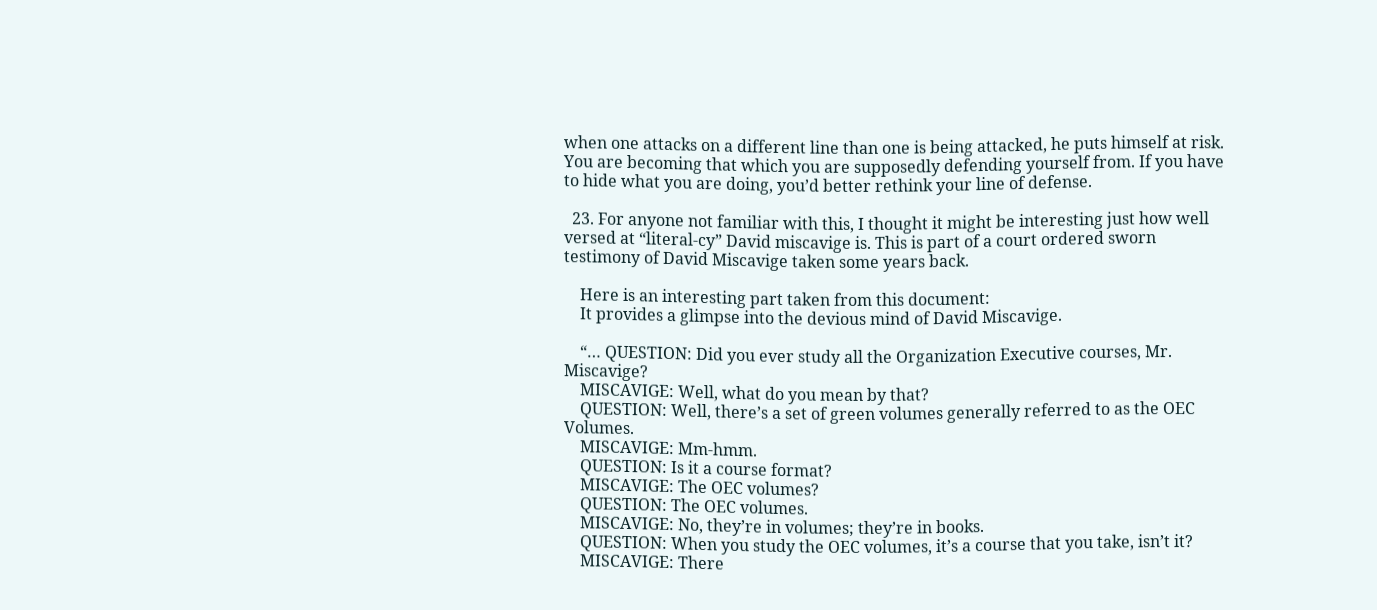when one attacks on a different line than one is being attacked, he puts himself at risk. You are becoming that which you are supposedly defending yourself from. If you have to hide what you are doing, you’d better rethink your line of defense.

  23. For anyone not familiar with this, I thought it might be interesting just how well versed at “literal-cy” David miscavige is. This is part of a court ordered sworn testimony of David Miscavige taken some years back.

    Here is an interesting part taken from this document:
    It provides a glimpse into the devious mind of David Miscavige.

    “… QUESTION: Did you ever study all the Organization Executive courses, Mr. Miscavige?
    MISCAVIGE: Well, what do you mean by that?
    QUESTION: Well, there’s a set of green volumes generally referred to as the OEC Volumes.
    MISCAVIGE: Mm-hmm.
    QUESTION: Is it a course format?
    MISCAVIGE: The OEC volumes?
    QUESTION: The OEC volumes.
    MISCAVIGE: No, they’re in volumes; they’re in books.
    QUESTION: When you study the OEC volumes, it’s a course that you take, isn’t it?
    MISCAVIGE: There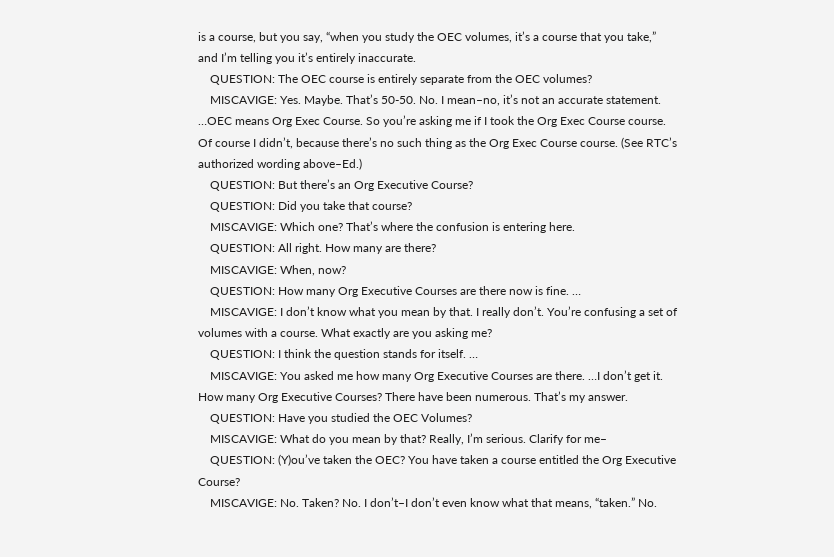is a course, but you say, “when you study the OEC volumes, it’s a course that you take,” and I’m telling you it’s entirely inaccurate.
    QUESTION: The OEC course is entirely separate from the OEC volumes?
    MISCAVIGE: Yes. Maybe. That’s 50-50. No. I mean–no, it’s not an accurate statement. …OEC means Org Exec Course. So you’re asking me if I took the Org Exec Course course. Of course I didn’t, because there’s no such thing as the Org Exec Course course. (See RTC’s authorized wording above–Ed.)
    QUESTION: But there’s an Org Executive Course?
    QUESTION: Did you take that course?
    MISCAVIGE: Which one? That’s where the confusion is entering here.
    QUESTION: All right. How many are there?
    MISCAVIGE: When, now?
    QUESTION: How many Org Executive Courses are there now is fine. …
    MISCAVIGE: I don’t know what you mean by that. I really don’t. You’re confusing a set of volumes with a course. What exactly are you asking me?
    QUESTION: I think the question stands for itself. …
    MISCAVIGE: You asked me how many Org Executive Courses are there. …I don’t get it. How many Org Executive Courses? There have been numerous. That’s my answer.
    QUESTION: Have you studied the OEC Volumes?
    MISCAVIGE: What do you mean by that? Really, I’m serious. Clarify for me–
    QUESTION: (Y)ou’ve taken the OEC? You have taken a course entitled the Org Executive Course?
    MISCAVIGE: No. Taken? No. I don’t–I don’t even know what that means, “taken.” No.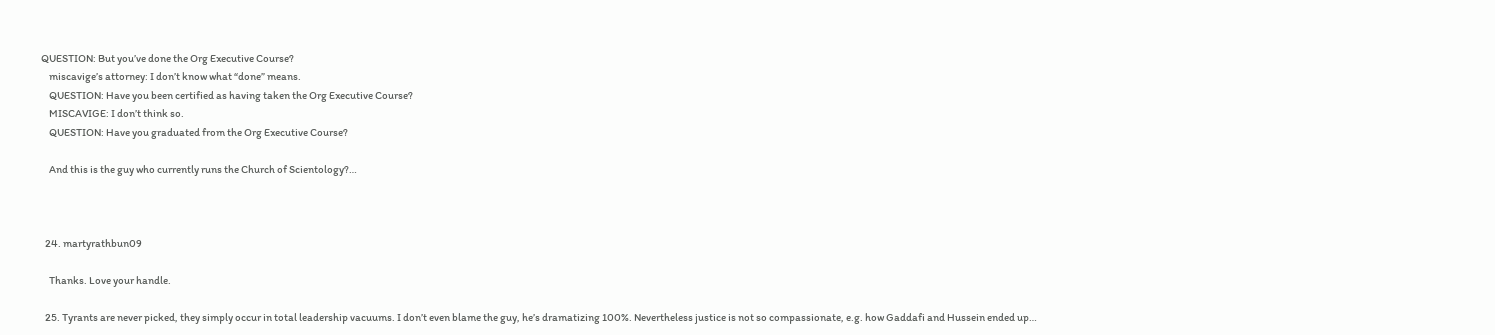QUESTION: But you’ve done the Org Executive Course?
    miscavige’s attorney: I don’t know what “done” means.
    QUESTION: Have you been certified as having taken the Org Executive Course?
    MISCAVIGE: I don’t think so.
    QUESTION: Have you graduated from the Org Executive Course?

    And this is the guy who currently runs the Church of Scientology?…



  24. martyrathbun09

    Thanks. Love your handle.

  25. Tyrants are never picked, they simply occur in total leadership vacuums. I don’t even blame the guy, he’s dramatizing 100%. Nevertheless justice is not so compassionate, e.g. how Gaddafi and Hussein ended up…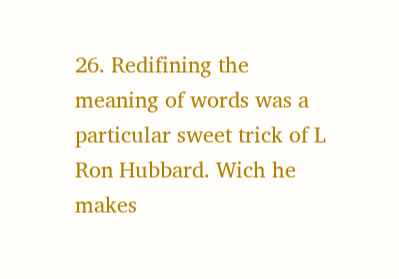26. Redifining the meaning of words was a particular sweet trick of L Ron Hubbard. Wich he makes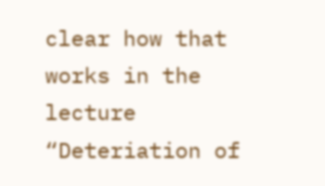clear how that works in the lecture “Deteriation of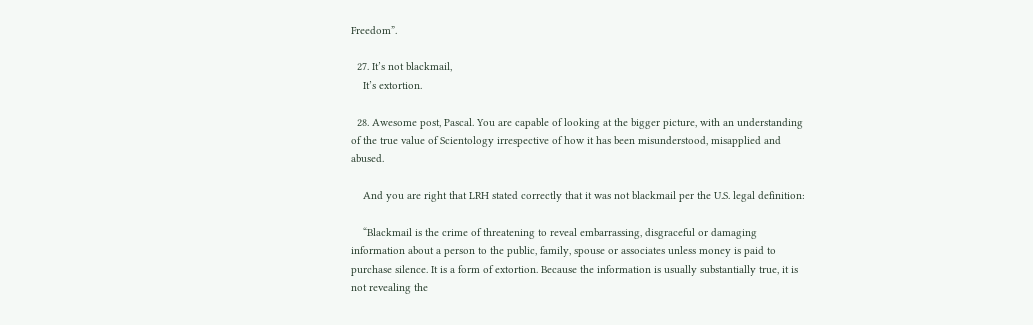Freedom”.

  27. It’s not blackmail,
    It’s extortion.

  28. Awesome post, Pascal. You are capable of looking at the bigger picture, with an understanding of the true value of Scientology irrespective of how it has been misunderstood, misapplied and abused.

    And you are right that LRH stated correctly that it was not blackmail per the U.S. legal definition:

    “Blackmail is the crime of threatening to reveal embarrassing, disgraceful or damaging information about a person to the public, family, spouse or associates unless money is paid to purchase silence. It is a form of extortion. Because the information is usually substantially true, it is not revealing the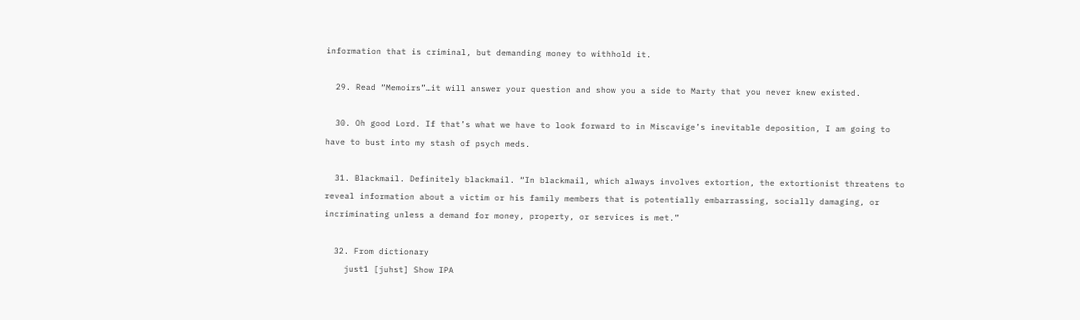information that is criminal, but demanding money to withhold it.

  29. Read “Memoirs”…it will answer your question and show you a side to Marty that you never knew existed.

  30. Oh good Lord. If that’s what we have to look forward to in Miscavige’s inevitable deposition, I am going to have to bust into my stash of psych meds.

  31. Blackmail. Definitely blackmail. “In blackmail, which always involves extortion, the extortionist threatens to reveal information about a victim or his family members that is potentially embarrassing, socially damaging, or incriminating unless a demand for money, property, or services is met.”

  32. From dictionary
    just1 [juhst] Show IPA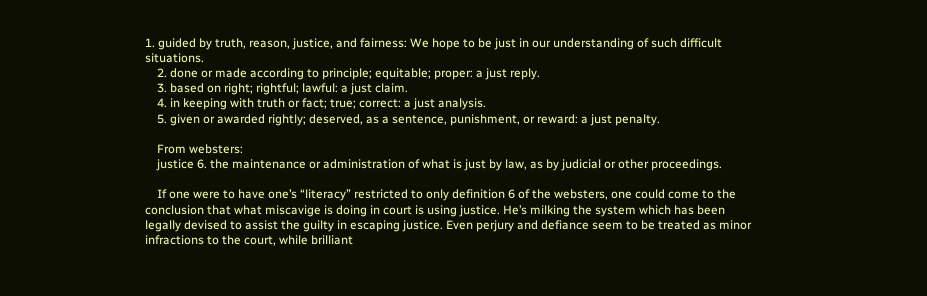1. guided by truth, reason, justice, and fairness: We hope to be just in our understanding of such difficult situations.
    2. done or made according to principle; equitable; proper: a just reply.
    3. based on right; rightful; lawful: a just claim.
    4. in keeping with truth or fact; true; correct: a just analysis.
    5. given or awarded rightly; deserved, as a sentence, punishment, or reward: a just penalty.

    From websters:
    justice 6. the maintenance or administration of what is just by law, as by judicial or other proceedings.

    If one were to have one’s “literacy” restricted to only definition 6 of the websters, one could come to the conclusion that what miscavige is doing in court is using justice. He’s milking the system which has been legally devised to assist the guilty in escaping justice. Even perjury and defiance seem to be treated as minor infractions to the court, while brilliant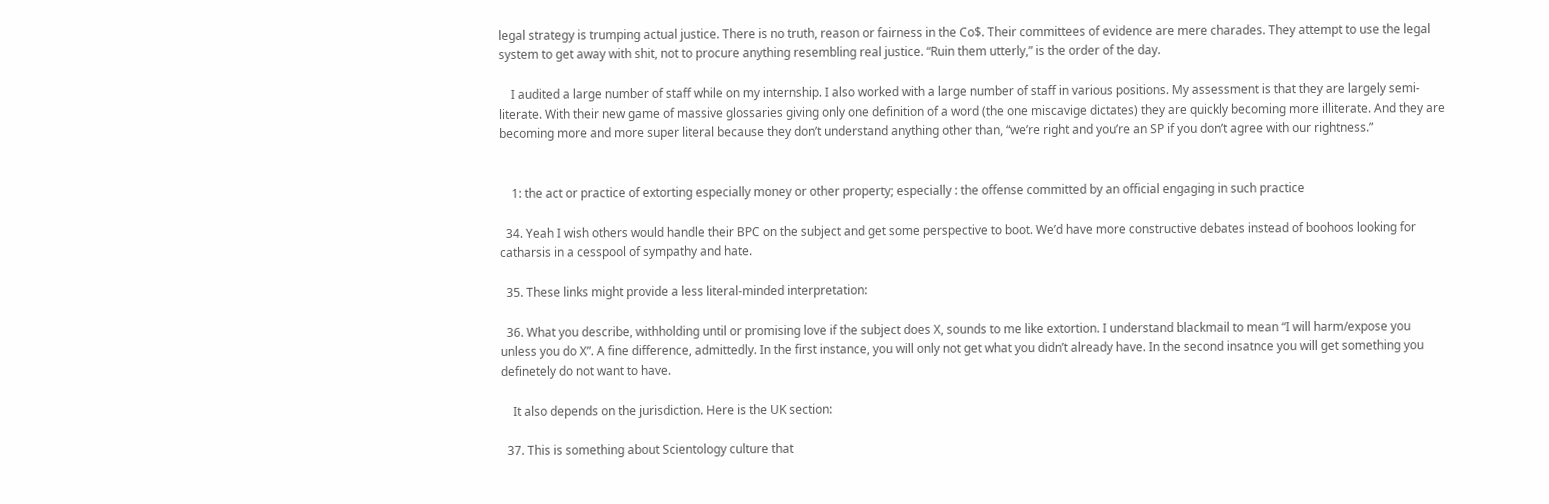legal strategy is trumping actual justice. There is no truth, reason or fairness in the Co$. Their committees of evidence are mere charades. They attempt to use the legal system to get away with shit, not to procure anything resembling real justice. “Ruin them utterly,” is the order of the day.

    I audited a large number of staff while on my internship. I also worked with a large number of staff in various positions. My assessment is that they are largely semi-literate. With their new game of massive glossaries giving only one definition of a word (the one miscavige dictates) they are quickly becoming more illiterate. And they are becoming more and more super literal because they don’t understand anything other than, “we’re right and you’re an SP if you don’t agree with our rightness.”


    1: the act or practice of extorting especially money or other property; especially : the offense committed by an official engaging in such practice

  34. Yeah I wish others would handle their BPC on the subject and get some perspective to boot. We’d have more constructive debates instead of boohoos looking for catharsis in a cesspool of sympathy and hate.

  35. These links might provide a less literal-minded interpretation:

  36. What you describe, withholding until or promising love if the subject does X, sounds to me like extortion. I understand blackmail to mean “I will harm/expose you unless you do X”. A fine difference, admittedly. In the first instance, you will only not get what you didn’t already have. In the second insatnce you will get something you definetely do not want to have.

    It also depends on the jurisdiction. Here is the UK section:

  37. This is something about Scientology culture that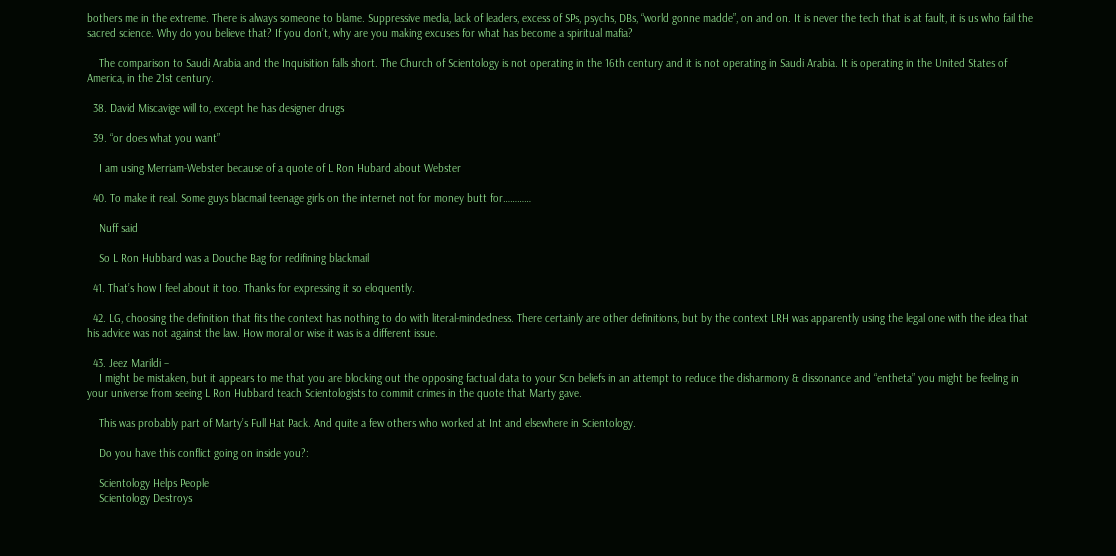bothers me in the extreme. There is always someone to blame. Suppressive media, lack of leaders, excess of SPs, psychs, DBs, “world gonne madde”, on and on. It is never the tech that is at fault, it is us who fail the sacred science. Why do you believe that? If you don’t, why are you making excuses for what has become a spiritual mafia?

    The comparison to Saudi Arabia and the Inquisition falls short. The Church of Scientology is not operating in the 16th century and it is not operating in Saudi Arabia. It is operating in the United States of America, in the 21st century.

  38. David Miscavige will to, except he has designer drugs

  39. “or does what you want”

    I am using Merriam-Webster because of a quote of L Ron Hubard about Webster

  40. To make it real. Some guys blacmail teenage girls on the internet not for money butt for…………

    Nuff said

    So L Ron Hubbard was a Douche Bag for redifining blackmail

  41. That’s how I feel about it too. Thanks for expressing it so eloquently.

  42. LG, choosing the definition that fits the context has nothing to do with literal-mindedness. There certainly are other definitions, but by the context LRH was apparently using the legal one with the idea that his advice was not against the law. How moral or wise it was is a different issue.

  43. Jeez Marildi –
    I might be mistaken, but it appears to me that you are blocking out the opposing factual data to your Scn beliefs in an attempt to reduce the disharmony & dissonance and “entheta” you might be feeling in your universe from seeing L Ron Hubbard teach Scientologists to commit crimes in the quote that Marty gave.

    This was probably part of Marty’s Full Hat Pack. And quite a few others who worked at Int and elsewhere in Scientology.

    Do you have this conflict going on inside you?:

    Scientology Helps People
    Scientology Destroys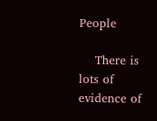People

    There is lots of evidence of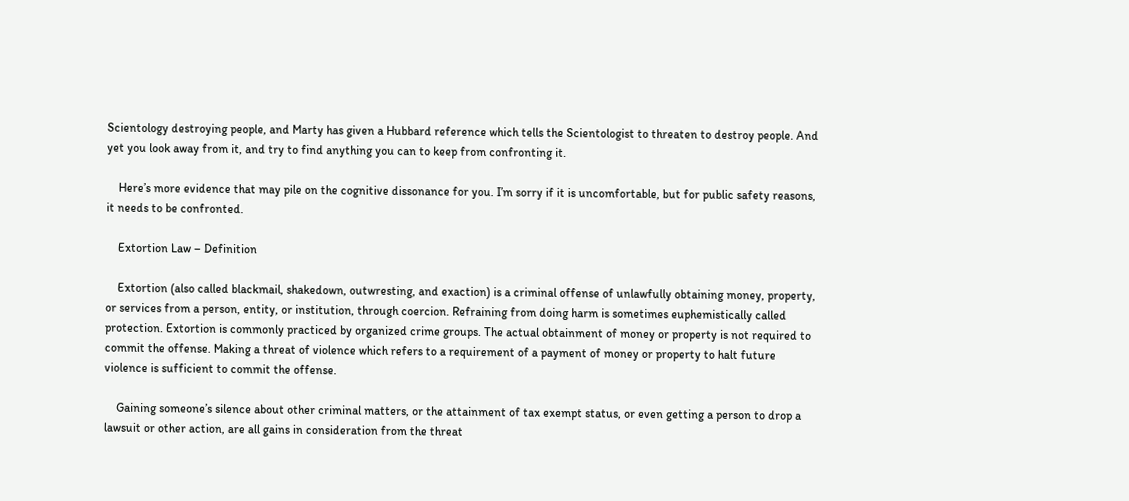Scientology destroying people, and Marty has given a Hubbard reference which tells the Scientologist to threaten to destroy people. And yet you look away from it, and try to find anything you can to keep from confronting it.

    Here’s more evidence that may pile on the cognitive dissonance for you. I’m sorry if it is uncomfortable, but for public safety reasons, it needs to be confronted.

    Extortion Law – Definition

    Extortion (also called blackmail, shakedown, outwresting, and exaction) is a criminal offense of unlawfully obtaining money, property, or services from a person, entity, or institution, through coercion. Refraining from doing harm is sometimes euphemistically called protection. Extortion is commonly practiced by organized crime groups. The actual obtainment of money or property is not required to commit the offense. Making a threat of violence which refers to a requirement of a payment of money or property to halt future violence is sufficient to commit the offense.

    Gaining someone’s silence about other criminal matters, or the attainment of tax exempt status, or even getting a person to drop a lawsuit or other action, are all gains in consideration from the threat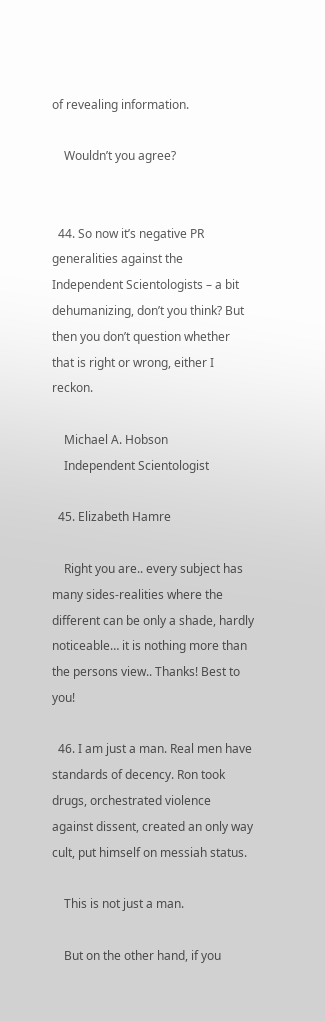of revealing information.

    Wouldn’t you agree?


  44. So now it’s negative PR generalities against the Independent Scientologists – a bit dehumanizing, don’t you think? But then you don’t question whether that is right or wrong, either I reckon.

    Michael A. Hobson
    Independent Scientologist

  45. Elizabeth Hamre

    Right you are.. every subject has many sides-realities where the different can be only a shade, hardly noticeable… it is nothing more than the persons view.. Thanks! Best to you!

  46. I am just a man. Real men have standards of decency. Ron took drugs, orchestrated violence against dissent, created an only way cult, put himself on messiah status.

    This is not just a man.

    But on the other hand, if you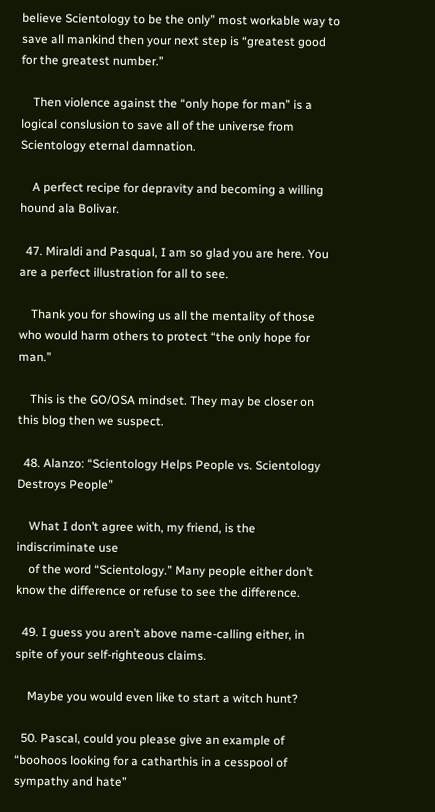believe Scientology to be the only” most workable way to save all mankind then your next step is “greatest good for the greatest number.”

    Then violence against the “only hope for man” is a logical conslusion to save all of the universe from Scientology eternal damnation.

    A perfect recipe for depravity and becoming a willing hound ala Bolivar.

  47. Miraldi and Pasqual, I am so glad you are here. You are a perfect illustration for all to see.

    Thank you for showing us all the mentality of those who would harm others to protect “the only hope for man.”

    This is the GO/OSA mindset. They may be closer on this blog then we suspect.

  48. Alanzo: “Scientology Helps People vs. Scientology Destroys People”

    What I don’t agree with, my friend, is the indiscriminate use
    of the word “Scientology.” Many people either don’t know the difference or refuse to see the difference.

  49. I guess you aren’t above name-calling either, in spite of your self-righteous claims.

    Maybe you would even like to start a witch hunt?

  50. Pascal, could you please give an example of “boohoos looking for a catharthis in a cesspool of sympathy and hate”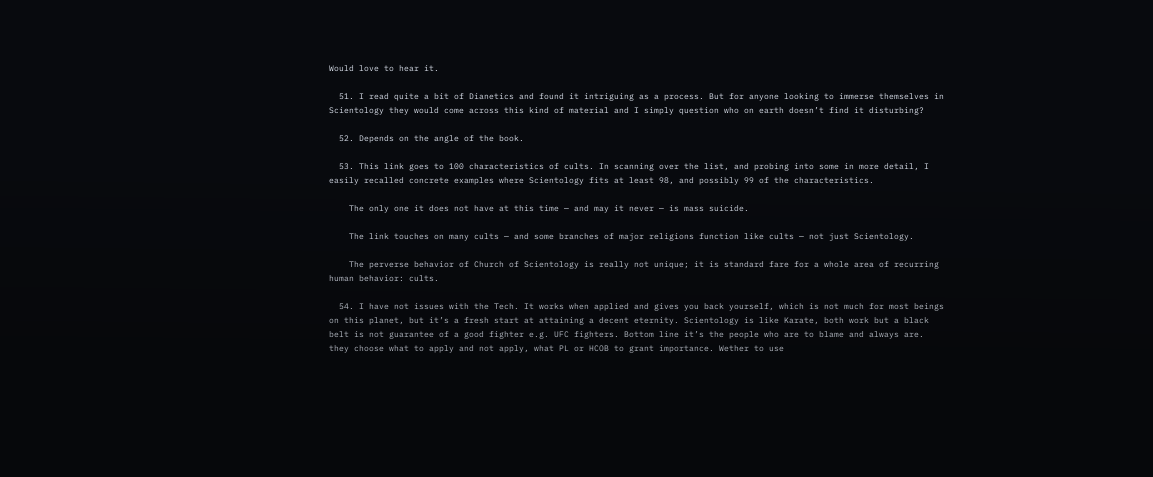Would love to hear it.

  51. I read quite a bit of Dianetics and found it intriguing as a process. But for anyone looking to immerse themselves in Scientology they would come across this kind of material and I simply question who on earth doesn’t find it disturbing?

  52. Depends on the angle of the book.

  53. This link goes to 100 characteristics of cults. In scanning over the list, and probing into some in more detail, I easily recalled concrete examples where Scientology fits at least 98, and possibly 99 of the characteristics.

    The only one it does not have at this time — and may it never — is mass suicide.

    The link touches on many cults — and some branches of major religions function like cults — not just Scientology.

    The perverse behavior of Church of Scientology is really not unique; it is standard fare for a whole area of recurring human behavior: cults.

  54. I have not issues with the Tech. It works when applied and gives you back yourself, which is not much for most beings on this planet, but it’s a fresh start at attaining a decent eternity. Scientology is like Karate, both work but a black belt is not guarantee of a good fighter e.g. UFC fighters. Bottom line it’s the people who are to blame and always are. they choose what to apply and not apply, what PL or HCOB to grant importance. Wether to use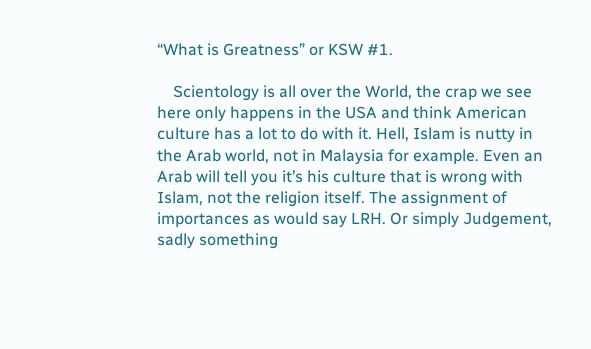“What is Greatness” or KSW #1.

    Scientology is all over the World, the crap we see here only happens in the USA and think American culture has a lot to do with it. Hell, Islam is nutty in the Arab world, not in Malaysia for example. Even an Arab will tell you it’s his culture that is wrong with Islam, not the religion itself. The assignment of importances as would say LRH. Or simply Judgement, sadly something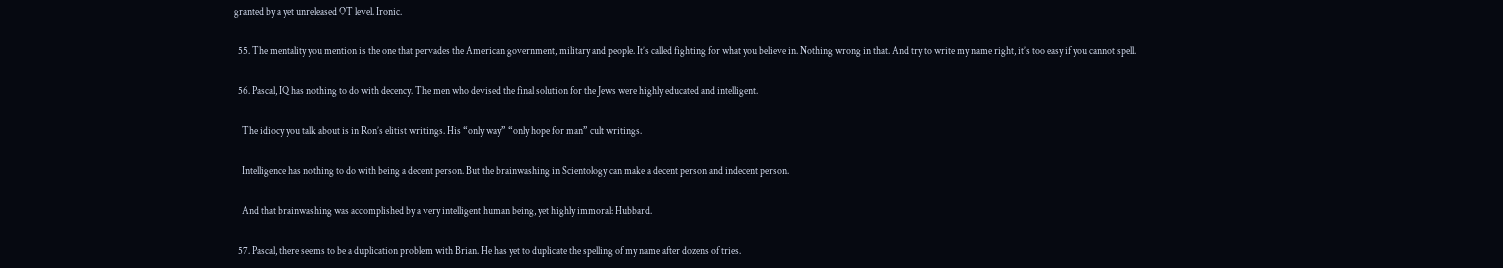granted by a yet unreleased OT level. Ironic.

  55. The mentality you mention is the one that pervades the American government, military and people. It’s called fighting for what you believe in. Nothing wrong in that. And try to write my name right, it’s too easy if you cannot spell.

  56. Pascal, IQ has nothing to do with decency. The men who devised the final solution for the Jews were highly educated and intelligent.

    The idiocy you talk about is in Ron’s elitist writings. His “only way” “only hope for man” cult writings.

    Intelligence has nothing to do with being a decent person. But the brainwashing in Scientology can make a decent person and indecent person.

    And that brainwashing was accomplished by a very intelligent human being, yet highly immoral: Hubbard.

  57. Pascal, there seems to be a duplication problem with Brian. He has yet to duplicate the spelling of my name after dozens of tries.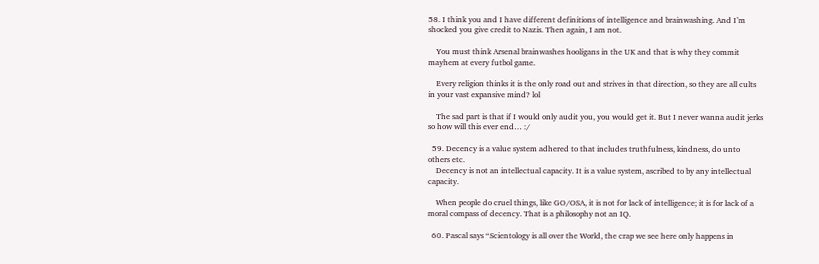58. I think you and I have different definitions of intelligence and brainwashing. And I’m shocked you give credit to Nazis. Then again, I am not.

    You must think Arsenal brainwashes hooligans in the UK and that is why they commit mayhem at every futbol game.

    Every religion thinks it is the only road out and strives in that direction, so they are all cults in your vast expansive mind? lol

    The sad part is that if I would only audit you, you would get it. But I never wanna audit jerks so how will this ever end… :/

  59. Decency is a value system adhered to that includes truthfulness, kindness, do unto others etc.
    Decency is not an intellectual capacity. It is a value system, ascribed to by any intellectual capacity.

    When people do cruel things, like GO/OSA, it is not for lack of intelligence; it is for lack of a moral compass of decency. That is a philosophy not an IQ.

  60. Pascal says “Scientology is all over the World, the crap we see here only happens in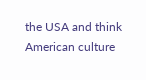the USA and think American culture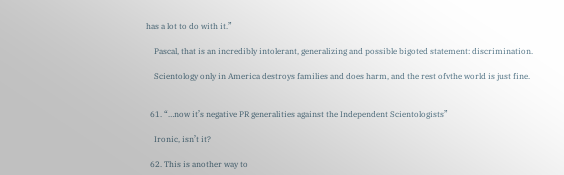has a lot to do with it.”

    Pascal, that is an incredibly intolerant, generalizing and possible bigoted statement: discrimination.

    Scientology only in America destroys families and does harm, and the rest ofvthe world is just fine.


  61. “…now it’s negative PR generalities against the Independent Scientologists”

    Ironic, isn’t it?

  62. This is another way to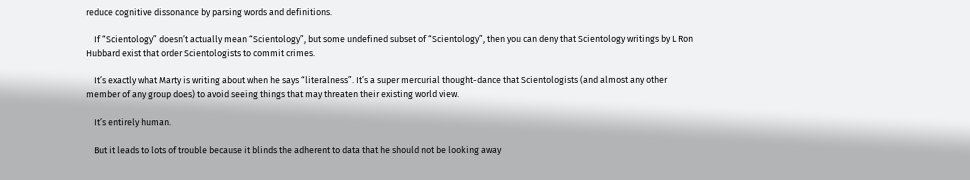reduce cognitive dissonance by parsing words and definitions.

    If “Scientology” doesn’t actually mean “Scientology”, but some undefined subset of “Scientology”, then you can deny that Scientology writings by L Ron Hubbard exist that order Scientologists to commit crimes.

    It’s exactly what Marty is writing about when he says “literalness”. It’s a super mercurial thought-dance that Scientologists (and almost any other member of any group does) to avoid seeing things that may threaten their existing world view.

    It’s entirely human.

    But it leads to lots of trouble because it blinds the adherent to data that he should not be looking away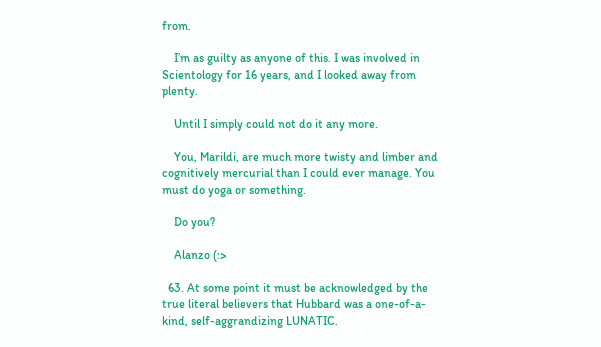from.

    I’m as guilty as anyone of this. I was involved in Scientology for 16 years, and I looked away from plenty.

    Until I simply could not do it any more.

    You, Marildi, are much more twisty and limber and cognitively mercurial than I could ever manage. You must do yoga or something.

    Do you?

    Alanzo (:>

  63. At some point it must be acknowledged by the true literal believers that Hubbard was a one-of-a-kind, self-aggrandizing LUNATIC.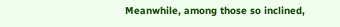Meanwhile, among those so inclined,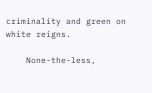criminality and green on white reigns.

    None-the-less,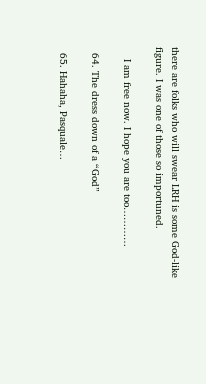there are folks who will swear LRH is some God-like figure. I was one of those so importuned.

    I am free now. I hope you are too…………

  64. The dress down of a “God”

  65. Hahaha, Pasquale…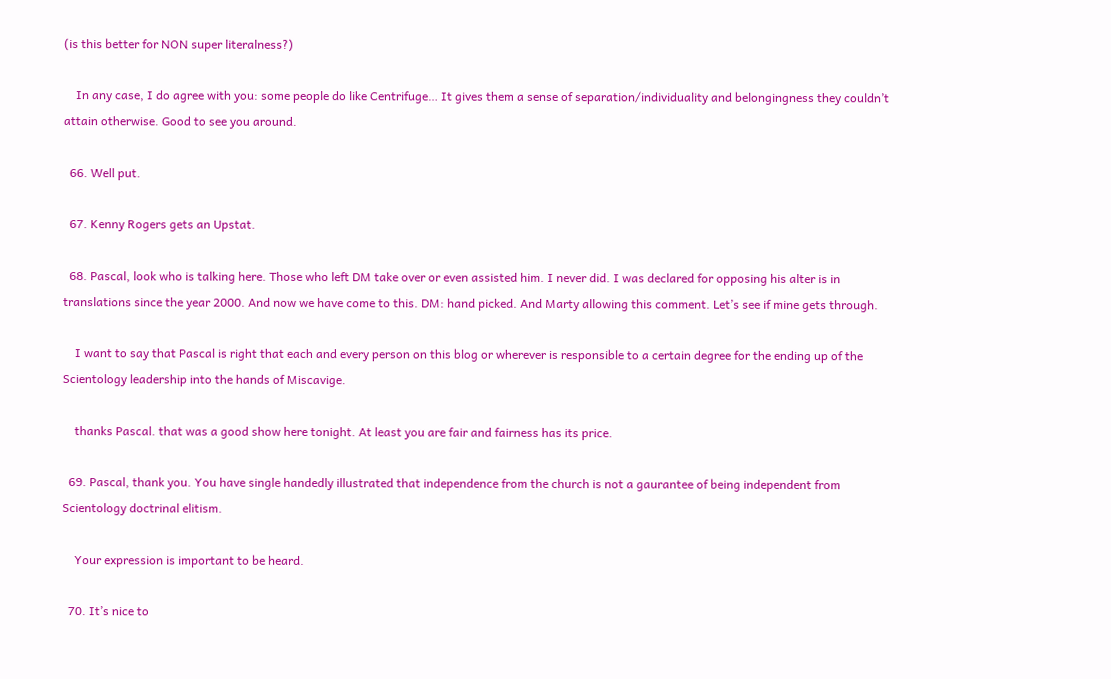(is this better for NON super literalness?)

    In any case, I do agree with you: some people do like Centrifuge… It gives them a sense of separation/individuality and belongingness they couldn’t attain otherwise. Good to see you around.

  66. Well put.

  67. Kenny Rogers gets an Upstat.

  68. Pascal, look who is talking here. Those who left DM take over or even assisted him. I never did. I was declared for opposing his alter is in translations since the year 2000. And now we have come to this. DM: hand picked. And Marty allowing this comment. Let’s see if mine gets through.

    I want to say that Pascal is right that each and every person on this blog or wherever is responsible to a certain degree for the ending up of the Scientology leadership into the hands of Miscavige.

    thanks Pascal. that was a good show here tonight. At least you are fair and fairness has its price.

  69. Pascal, thank you. You have single handedly illustrated that independence from the church is not a gaurantee of being independent from Scientology doctrinal elitism.

    Your expression is important to be heard.

  70. It’s nice to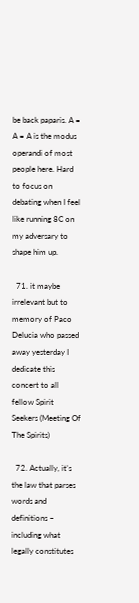be back paparis. A = A = A is the modus operandi of most people here. Hard to focus on debating when I feel like running 8C on my adversary to shape him up.

  71. it maybe irrelevant but to memory of Paco Delucia who passed away yesterday I dedicate this concert to all fellow Spirit Seekers (Meeting Of The Spirits)

  72. Actually, it’s the law that parses words and definitions – including what legally constitutes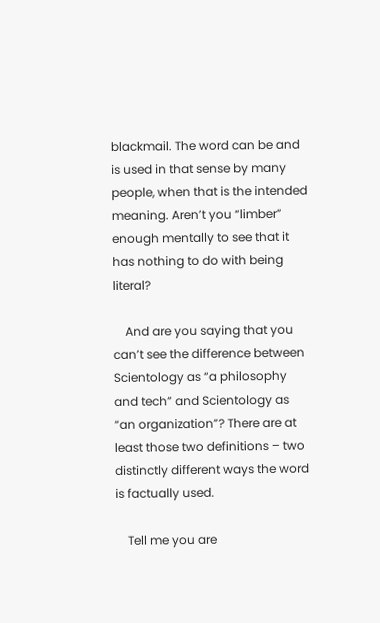blackmail. The word can be and is used in that sense by many people, when that is the intended meaning. Aren’t you “limber” enough mentally to see that it has nothing to do with being literal?

    And are you saying that you can’t see the difference between Scientology as “a philosophy and tech” and Scientology as “an organization”? There are at least those two definitions – two distinctly different ways the word is factually used.

    Tell me you are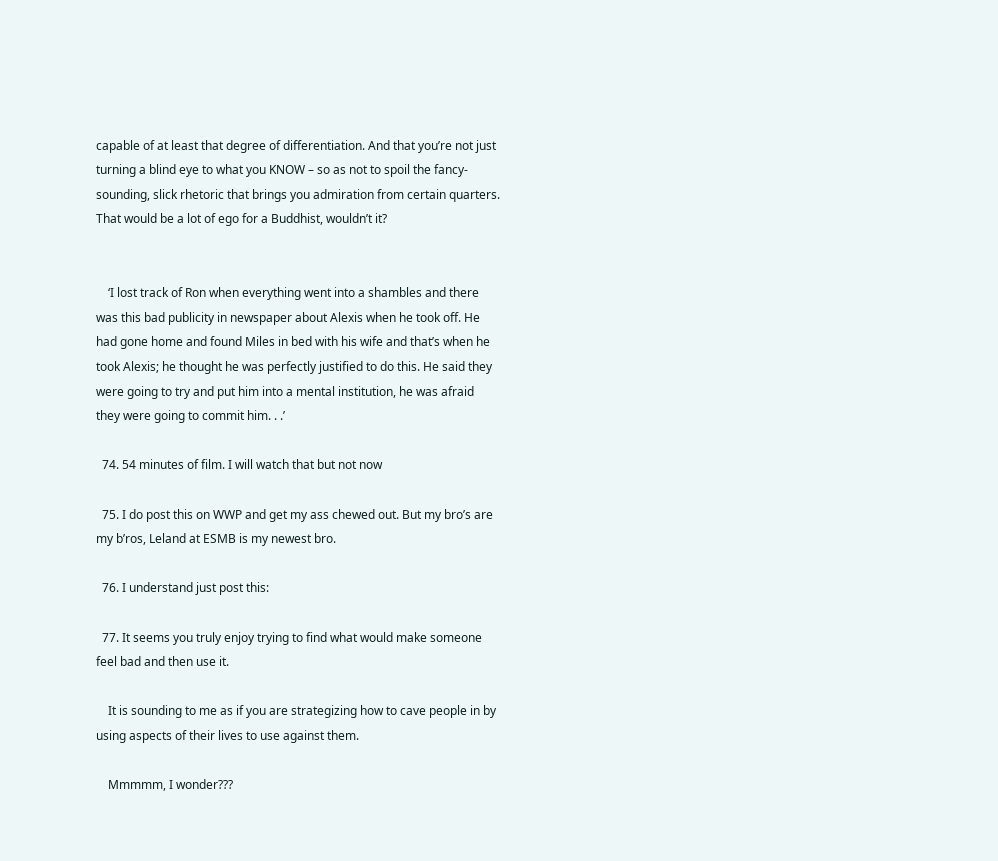capable of at least that degree of differentiation. And that you’re not just turning a blind eye to what you KNOW – so as not to spoil the fancy-sounding, slick rhetoric that brings you admiration from certain quarters. That would be a lot of ego for a Buddhist, wouldn’t it?


    ‘I lost track of Ron when everything went into a shambles and there was this bad publicity in newspaper about Alexis when he took off. He had gone home and found Miles in bed with his wife and that’s when he took Alexis; he thought he was perfectly justified to do this. He said they were going to try and put him into a mental institution, he was afraid they were going to commit him. . .’

  74. 54 minutes of film. I will watch that but not now

  75. I do post this on WWP and get my ass chewed out. But my bro’s are my b’ros, Leland at ESMB is my newest bro.

  76. I understand just post this:

  77. It seems you truly enjoy trying to find what would make someone feel bad and then use it.

    It is sounding to me as if you are strategizing how to cave people in by using aspects of their lives to use against them.

    Mmmmm, I wonder???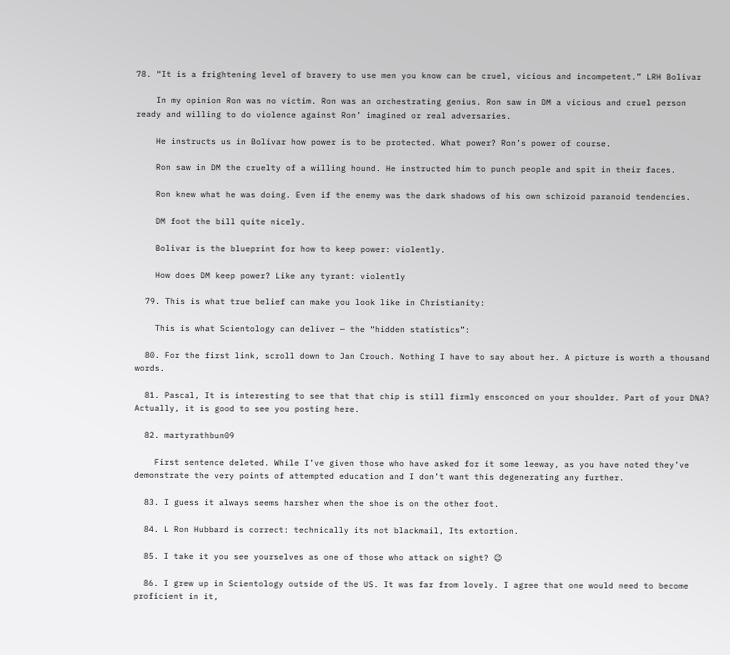78. “It is a frightening level of bravery to use men you know can be cruel, vicious and incompetent.” LRH Bolivar

    In my opinion Ron was no victim. Ron was an orchestrating genius. Ron saw in DM a vicious and cruel person ready and willing to do violence against Ron’ imagined or real adversaries.

    He instructs us in Bolivar how power is to be protected. What power? Ron’s power of course.

    Ron saw in DM the cruelty of a willing hound. He instructed him to punch people and spit in their faces.

    Ron knew what he was doing. Even if the enemy was the dark shadows of his own schizoid paranoid tendencies.

    DM foot the bill quite nicely.

    Bolivar is the blueprint for how to keep power: violently.

    How does DM keep power? Like any tyrant: violently

  79. This is what true belief can make you look like in Christianity:

    This is what Scientology can deliver — the “hidden statistics”:

  80. For the first link, scroll down to Jan Crouch. Nothing I have to say about her. A picture is worth a thousand words.

  81. Pascal, It is interesting to see that that chip is still firmly ensconced on your shoulder. Part of your DNA? Actually, it is good to see you posting here.

  82. martyrathbun09

    First sentence deleted. While I’ve given those who have asked for it some leeway, as you have noted they’ve demonstrate the very points of attempted education and I don’t want this degenerating any further.

  83. I guess it always seems harsher when the shoe is on the other foot.

  84. L Ron Hubbard is correct: technically its not blackmail, Its extortion.

  85. I take it you see yourselves as one of those who attack on sight? 😉

  86. I grew up in Scientology outside of the US. It was far from lovely. I agree that one would need to become proficient in it,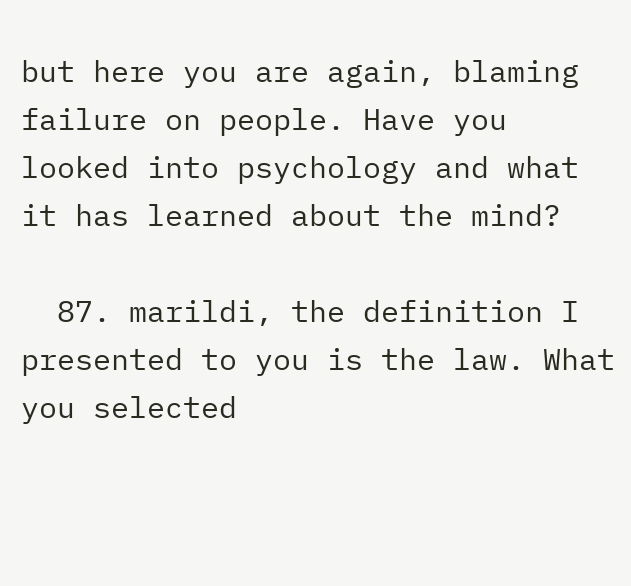but here you are again, blaming failure on people. Have you looked into psychology and what it has learned about the mind?

  87. marildi, the definition I presented to you is the law. What you selected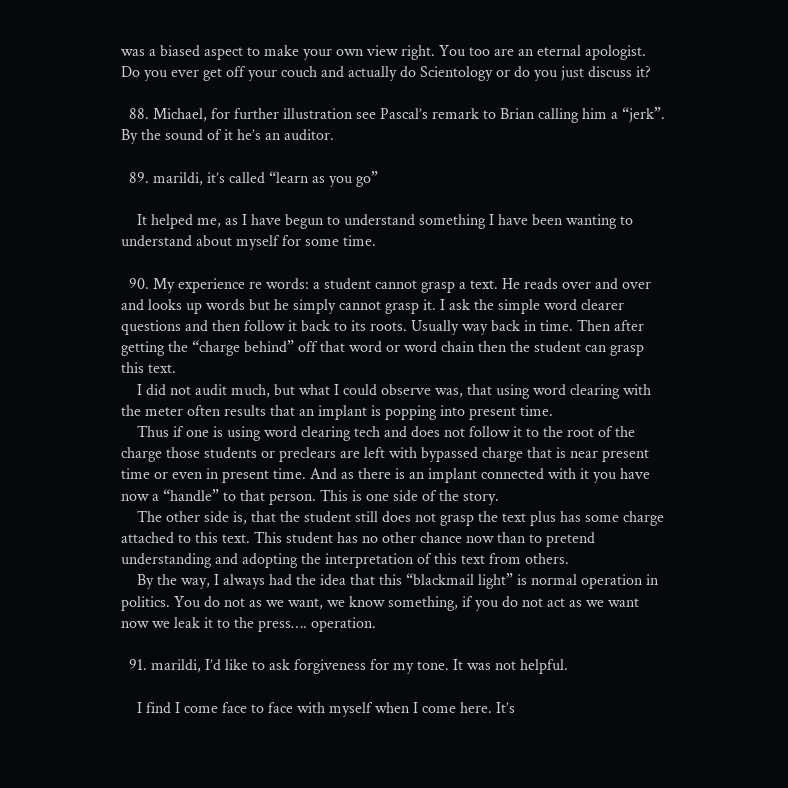was a biased aspect to make your own view right. You too are an eternal apologist. Do you ever get off your couch and actually do Scientology or do you just discuss it?

  88. Michael, for further illustration see Pascal’s remark to Brian calling him a “jerk”. By the sound of it he’s an auditor.

  89. marildi, it’s called “learn as you go”

    It helped me, as I have begun to understand something I have been wanting to understand about myself for some time.

  90. My experience re words: a student cannot grasp a text. He reads over and over and looks up words but he simply cannot grasp it. I ask the simple word clearer questions and then follow it back to its roots. Usually way back in time. Then after getting the “charge behind” off that word or word chain then the student can grasp this text.
    I did not audit much, but what I could observe was, that using word clearing with the meter often results that an implant is popping into present time.
    Thus if one is using word clearing tech and does not follow it to the root of the charge those students or preclears are left with bypassed charge that is near present time or even in present time. And as there is an implant connected with it you have now a “handle” to that person. This is one side of the story.
    The other side is, that the student still does not grasp the text plus has some charge attached to this text. This student has no other chance now than to pretend understanding and adopting the interpretation of this text from others.
    By the way, I always had the idea that this “blackmail light” is normal operation in politics. You do not as we want, we know something, if you do not act as we want now we leak it to the press…. operation.

  91. marildi, I’d like to ask forgiveness for my tone. It was not helpful.

    I find I come face to face with myself when I come here. It’s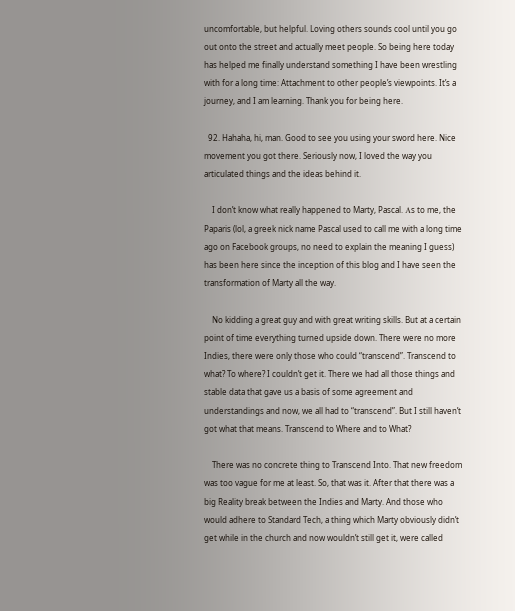uncomfortable, but helpful. Loving others sounds cool until you go out onto the street and actually meet people. So being here today has helped me finally understand something I have been wrestling with for a long time: Attachment to other people’s viewpoints. It’s a journey, and I am learning. Thank you for being here.

  92. Hahaha, hi, man. Good to see you using your sword here. Nice movement you got there. Seriously now, I loved the way you articulated things and the ideas behind it.

    I don’t know what really happened to Marty, Pascal. Αs to me, the Paparis (lol, a greek nick name Pascal used to call me with a long time ago on Facebook groups, no need to explain the meaning I guess) has been here since the inception of this blog and I have seen the transformation of Marty all the way.

    No kidding a great guy and with great writing skills. But at a certain point of time everything turned upside down. There were no more Indies, there were only those who could “transcend”. Transcend to what? To where? I couldn’t get it. There we had all those things and stable data that gave us a basis of some agreement and understandings and now, we all had to “transcend”. But I still haven’t got what that means. Transcend to Where and to What?

    There was no concrete thing to Transcend Into. That new freedom was too vague for me at least. So, that was it. After that there was a big Reality break between the Indies and Marty. And those who would adhere to Standard Tech, a thing which Marty obviously didn’t get while in the church and now wouldn’t still get it, were called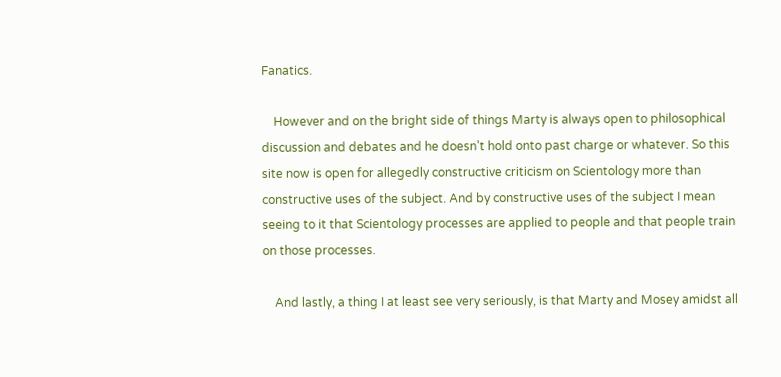Fanatics.

    However and on the bright side of things Marty is always open to philosophical discussion and debates and he doesn’t hold onto past charge or whatever. So this site now is open for allegedly constructive criticism on Scientology more than constructive uses of the subject. And by constructive uses of the subject I mean seeing to it that Scientology processes are applied to people and that people train on those processes.

    And lastly, a thing I at least see very seriously, is that Marty and Mosey amidst all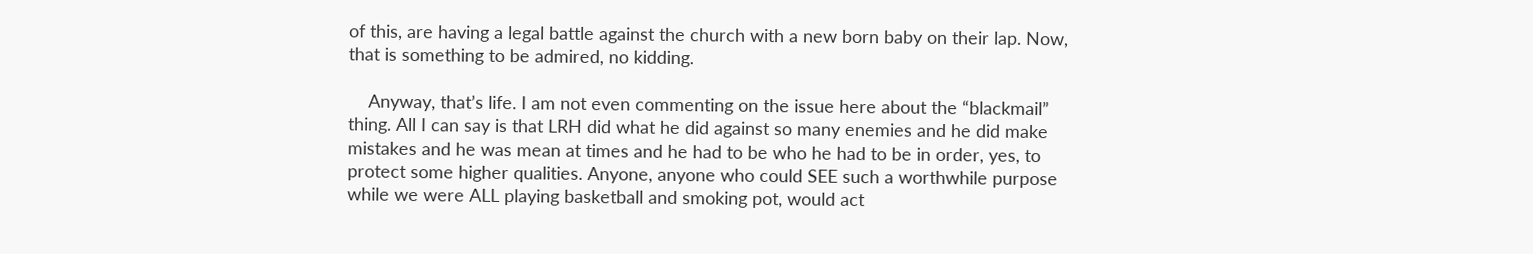of this, are having a legal battle against the church with a new born baby on their lap. Now, that is something to be admired, no kidding.

    Anyway, that’s life. I am not even commenting on the issue here about the “blackmail” thing. All I can say is that LRH did what he did against so many enemies and he did make mistakes and he was mean at times and he had to be who he had to be in order, yes, to protect some higher qualities. Anyone, anyone who could SEE such a worthwhile purpose while we were ALL playing basketball and smoking pot, would act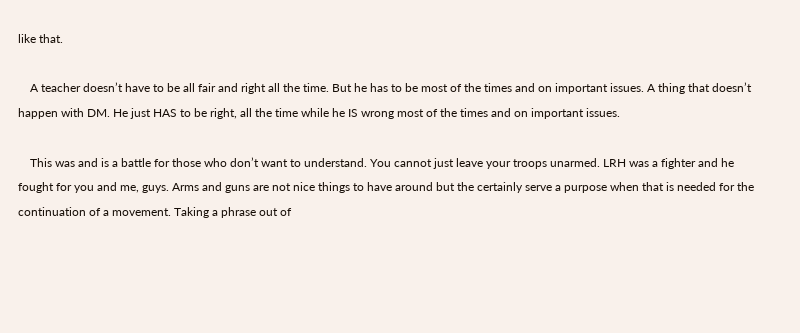like that.

    A teacher doesn’t have to be all fair and right all the time. But he has to be most of the times and on important issues. A thing that doesn’t happen with DM. He just HAS to be right, all the time while he IS wrong most of the times and on important issues.

    This was and is a battle for those who don’t want to understand. You cannot just leave your troops unarmed. LRH was a fighter and he fought for you and me, guys. Arms and guns are not nice things to have around but the certainly serve a purpose when that is needed for the continuation of a movement. Taking a phrase out of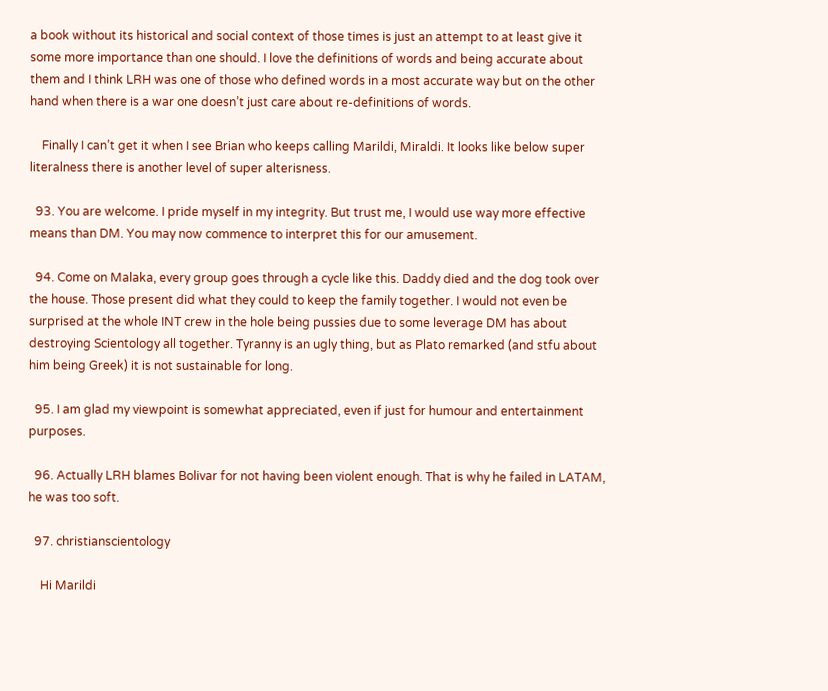a book without its historical and social context of those times is just an attempt to at least give it some more importance than one should. I love the definitions of words and being accurate about them and I think LRH was one of those who defined words in a most accurate way but on the other hand when there is a war one doesn’t just care about re-definitions of words.

    Finally I can’t get it when I see Brian who keeps calling Marildi, Miraldi. It looks like below super literalness there is another level of super alterisness.

  93. You are welcome. I pride myself in my integrity. But trust me, I would use way more effective means than DM. You may now commence to interpret this for our amusement.

  94. Come on Malaka, every group goes through a cycle like this. Daddy died and the dog took over the house. Those present did what they could to keep the family together. I would not even be surprised at the whole INT crew in the hole being pussies due to some leverage DM has about destroying Scientology all together. Tyranny is an ugly thing, but as Plato remarked (and stfu about him being Greek) it is not sustainable for long.

  95. I am glad my viewpoint is somewhat appreciated, even if just for humour and entertainment purposes.

  96. Actually LRH blames Bolivar for not having been violent enough. That is why he failed in LATAM, he was too soft.

  97. christianscientology

    Hi Marildi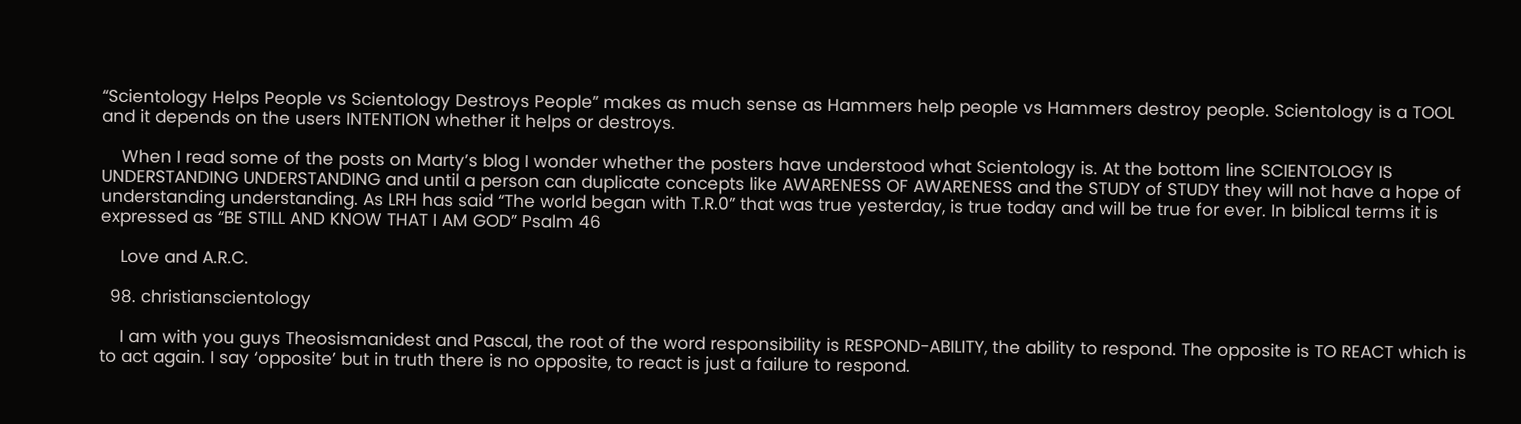“Scientology Helps People vs Scientology Destroys People” makes as much sense as Hammers help people vs Hammers destroy people. Scientology is a TOOL and it depends on the users INTENTION whether it helps or destroys.

    When I read some of the posts on Marty’s blog I wonder whether the posters have understood what Scientology is. At the bottom line SCIENTOLOGY IS UNDERSTANDING UNDERSTANDING and until a person can duplicate concepts like AWARENESS OF AWARENESS and the STUDY of STUDY they will not have a hope of understanding understanding. As LRH has said “The world began with T.R.0” that was true yesterday, is true today and will be true for ever. In biblical terms it is expressed as “BE STILL AND KNOW THAT I AM GOD” Psalm 46

    Love and A.R.C.

  98. christianscientology

    I am with you guys Theosismanidest and Pascal, the root of the word responsibility is RESPOND-ABILITY, the ability to respond. The opposite is TO REACT which is to act again. I say ‘opposite’ but in truth there is no opposite, to react is just a failure to respond.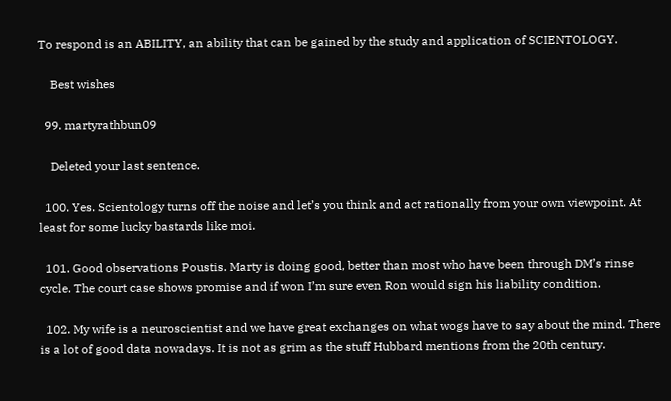To respond is an ABILITY, an ability that can be gained by the study and application of SCIENTOLOGY.

    Best wishes

  99. martyrathbun09

    Deleted your last sentence.

  100. Yes. Scientology turns off the noise and let’s you think and act rationally from your own viewpoint. At least for some lucky bastards like moi.

  101. Good observations Poustis. Marty is doing good, better than most who have been through DM’s rinse cycle. The court case shows promise and if won I’m sure even Ron would sign his liability condition.

  102. My wife is a neuroscientist and we have great exchanges on what wogs have to say about the mind. There is a lot of good data nowadays. It is not as grim as the stuff Hubbard mentions from the 20th century.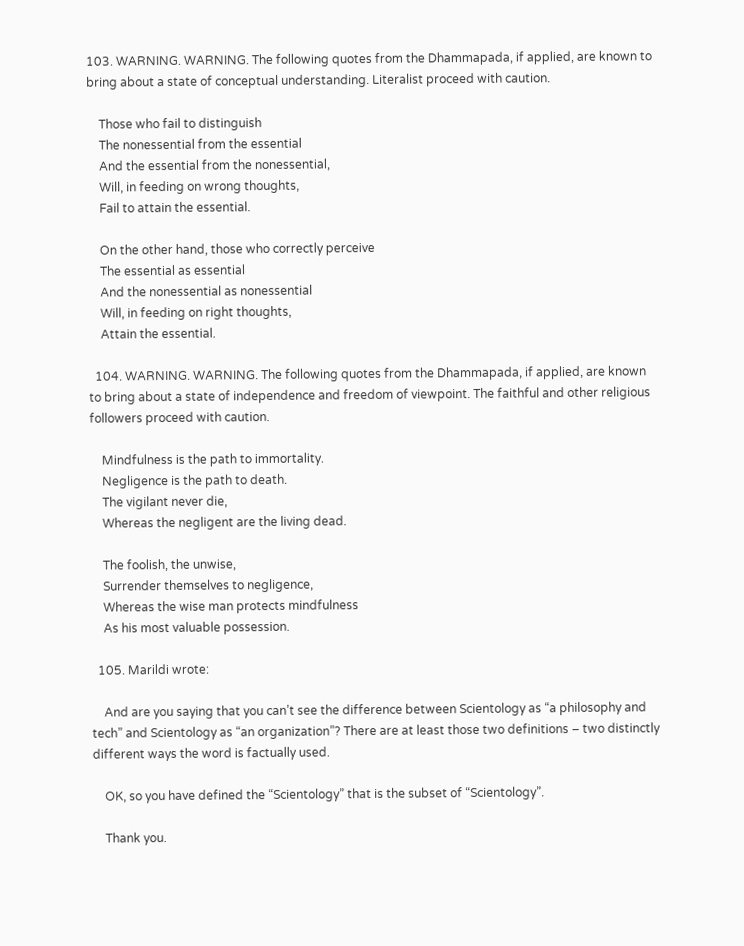103. WARNING. WARNING. The following quotes from the Dhammapada, if applied, are known to bring about a state of conceptual understanding. Literalist proceed with caution.

    Those who fail to distinguish
    The nonessential from the essential
    And the essential from the nonessential,
    Will, in feeding on wrong thoughts,
    Fail to attain the essential.

    On the other hand, those who correctly perceive
    The essential as essential
    And the nonessential as nonessential
    Will, in feeding on right thoughts,
    Attain the essential.

  104. WARNING. WARNING. The following quotes from the Dhammapada, if applied, are known to bring about a state of independence and freedom of viewpoint. The faithful and other religious followers proceed with caution.

    Mindfulness is the path to immortality.
    Negligence is the path to death.
    The vigilant never die,
    Whereas the negligent are the living dead.

    The foolish, the unwise,
    Surrender themselves to negligence,
    Whereas the wise man protects mindfulness
    As his most valuable possession.

  105. Marildi wrote:

    And are you saying that you can’t see the difference between Scientology as “a philosophy and tech” and Scientology as “an organization”? There are at least those two definitions – two distinctly different ways the word is factually used.

    OK, so you have defined the “Scientology” that is the subset of “Scientology”.

    Thank you.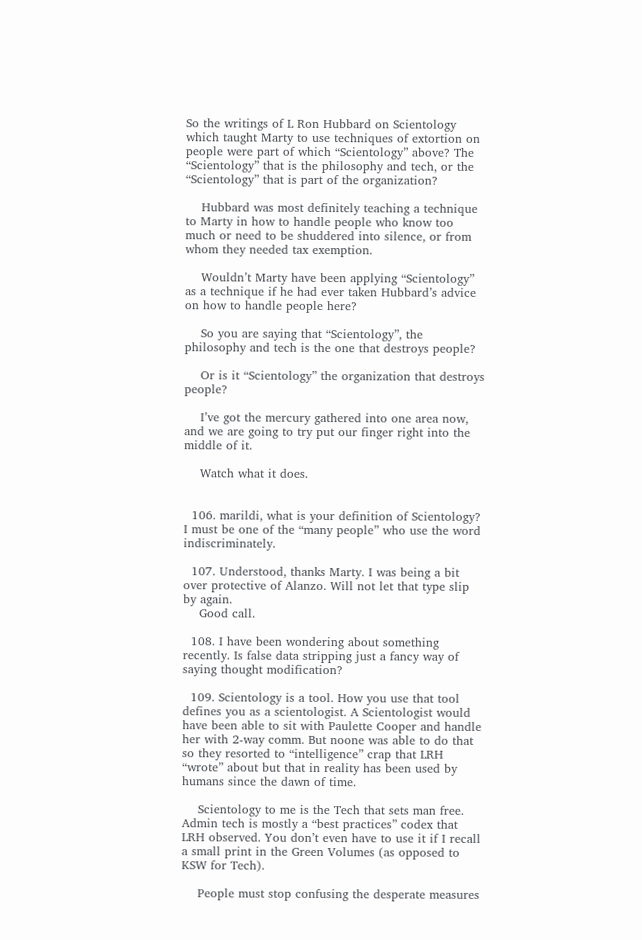So the writings of L Ron Hubbard on Scientology which taught Marty to use techniques of extortion on people were part of which “Scientology” above? The “Scientology” that is the philosophy and tech, or the “Scientology” that is part of the organization?

    Hubbard was most definitely teaching a technique to Marty in how to handle people who know too much or need to be shuddered into silence, or from whom they needed tax exemption.

    Wouldn’t Marty have been applying “Scientology” as a technique if he had ever taken Hubbard’s advice on how to handle people here?

    So you are saying that “Scientology”, the philosophy and tech is the one that destroys people?

    Or is it “Scientology” the organization that destroys people?

    I’ve got the mercury gathered into one area now, and we are going to try put our finger right into the middle of it.

    Watch what it does.


  106. marildi, what is your definition of Scientology? I must be one of the “many people” who use the word indiscriminately.

  107. Understood, thanks Marty. I was being a bit over protective of Alanzo. Will not let that type slip by again.
    Good call.

  108. I have been wondering about something recently. Is false data stripping just a fancy way of saying thought modification?

  109. Scientology is a tool. How you use that tool defines you as a scientologist. A Scientologist would have been able to sit with Paulette Cooper and handle her with 2-way comm. But noone was able to do that so they resorted to “intelligence” crap that LRH “wrote” about but that in reality has been used by humans since the dawn of time.

    Scientology to me is the Tech that sets man free. Admin tech is mostly a “best practices” codex that LRH observed. You don’t even have to use it if I recall a small print in the Green Volumes (as opposed to KSW for Tech).

    People must stop confusing the desperate measures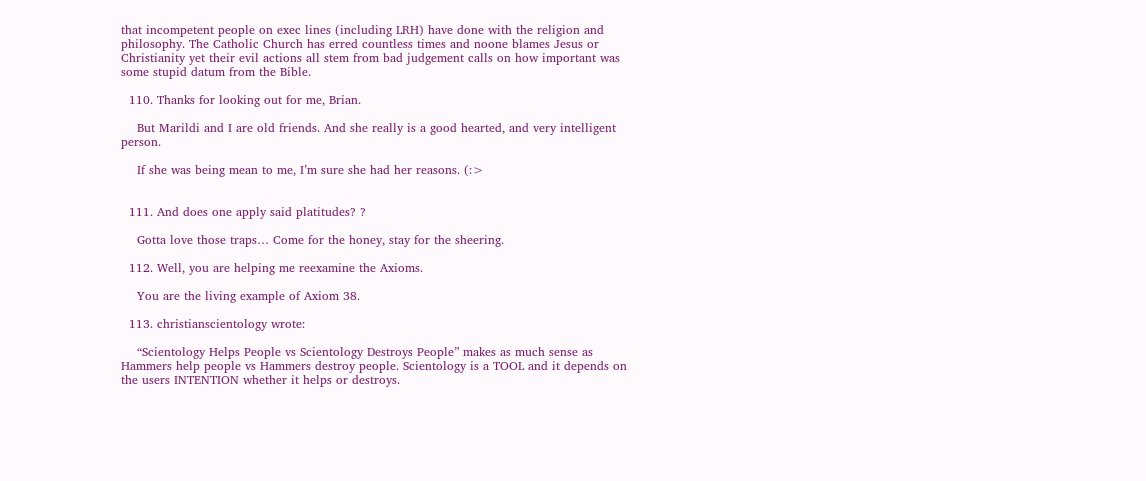that incompetent people on exec lines (including LRH) have done with the religion and philosophy. The Catholic Church has erred countless times and noone blames Jesus or Christianity yet their evil actions all stem from bad judgement calls on how important was some stupid datum from the Bible.

  110. Thanks for looking out for me, Brian.

    But Marildi and I are old friends. And she really is a good hearted, and very intelligent person.

    If she was being mean to me, I’m sure she had her reasons. (:>


  111. And does one apply said platitudes? ?

    Gotta love those traps… Come for the honey, stay for the sheering.

  112. Well, you are helping me reexamine the Axioms.

    You are the living example of Axiom 38.

  113. christianscientology wrote:

    “Scientology Helps People vs Scientology Destroys People” makes as much sense as Hammers help people vs Hammers destroy people. Scientology is a TOOL and it depends on the users INTENTION whether it helps or destroys.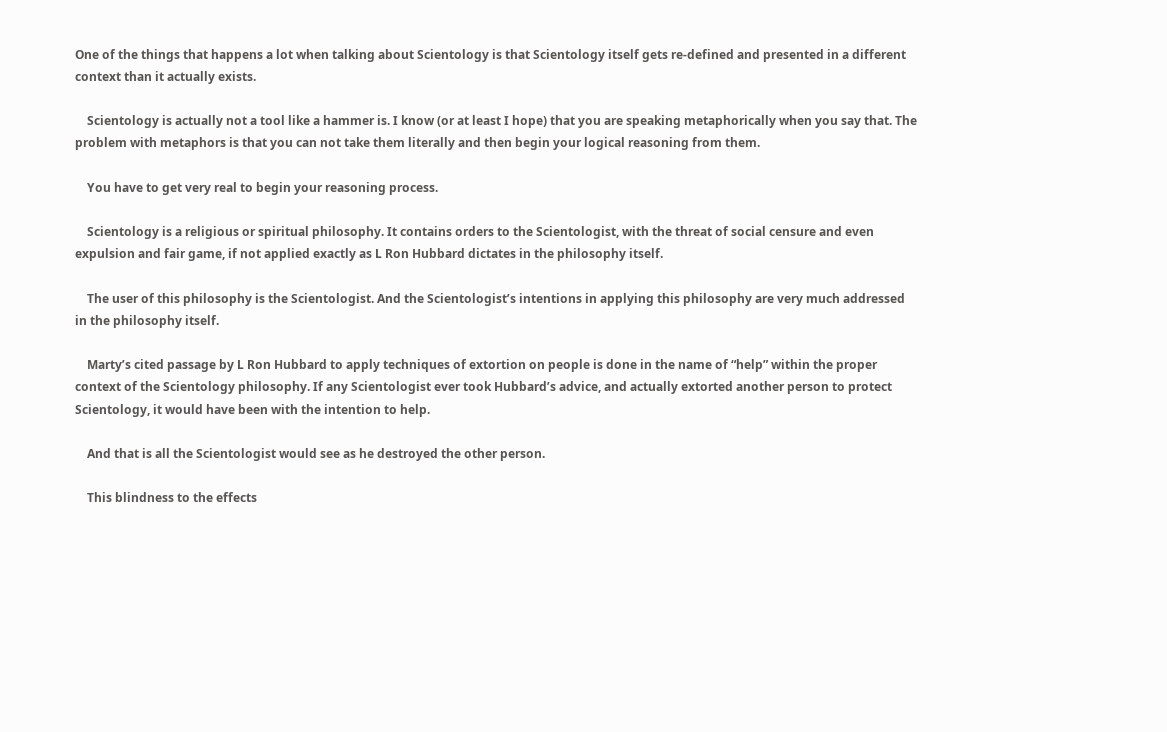One of the things that happens a lot when talking about Scientology is that Scientology itself gets re-defined and presented in a different context than it actually exists.

    Scientology is actually not a tool like a hammer is. I know (or at least I hope) that you are speaking metaphorically when you say that. The problem with metaphors is that you can not take them literally and then begin your logical reasoning from them.

    You have to get very real to begin your reasoning process.

    Scientology is a religious or spiritual philosophy. It contains orders to the Scientologist, with the threat of social censure and even expulsion and fair game, if not applied exactly as L Ron Hubbard dictates in the philosophy itself.

    The user of this philosophy is the Scientologist. And the Scientologist’s intentions in applying this philosophy are very much addressed in the philosophy itself.

    Marty’s cited passage by L Ron Hubbard to apply techniques of extortion on people is done in the name of “help” within the proper context of the Scientology philosophy. If any Scientologist ever took Hubbard’s advice, and actually extorted another person to protect Scientology, it would have been with the intention to help.

    And that is all the Scientologist would see as he destroyed the other person.

    This blindness to the effects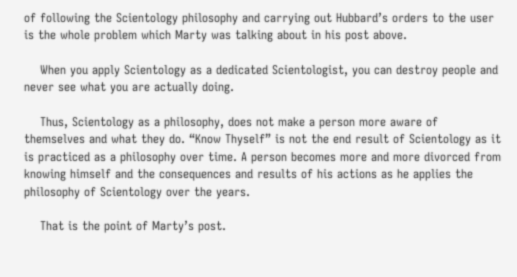of following the Scientology philosophy and carrying out Hubbard’s orders to the user is the whole problem which Marty was talking about in his post above.

    When you apply Scientology as a dedicated Scientologist, you can destroy people and never see what you are actually doing.

    Thus, Scientology as a philosophy, does not make a person more aware of themselves and what they do. “Know Thyself” is not the end result of Scientology as it is practiced as a philosophy over time. A person becomes more and more divorced from knowing himself and the consequences and results of his actions as he applies the philosophy of Scientology over the years.

    That is the point of Marty’s post.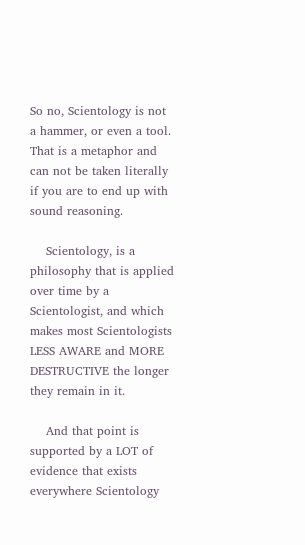So no, Scientology is not a hammer, or even a tool. That is a metaphor and can not be taken literally if you are to end up with sound reasoning.

    Scientology, is a philosophy that is applied over time by a Scientologist, and which makes most Scientologists LESS AWARE and MORE DESTRUCTIVE the longer they remain in it.

    And that point is supported by a LOT of evidence that exists everywhere Scientology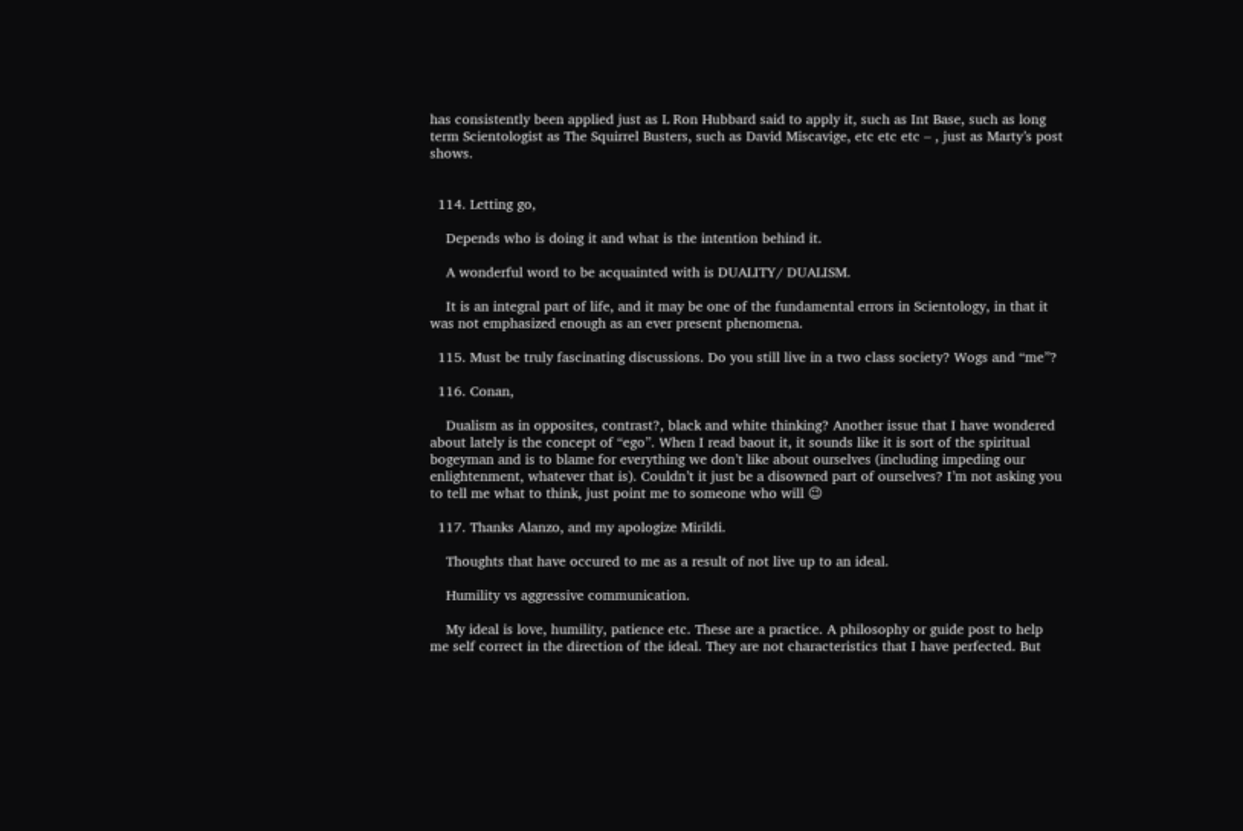has consistently been applied just as L Ron Hubbard said to apply it, such as Int Base, such as long term Scientologist as The Squirrel Busters, such as David Miscavige, etc etc etc – , just as Marty’s post shows.


  114. Letting go,

    Depends who is doing it and what is the intention behind it.

    A wonderful word to be acquainted with is DUALITY/ DUALISM.

    It is an integral part of life, and it may be one of the fundamental errors in Scientology, in that it was not emphasized enough as an ever present phenomena.

  115. Must be truly fascinating discussions. Do you still live in a two class society? Wogs and “me”?

  116. Conan,

    Dualism as in opposites, contrast?, black and white thinking? Another issue that I have wondered about lately is the concept of “ego”. When I read baout it, it sounds like it is sort of the spiritual bogeyman and is to blame for everything we don’t like about ourselves (including impeding our enlightenment, whatever that is). Couldn’t it just be a disowned part of ourselves? I’m not asking you to tell me what to think, just point me to someone who will 😉

  117. Thanks Alanzo, and my apologize Mirildi.

    Thoughts that have occured to me as a result of not live up to an ideal.

    Humility vs aggressive communication.

    My ideal is love, humility, patience etc. These are a practice. A philosophy or guide post to help me self correct in the direction of the ideal. They are not characteristics that I have perfected. But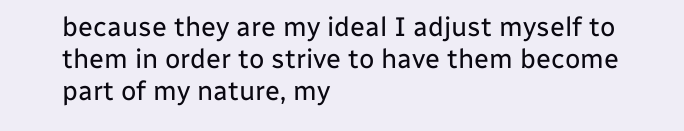because they are my ideal I adjust myself to them in order to strive to have them become part of my nature, my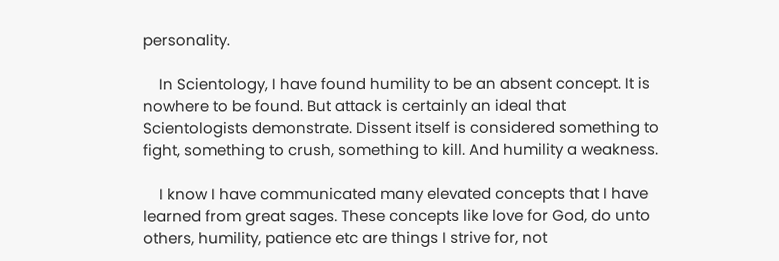personality.

    In Scientology, I have found humility to be an absent concept. It is nowhere to be found. But attack is certainly an ideal that Scientologists demonstrate. Dissent itself is considered something to fight, something to crush, something to kill. And humility a weakness.

    I know I have communicated many elevated concepts that I have learned from great sages. These concepts like love for God, do unto others, humility, patience etc are things I strive for, not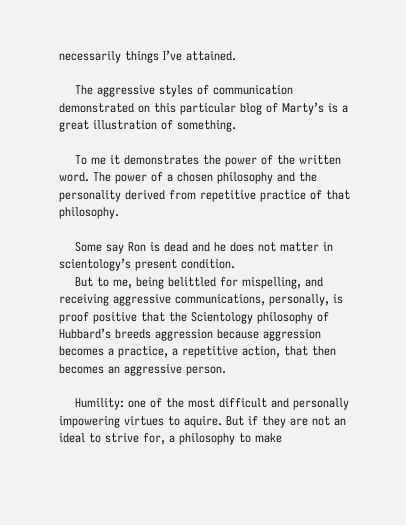necessarily things I’ve attained.

    The aggressive styles of communication demonstrated on this particular blog of Marty’s is a great illustration of something.

    To me it demonstrates the power of the written word. The power of a chosen philosophy and the personality derived from repetitive practice of that philosophy.

    Some say Ron is dead and he does not matter in scientology’s present condition.
    But to me, being belittled for mispelling, and receiving aggressive communications, personally, is proof positive that the Scientology philosophy of Hubbard’s breeds aggression because aggression becomes a practice, a repetitive action, that then becomes an aggressive person.

    Humility: one of the most difficult and personally impowering virtues to aquire. But if they are not an ideal to strive for, a philosophy to make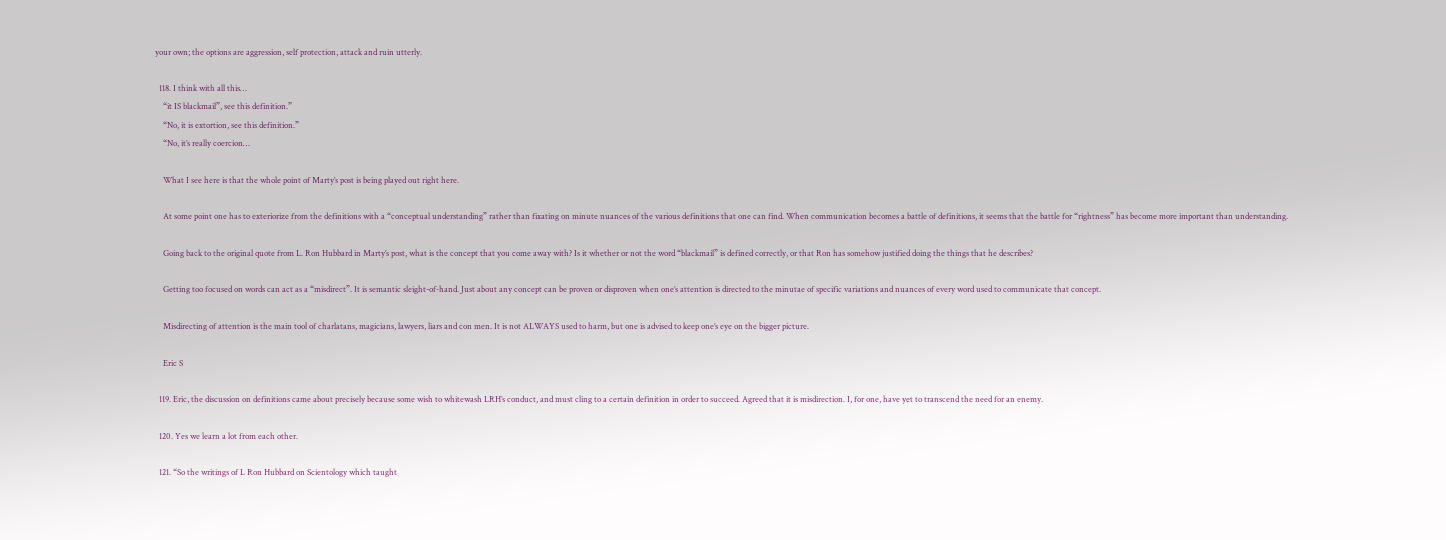your own; the options are aggression, self protection, attack and ruin utterly.

  118. I think with all this…
    “it IS blackmail”, see this definition.”
    “No, it is extortion, see this definition.”
    “No, it’s really coercion…

    What I see here is that the whole point of Marty’s post is being played out right here.

    At some point one has to exteriorize from the definitions with a “conceptual understanding” rather than fixating on minute nuances of the various definitions that one can find. When communication becomes a battle of definitions, it seems that the battle for “rightness” has become more important than understanding.

    Going back to the original quote from L. Ron Hubbard in Marty’s post, what is the concept that you come away with? Is it whether or not the word “blackmail” is defined correctly, or that Ron has somehow justified doing the things that he describes?

    Getting too focused on words can act as a “misdirect”. It is semantic sleight-of-hand. Just about any concept can be proven or disproven when one’s attention is directed to the minutae of specific variations and nuances of every word used to communicate that concept.

    Misdirecting of attention is the main tool of charlatans, magicians, lawyers, liars and con men. It is not ALWAYS used to harm, but one is advised to keep one’s eye on the bigger picture.

    Eric S

  119. Eric, the discussion on definitions came about precisely because some wish to whitewash LRH’s conduct, and must cling to a certain definition in order to succeed. Agreed that it is misdirection. I, for one, have yet to transcend the need for an enemy.

  120. Yes we learn a lot from each other.

  121. “So the writings of L Ron Hubbard on Scientology which taught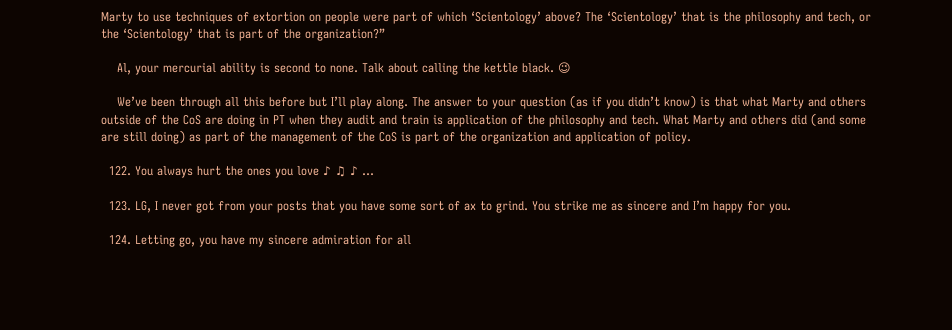Marty to use techniques of extortion on people were part of which ‘Scientology’ above? The ‘Scientology’ that is the philosophy and tech, or the ‘Scientology’ that is part of the organization?”

    Al, your mercurial ability is second to none. Talk about calling the kettle black. 😉

    We’ve been through all this before but I’ll play along. The answer to your question (as if you didn’t know) is that what Marty and others outside of the CoS are doing in PT when they audit and train is application of the philosophy and tech. What Marty and others did (and some are still doing) as part of the management of the CoS is part of the organization and application of policy.

  122. You always hurt the ones you love ♪ ♫ ♪ …

  123. LG, I never got from your posts that you have some sort of ax to grind. You strike me as sincere and I’m happy for you.

  124. Letting go, you have my sincere admiration for all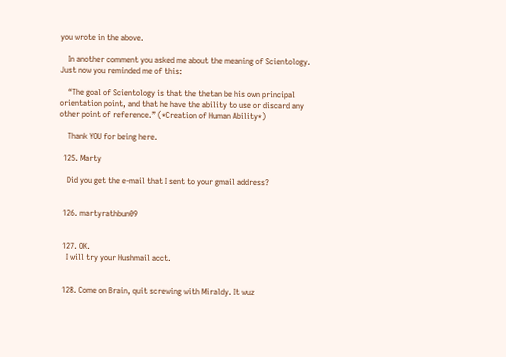you wrote in the above.

    In another comment you asked me about the meaning of Scientology. Just now you reminded me of this:

    “The goal of Scientology is that the thetan be his own principal orientation point, and that he have the ability to use or discard any other point of reference.” (*Creation of Human Ability*)

    Thank YOU for being here.

  125. Marty

    Did you get the e-mail that I sent to your gmail address?


  126. martyrathbun09


  127. OK.
    I will try your Hushmail acct.


  128. Come on Brain, quit screwing with Miraldy. It wuz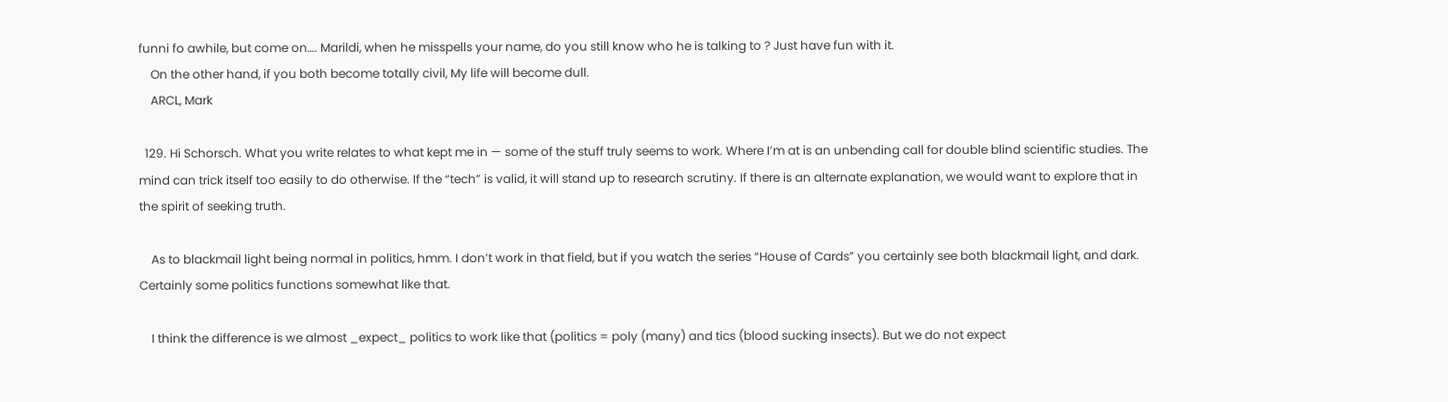funni fo awhile, but come on…. Marildi, when he misspells your name, do you still know who he is talking to ? Just have fun with it.
    On the other hand, if you both become totally civil, My life will become dull.
    ARCL, Mark

  129. Hi Schorsch. What you write relates to what kept me in — some of the stuff truly seems to work. Where I’m at is an unbending call for double blind scientific studies. The mind can trick itself too easily to do otherwise. If the “tech” is valid, it will stand up to research scrutiny. If there is an alternate explanation, we would want to explore that in the spirit of seeking truth.

    As to blackmail light being normal in politics, hmm. I don’t work in that field, but if you watch the series “House of Cards” you certainly see both blackmail light, and dark. Certainly some politics functions somewhat like that.

    I think the difference is we almost _expect_ politics to work like that (politics = poly (many) and tics (blood sucking insects). But we do not expect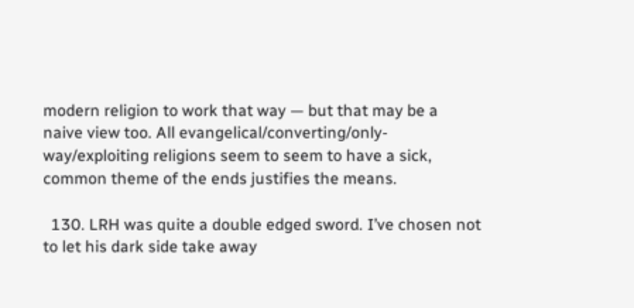modern religion to work that way — but that may be a naive view too. All evangelical/converting/only-way/exploiting religions seem to seem to have a sick, common theme of the ends justifies the means.

  130. LRH was quite a double edged sword. I’ve chosen not to let his dark side take away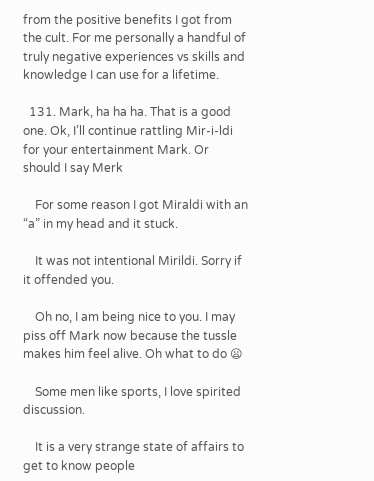from the positive benefits I got from the cult. For me personally a handful of truly negative experiences vs skills and knowledge I can use for a lifetime.

  131. Mark, ha ha ha. That is a good one. Ok, I’ll continue rattling Mir-i-ldi for your entertainment Mark. Or should I say Merk

    For some reason I got Miraldi with an “a” in my head and it stuck.

    It was not intentional Mirildi. Sorry if it offended you.

    Oh no, I am being nice to you. I may piss off Mark now because the tussle makes him feel alive. Oh what to do 😦

    Some men like sports, I love spirited discussion.

    It is a very strange state of affairs to get to know people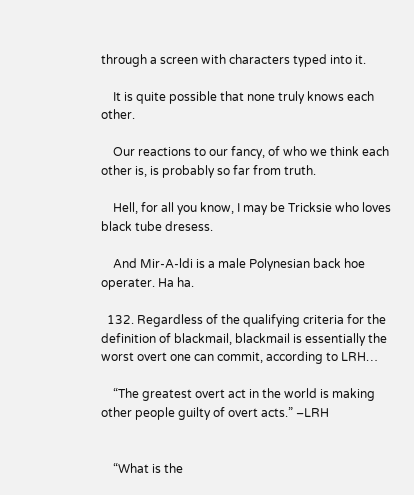through a screen with characters typed into it.

    It is quite possible that none truly knows each other.

    Our reactions to our fancy, of who we think each other is, is probably so far from truth.

    Hell, for all you know, I may be Tricksie who loves black tube dresess.

    And Mir-A-ldi is a male Polynesian back hoe operater. Ha ha.

  132. Regardless of the qualifying criteria for the definition of blackmail, blackmail is essentially the worst overt one can commit, according to LRH…

    “The greatest overt act in the world is making other people guilty of overt acts.” –LRH


    “What is the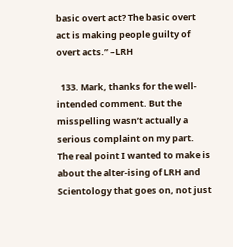basic overt act? The basic overt act is making people guilty of overt acts.” –LRH

  133. Mark, thanks for the well-intended comment. But the misspelling wasn’t actually a serious complaint on my part. The real point I wanted to make is about the alter-ising of LRH and Scientology that goes on, not just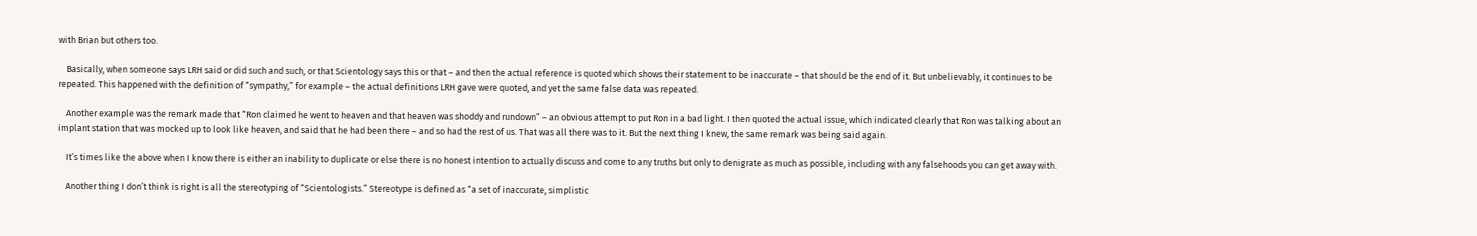with Brian but others too.

    Basically, when someone says LRH said or did such and such, or that Scientology says this or that – and then the actual reference is quoted which shows their statement to be inaccurate – that should be the end of it. But unbelievably, it continues to be repeated. This happened with the definition of “sympathy,” for example – the actual definitions LRH gave were quoted, and yet the same false data was repeated.

    Another example was the remark made that “Ron claimed he went to heaven and that heaven was shoddy and rundown” – an obvious attempt to put Ron in a bad light. I then quoted the actual issue, which indicated clearly that Ron was talking about an implant station that was mocked up to look like heaven, and said that he had been there – and so had the rest of us. That was all there was to it. But the next thing I knew, the same remark was being said again.

    It’s times like the above when I know there is either an inability to duplicate or else there is no honest intention to actually discuss and come to any truths but only to denigrate as much as possible, including with any falsehoods you can get away with.

    Another thing I don’t think is right is all the stereotyping of “Scientologists.” Stereotype is defined as “a set of inaccurate, simplistic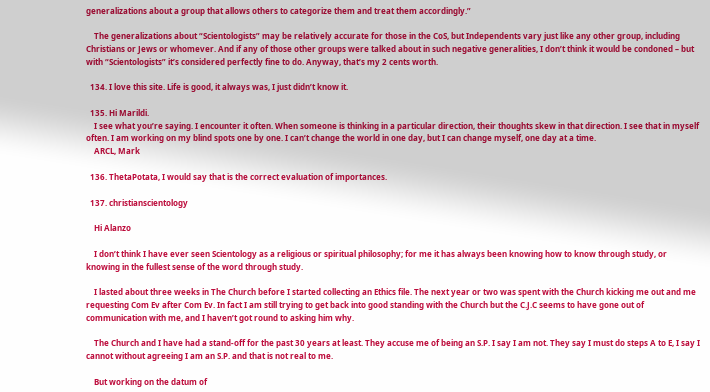generalizations about a group that allows others to categorize them and treat them accordingly.”

    The generalizations about “Scientologists” may be relatively accurate for those in the CoS, but Independents vary just like any other group, including Christians or Jews or whomever. And if any of those other groups were talked about in such negative generalities, I don’t think it would be condoned – but with “Scientologists” it’s considered perfectly fine to do. Anyway, that’s my 2 cents worth.

  134. I love this site. Life is good, it always was, I just didn’t know it.

  135. Hi Marildi.
    I see what you’re saying. I encounter it often. When someone is thinking in a particular direction, their thoughts skew in that direction. I see that in myself often. I am working on my blind spots one by one. I can’t change the world in one day, but I can change myself, one day at a time.
    ARCL, Mark

  136. ThetaPotata, I would say that is the correct evaluation of importances.

  137. christianscientology

    Hi Alanzo

    I don’t think I have ever seen Scientology as a religious or spiritual philosophy; for me it has always been knowing how to know through study, or knowing in the fullest sense of the word through study.

    I lasted about three weeks in The Church before I started collecting an Ethics file. The next year or two was spent with the Church kicking me out and me requesting Com Ev after Com Ev. In fact I am still trying to get back into good standing with the Church but the C.J.C seems to have gone out of communication with me, and I haven’t got round to asking him why.

    The Church and I have had a stand-off for the past 30 years at least. They accuse me of being an S.P. I say I am not. They say I must do steps A to E, I say I cannot without agreeing I am an S.P. and that is not real to me.

    But working on the datum of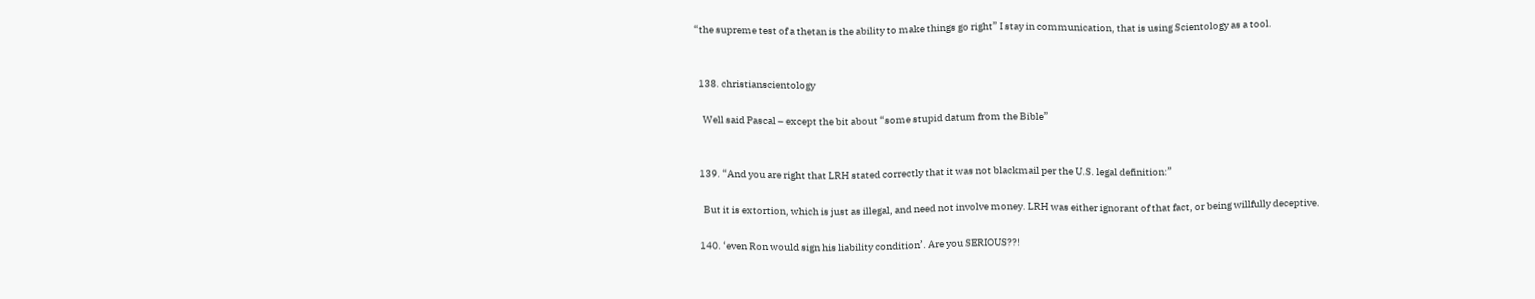“the supreme test of a thetan is the ability to make things go right” I stay in communication, that is using Scientology as a tool.


  138. christianscientology

    Well said Pascal – except the bit about “some stupid datum from the Bible”


  139. “And you are right that LRH stated correctly that it was not blackmail per the U.S. legal definition:”

    But it is extortion, which is just as illegal, and need not involve money. LRH was either ignorant of that fact, or being willfully deceptive.

  140. ‘even Ron would sign his liability condition’. Are you SERIOUS??!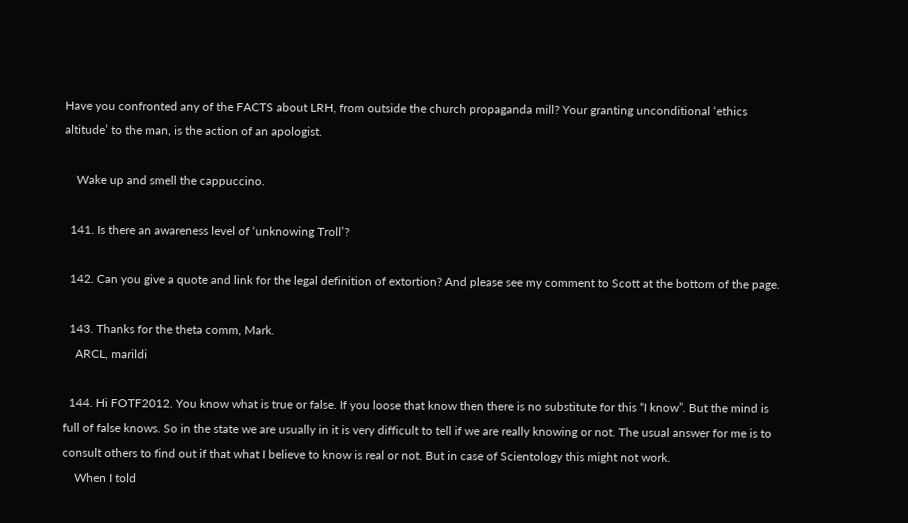Have you confronted any of the FACTS about LRH, from outside the church propaganda mill? Your granting unconditional ‘ethics altitude’ to the man, is the action of an apologist.

    Wake up and smell the cappuccino.

  141. Is there an awareness level of ‘unknowing Troll’?

  142. Can you give a quote and link for the legal definition of extortion? And please see my comment to Scott at the bottom of the page.

  143. Thanks for the theta comm, Mark.
    ARCL, marildi

  144. Hi FOTF2012. You know what is true or false. If you loose that know then there is no substitute for this “I know”. But the mind is full of false knows. So in the state we are usually in it is very difficult to tell if we are really knowing or not. The usual answer for me is to consult others to find out if that what I believe to know is real or not. But in case of Scientology this might not work.
    When I told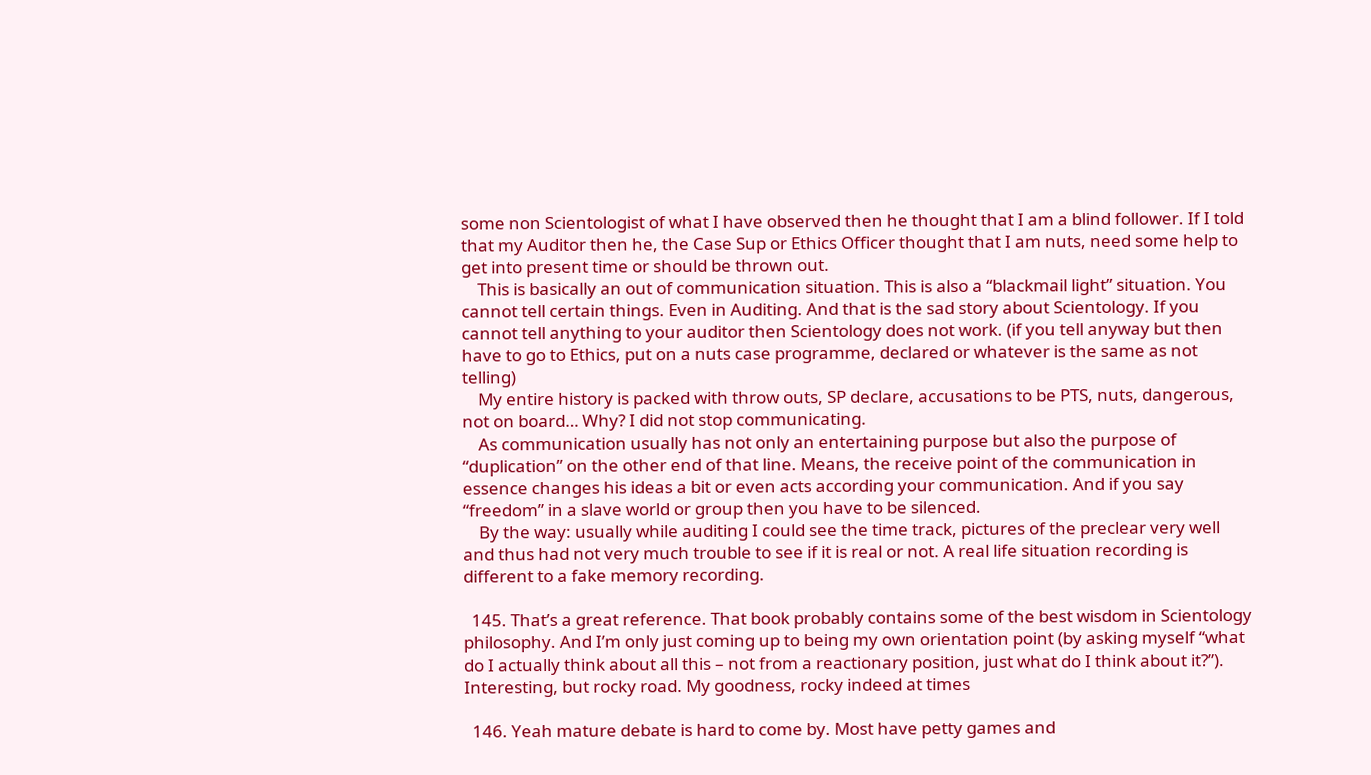some non Scientologist of what I have observed then he thought that I am a blind follower. If I told that my Auditor then he, the Case Sup or Ethics Officer thought that I am nuts, need some help to get into present time or should be thrown out.
    This is basically an out of communication situation. This is also a “blackmail light” situation. You cannot tell certain things. Even in Auditing. And that is the sad story about Scientology. If you cannot tell anything to your auditor then Scientology does not work. (if you tell anyway but then have to go to Ethics, put on a nuts case programme, declared or whatever is the same as not telling)
    My entire history is packed with throw outs, SP declare, accusations to be PTS, nuts, dangerous, not on board… Why? I did not stop communicating.
    As communication usually has not only an entertaining purpose but also the purpose of “duplication” on the other end of that line. Means, the receive point of the communication in essence changes his ideas a bit or even acts according your communication. And if you say “freedom” in a slave world or group then you have to be silenced.
    By the way: usually while auditing I could see the time track, pictures of the preclear very well and thus had not very much trouble to see if it is real or not. A real life situation recording is different to a fake memory recording.

  145. That’s a great reference. That book probably contains some of the best wisdom in Scientology philosophy. And I’m only just coming up to being my own orientation point (by asking myself “what do I actually think about all this – not from a reactionary position, just what do I think about it?”). Interesting, but rocky road. My goodness, rocky indeed at times

  146. Yeah mature debate is hard to come by. Most have petty games and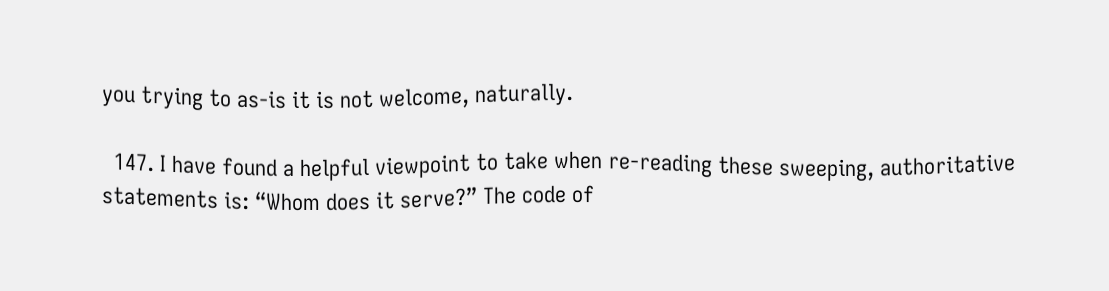you trying to as-is it is not welcome, naturally.

  147. I have found a helpful viewpoint to take when re-reading these sweeping, authoritative statements is: “Whom does it serve?” The code of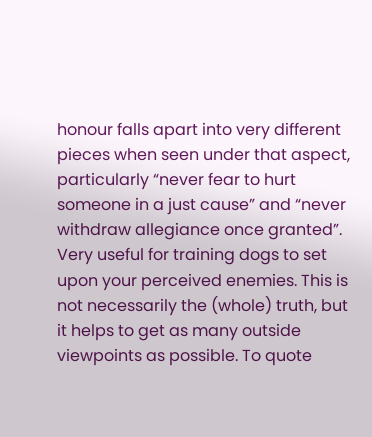honour falls apart into very different pieces when seen under that aspect, particularly “never fear to hurt someone in a just cause” and “never withdraw allegiance once granted”. Very useful for training dogs to set upon your perceived enemies. This is not necessarily the (whole) truth, but it helps to get as many outside viewpoints as possible. To quote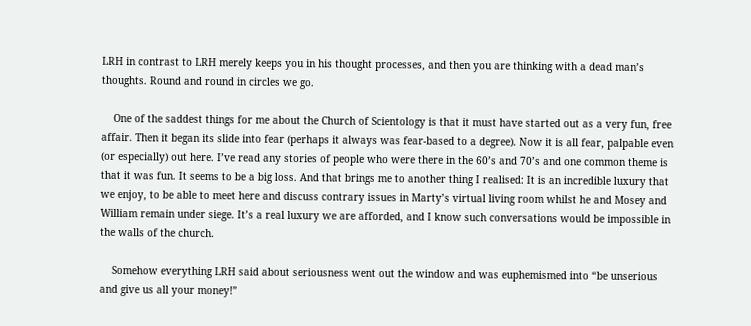LRH in contrast to LRH merely keeps you in his thought processes, and then you are thinking with a dead man’s thoughts. Round and round in circles we go.

    One of the saddest things for me about the Church of Scientology is that it must have started out as a very fun, free affair. Then it began its slide into fear (perhaps it always was fear-based to a degree). Now it is all fear, palpable even (or especially) out here. I’ve read any stories of people who were there in the 60’s and 70’s and one common theme is that it was fun. It seems to be a big loss. And that brings me to another thing I realised: It is an incredible luxury that we enjoy, to be able to meet here and discuss contrary issues in Marty’s virtual living room whilst he and Mosey and William remain under siege. It’s a real luxury we are afforded, and I know such conversations would be impossible in the walls of the church.

    Somehow everything LRH said about seriousness went out the window and was euphemismed into “be unserious and give us all your money!”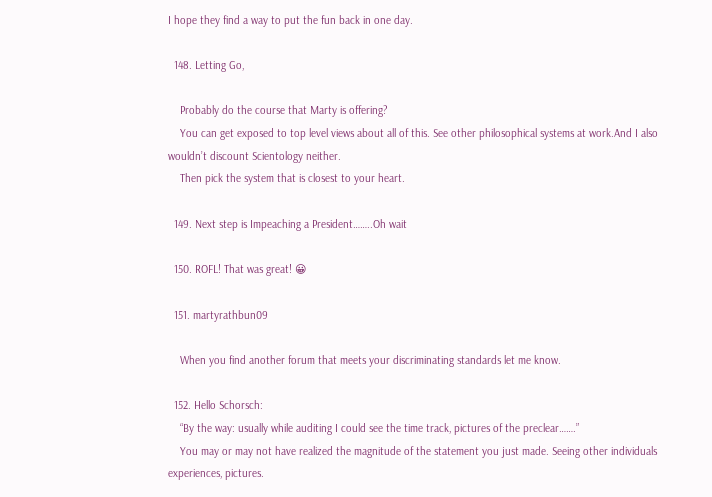I hope they find a way to put the fun back in one day.

  148. Letting Go,

    Probably do the course that Marty is offering?
    You can get exposed to top level views about all of this. See other philosophical systems at work.And I also wouldn’t discount Scientology neither.
    Then pick the system that is closest to your heart.

  149. Next step is Impeaching a President……..Oh wait

  150. ROFL! That was great! 😀

  151. martyrathbun09

    When you find another forum that meets your discriminating standards let me know.

  152. Hello Schorsch:
    “By the way: usually while auditing I could see the time track, pictures of the preclear…….”
    You may or may not have realized the magnitude of the statement you just made. Seeing other individuals experiences, pictures.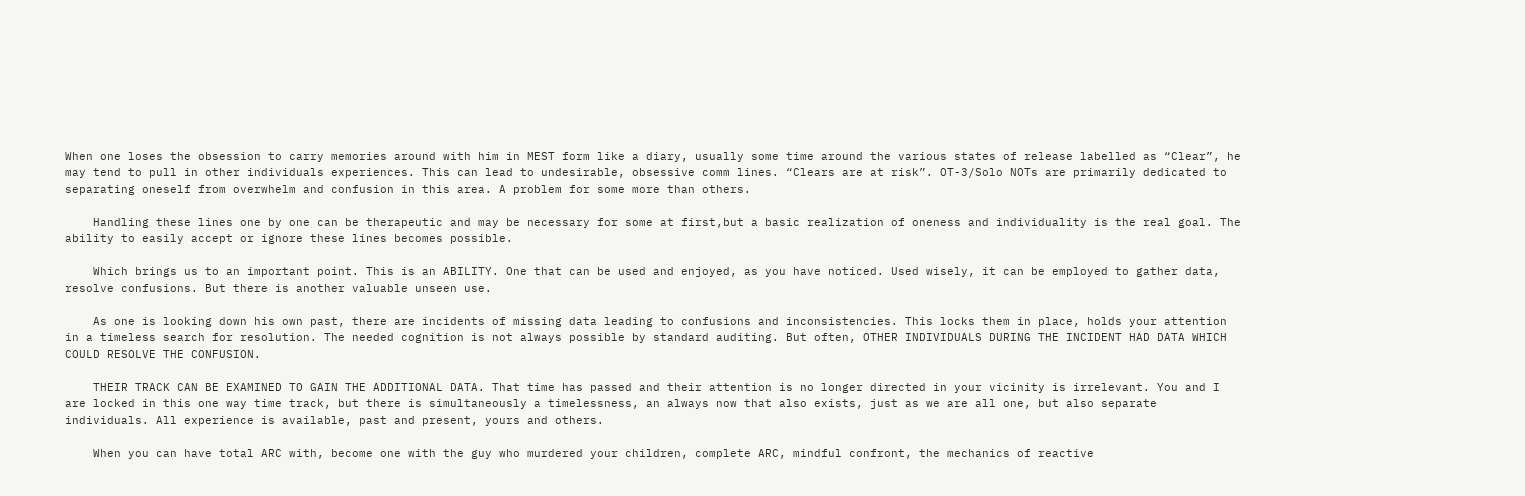When one loses the obsession to carry memories around with him in MEST form like a diary, usually some time around the various states of release labelled as “Clear”, he may tend to pull in other individuals experiences. This can lead to undesirable, obsessive comm lines. “Clears are at risk”. OT-3/Solo NOTs are primarily dedicated to separating oneself from overwhelm and confusion in this area. A problem for some more than others.

    Handling these lines one by one can be therapeutic and may be necessary for some at first,but a basic realization of oneness and individuality is the real goal. The ability to easily accept or ignore these lines becomes possible.

    Which brings us to an important point. This is an ABILITY. One that can be used and enjoyed, as you have noticed. Used wisely, it can be employed to gather data, resolve confusions. But there is another valuable unseen use.

    As one is looking down his own past, there are incidents of missing data leading to confusions and inconsistencies. This locks them in place, holds your attention in a timeless search for resolution. The needed cognition is not always possible by standard auditing. But often, OTHER INDIVIDUALS DURING THE INCIDENT HAD DATA WHICH COULD RESOLVE THE CONFUSION.

    THEIR TRACK CAN BE EXAMINED TO GAIN THE ADDITIONAL DATA. That time has passed and their attention is no longer directed in your vicinity is irrelevant. You and I are locked in this one way time track, but there is simultaneously a timelessness, an always now that also exists, just as we are all one, but also separate individuals. All experience is available, past and present, yours and others.

    When you can have total ARC with, become one with the guy who murdered your children, complete ARC, mindful confront, the mechanics of reactive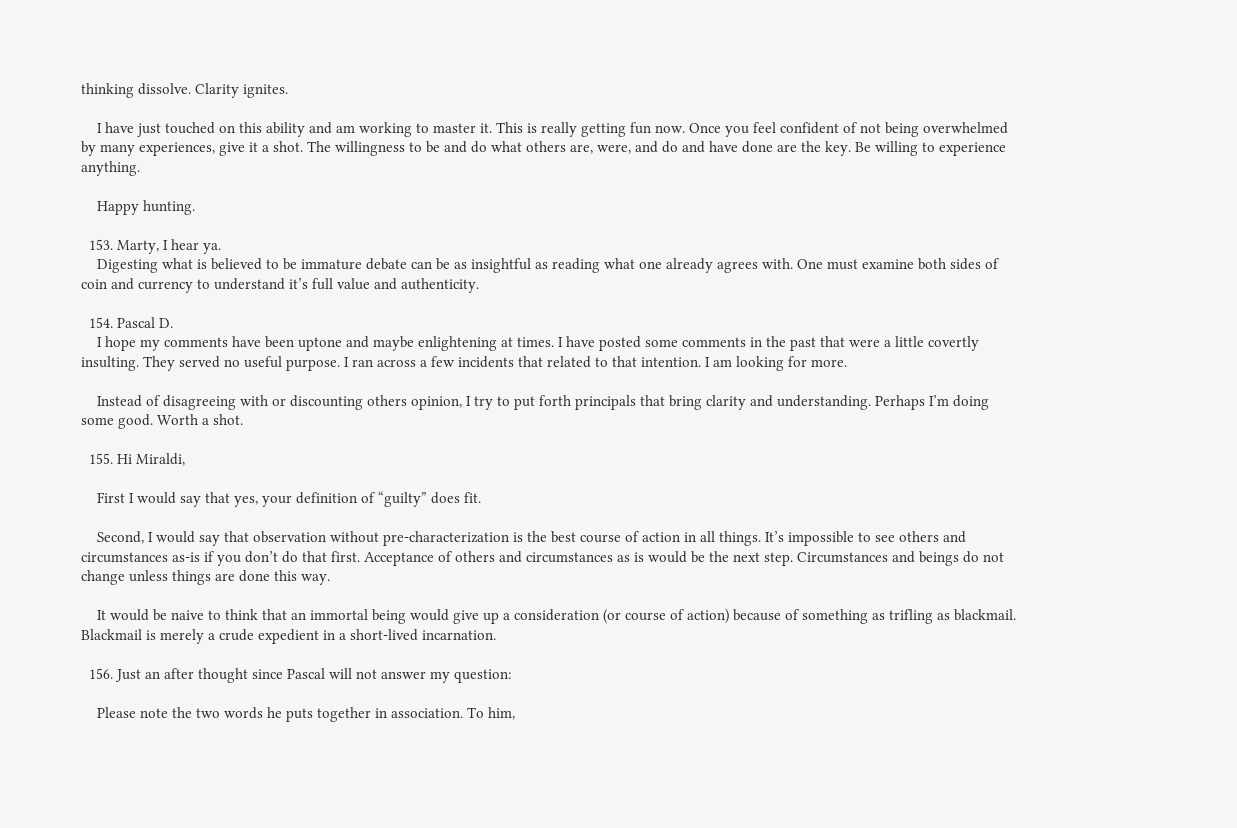thinking dissolve. Clarity ignites.

    I have just touched on this ability and am working to master it. This is really getting fun now. Once you feel confident of not being overwhelmed by many experiences, give it a shot. The willingness to be and do what others are, were, and do and have done are the key. Be willing to experience anything.

    Happy hunting.

  153. Marty, I hear ya.
    Digesting what is believed to be immature debate can be as insightful as reading what one already agrees with. One must examine both sides of coin and currency to understand it’s full value and authenticity.

  154. Pascal D.
    I hope my comments have been uptone and maybe enlightening at times. I have posted some comments in the past that were a little covertly insulting. They served no useful purpose. I ran across a few incidents that related to that intention. I am looking for more.

    Instead of disagreeing with or discounting others opinion, I try to put forth principals that bring clarity and understanding. Perhaps I’m doing some good. Worth a shot.

  155. Hi Miraldi,

    First I would say that yes, your definition of “guilty” does fit.

    Second, I would say that observation without pre-characterization is the best course of action in all things. It’s impossible to see others and circumstances as-is if you don’t do that first. Acceptance of others and circumstances as is would be the next step. Circumstances and beings do not change unless things are done this way.

    It would be naive to think that an immortal being would give up a consideration (or course of action) because of something as trifling as blackmail. Blackmail is merely a crude expedient in a short-lived incarnation.

  156. Just an after thought since Pascal will not answer my question:

    Please note the two words he puts together in association. To him,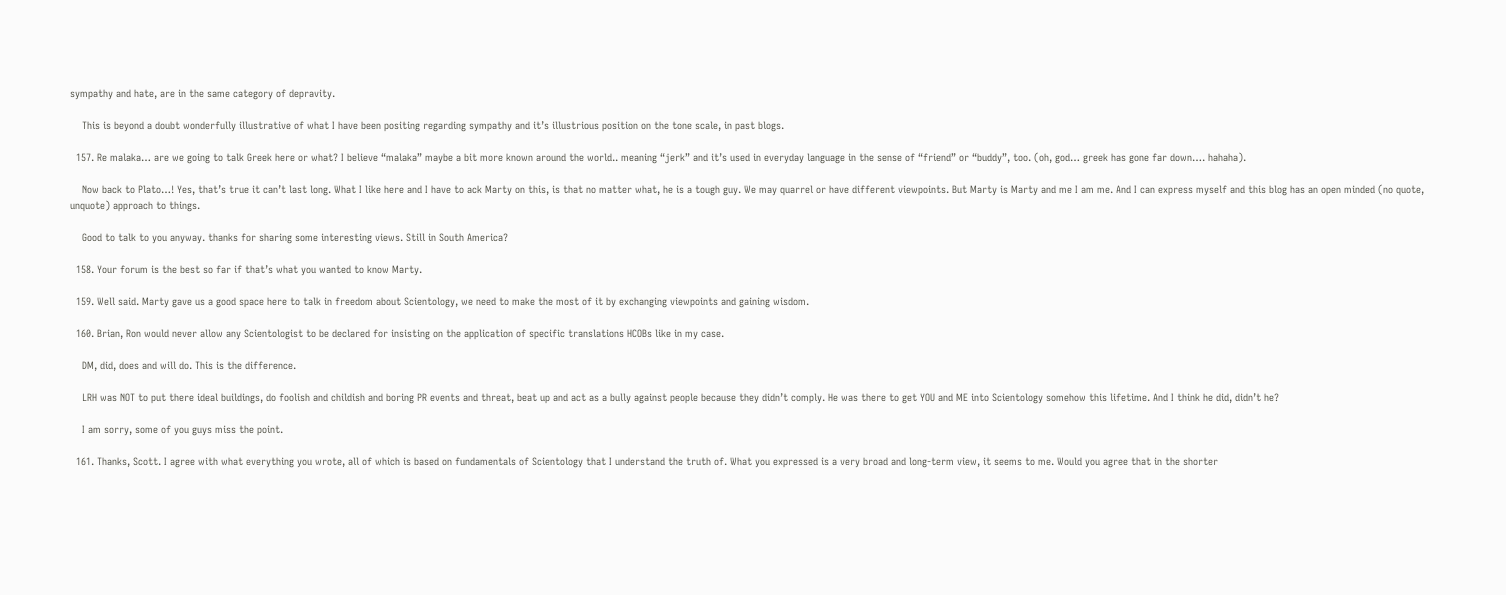sympathy and hate, are in the same category of depravity.

    This is beyond a doubt wonderfully illustrative of what I have been positing regarding sympathy and it’s illustrious position on the tone scale, in past blogs.

  157. Re malaka… are we going to talk Greek here or what? I believe “malaka” maybe a bit more known around the world.. meaning “jerk” and it’s used in everyday language in the sense of “friend” or “buddy”, too. (oh, god… greek has gone far down…. hahaha).

    Now back to Plato…! Yes, that’s true it can’t last long. What I like here and I have to ack Marty on this, is that no matter what, he is a tough guy. We may quarrel or have different viewpoints. But Marty is Marty and me I am me. And I can express myself and this blog has an open minded (no quote, unquote) approach to things.

    Good to talk to you anyway. thanks for sharing some interesting views. Still in South America?

  158. Your forum is the best so far if that’s what you wanted to know Marty.

  159. Well said. Marty gave us a good space here to talk in freedom about Scientology, we need to make the most of it by exchanging viewpoints and gaining wisdom.

  160. Brian, Ron would never allow any Scientologist to be declared for insisting on the application of specific translations HCOBs like in my case.

    DM, did, does and will do. This is the difference.

    LRH was NOT to put there ideal buildings, do foolish and childish and boring PR events and threat, beat up and act as a bully against people because they didn’t comply. He was there to get YOU and ME into Scientology somehow this lifetime. And I think he did, didn’t he?

    I am sorry, some of you guys miss the point.

  161. Thanks, Scott. I agree with what everything you wrote, all of which is based on fundamentals of Scientology that I understand the truth of. What you expressed is a very broad and long-term view, it seems to me. Would you agree that in the shorter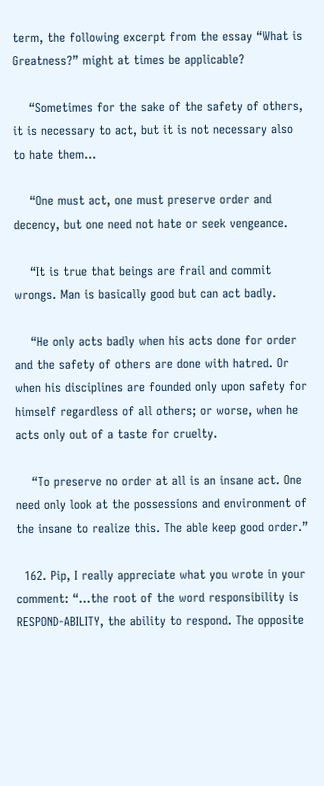term, the following excerpt from the essay “What is Greatness?” might at times be applicable?

    “Sometimes for the sake of the safety of others, it is necessary to act, but it is not necessary also to hate them…

    “One must act, one must preserve order and decency, but one need not hate or seek vengeance.

    “It is true that beings are frail and commit wrongs. Man is basically good but can act badly.

    “He only acts badly when his acts done for order and the safety of others are done with hatred. Or when his disciplines are founded only upon safety for himself regardless of all others; or worse, when he acts only out of a taste for cruelty.

    “To preserve no order at all is an insane act. One need only look at the possessions and environment of the insane to realize this. The able keep good order.”

  162. Pip, I really appreciate what you wrote in your comment: “…the root of the word responsibility is RESPOND-ABILITY, the ability to respond. The opposite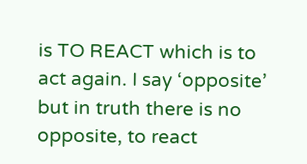is TO REACT which is to act again. I say ‘opposite’ but in truth there is no opposite, to react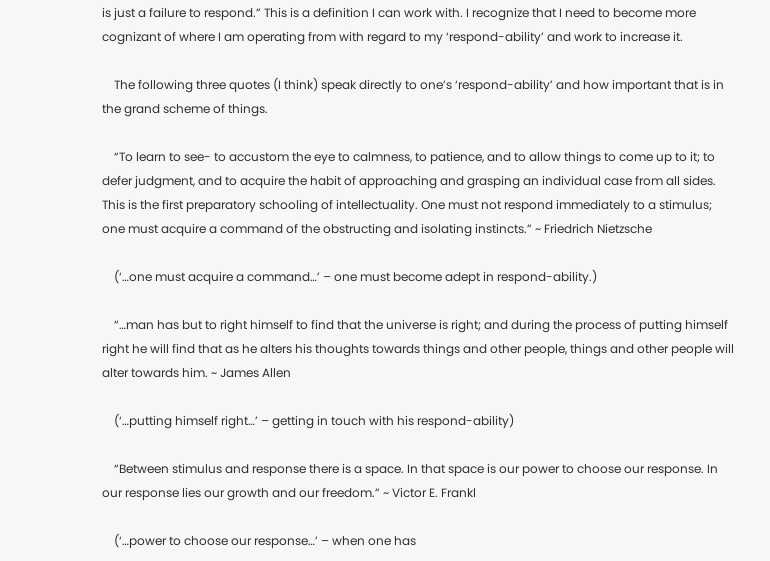is just a failure to respond.” This is a definition I can work with. I recognize that I need to become more cognizant of where I am operating from with regard to my ‘respond-ability’ and work to increase it.

    The following three quotes (I think) speak directly to one’s ‘respond-ability’ and how important that is in the grand scheme of things.

    “To learn to see- to accustom the eye to calmness, to patience, and to allow things to come up to it; to defer judgment, and to acquire the habit of approaching and grasping an individual case from all sides. This is the first preparatory schooling of intellectuality. One must not respond immediately to a stimulus; one must acquire a command of the obstructing and isolating instincts.” ~ Friedrich Nietzsche

    (‘…one must acquire a command…’ – one must become adept in respond-ability.)

    “…man has but to right himself to find that the universe is right; and during the process of putting himself right he will find that as he alters his thoughts towards things and other people, things and other people will alter towards him. ~ James Allen

    (‘…putting himself right…’ – getting in touch with his respond-ability)

    “Between stimulus and response there is a space. In that space is our power to choose our response. In our response lies our growth and our freedom.” ~ Victor E. Frankl

    (‘…power to choose our response…’ – when one has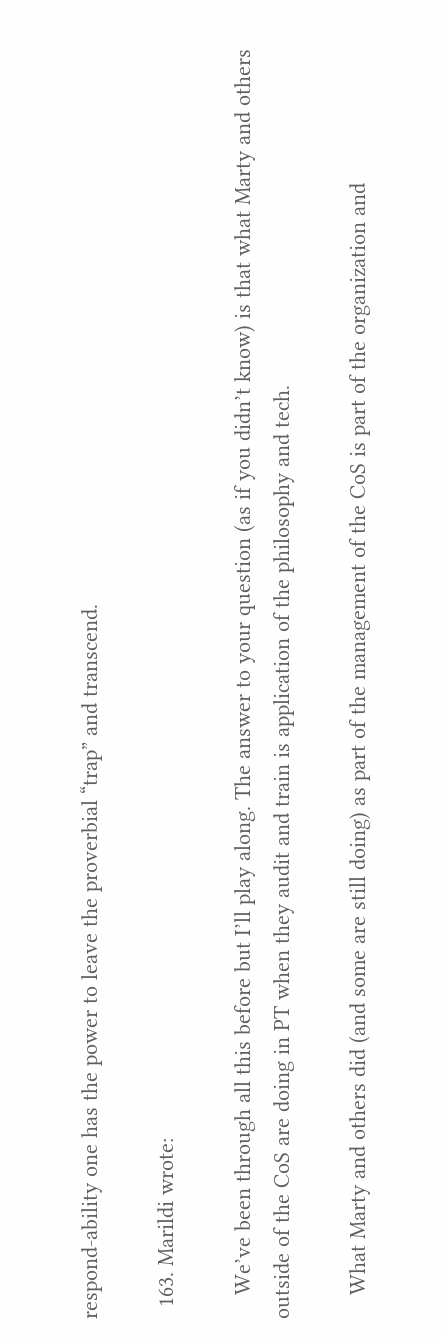respond-ability one has the power to leave the proverbial “trap” and transcend.

  163. Marildi wrote:

    We’ve been through all this before but I’ll play along. The answer to your question (as if you didn’t know) is that what Marty and others outside of the CoS are doing in PT when they audit and train is application of the philosophy and tech.

    What Marty and others did (and some are still doing) as part of the management of the CoS is part of the organization and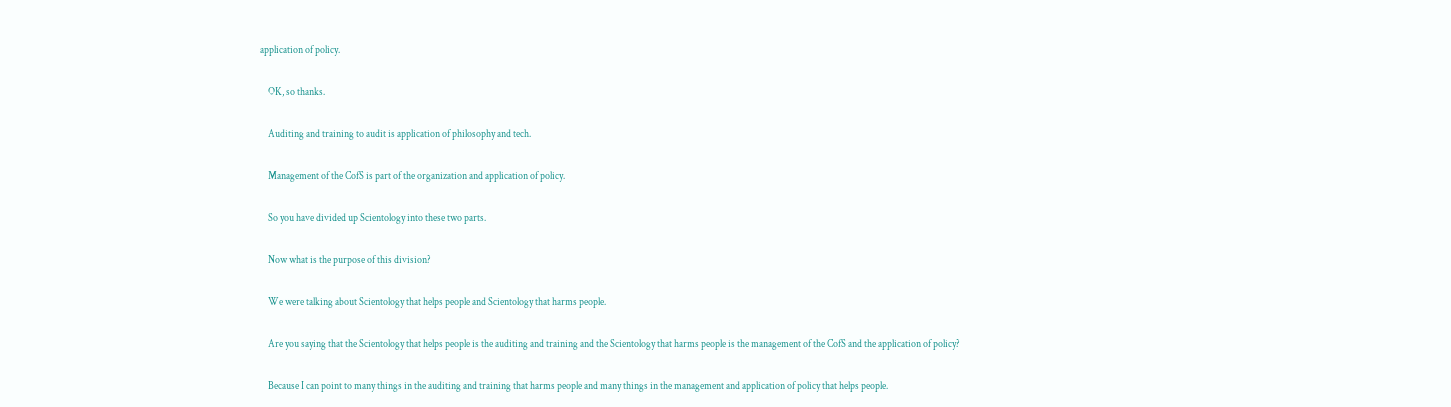application of policy.

    OK, so thanks.

    Auditing and training to audit is application of philosophy and tech.

    Management of the CofS is part of the organization and application of policy.

    So you have divided up Scientology into these two parts.

    Now what is the purpose of this division?

    We were talking about Scientology that helps people and Scientology that harms people.

    Are you saying that the Scientology that helps people is the auditing and training and the Scientology that harms people is the management of the CofS and the application of policy?

    Because I can point to many things in the auditing and training that harms people and many things in the management and application of policy that helps people.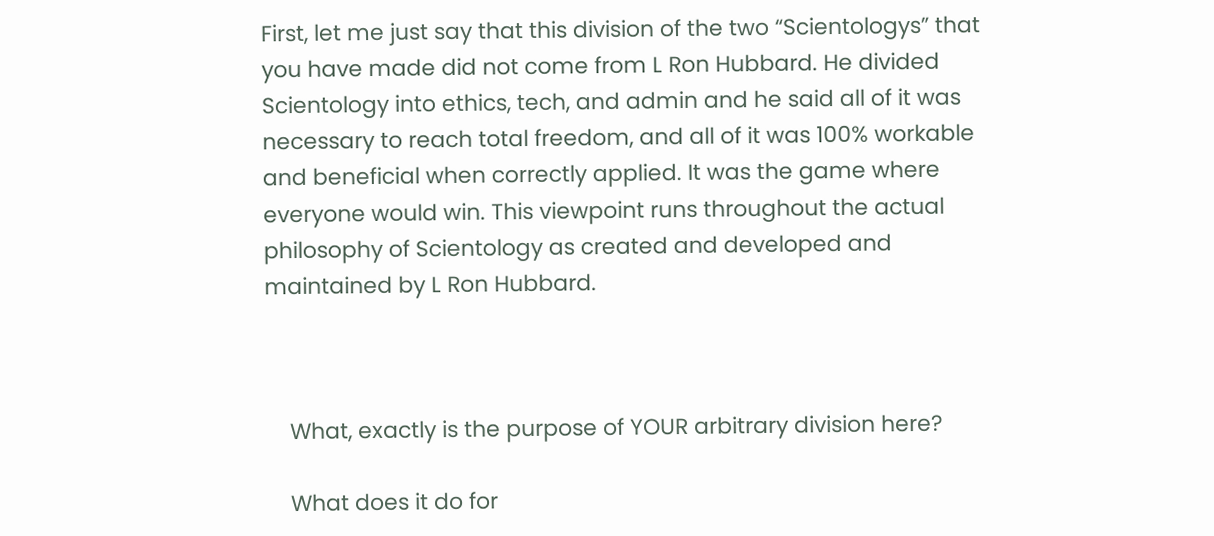First, let me just say that this division of the two “Scientologys” that you have made did not come from L Ron Hubbard. He divided Scientology into ethics, tech, and admin and he said all of it was necessary to reach total freedom, and all of it was 100% workable and beneficial when correctly applied. It was the game where everyone would win. This viewpoint runs throughout the actual philosophy of Scientology as created and developed and maintained by L Ron Hubbard.



    What, exactly is the purpose of YOUR arbitrary division here?

    What does it do for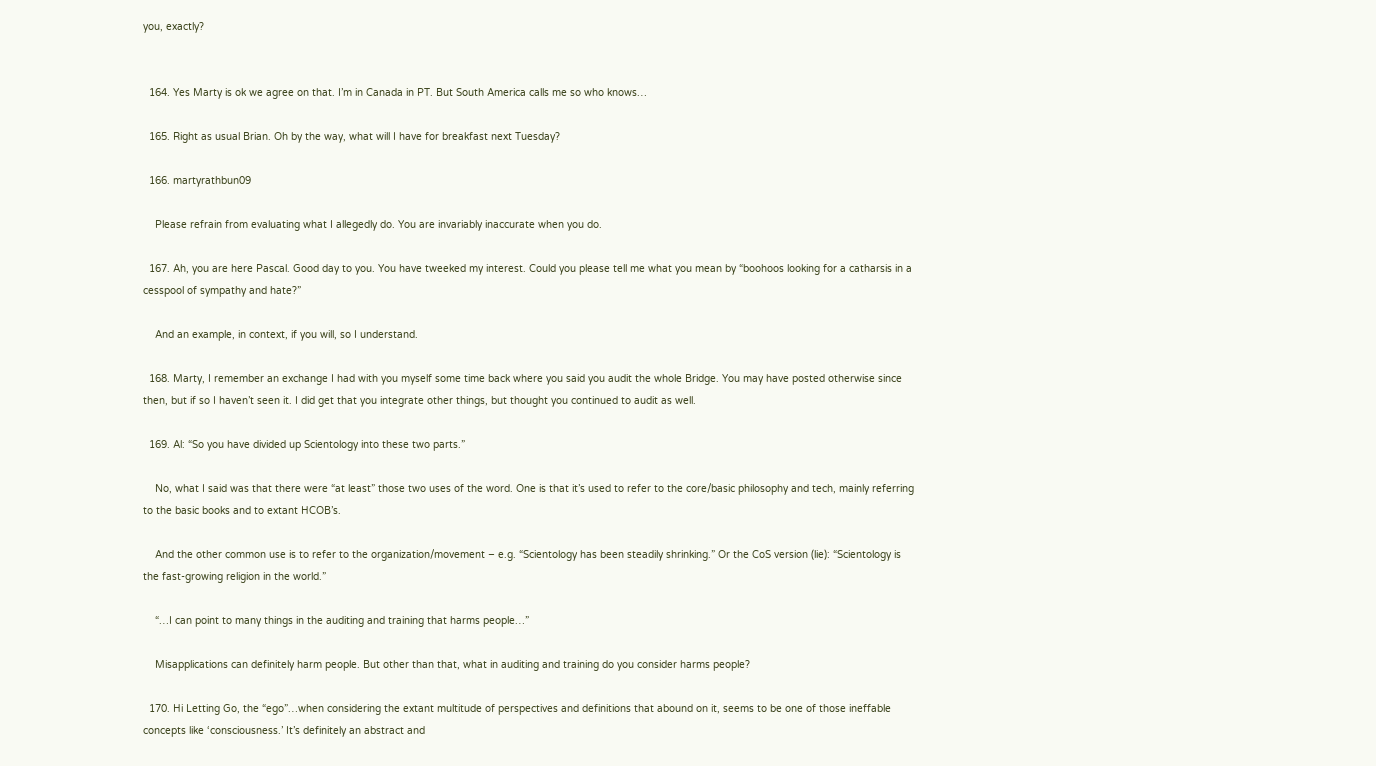you, exactly?


  164. Yes Marty is ok we agree on that. I’m in Canada in PT. But South America calls me so who knows…

  165. Right as usual Brian. Oh by the way, what will I have for breakfast next Tuesday?

  166. martyrathbun09

    Please refrain from evaluating what I allegedly do. You are invariably inaccurate when you do.

  167. Ah, you are here Pascal. Good day to you. You have tweeked my interest. Could you please tell me what you mean by “boohoos looking for a catharsis in a cesspool of sympathy and hate?”

    And an example, in context, if you will, so I understand.

  168. Marty, I remember an exchange I had with you myself some time back where you said you audit the whole Bridge. You may have posted otherwise since then, but if so I haven’t seen it. I did get that you integrate other things, but thought you continued to audit as well.

  169. Al: “So you have divided up Scientology into these two parts.”

    No, what I said was that there were “at least” those two uses of the word. One is that it’s used to refer to the core/basic philosophy and tech, mainly referring to the basic books and to extant HCOB’s.

    And the other common use is to refer to the organization/movement – e.g. “Scientology has been steadily shrinking.” Or the CoS version (lie): “Scientology is the fast-growing religion in the world.”

    “…I can point to many things in the auditing and training that harms people…”

    Misapplications can definitely harm people. But other than that, what in auditing and training do you consider harms people?

  170. Hi Letting Go, the “ego”…when considering the extant multitude of perspectives and definitions that abound on it, seems to be one of those ineffable concepts like ‘consciousness.’ It’s definitely an abstract and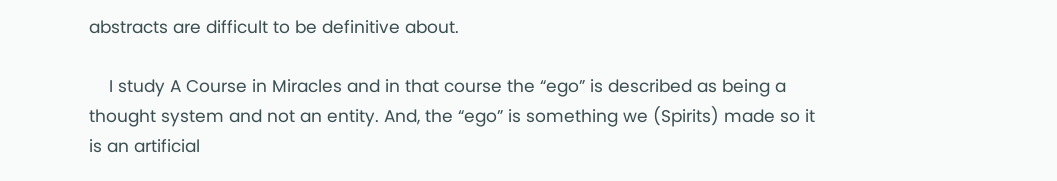abstracts are difficult to be definitive about.

    I study A Course in Miracles and in that course the “ego” is described as being a thought system and not an entity. And, the “ego” is something we (Spirits) made so it is an artificial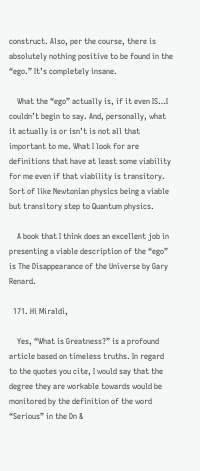construct. Also, per the course, there is absolutely nothing positive to be found in the “ego.” It’s completely insane.

    What the “ego” actually is, if it even IS…I couldn’t begin to say. And, personally, what it actually is or isn’t is not all that important to me. What I look for are definitions that have at least some viability for me even if that viability is transitory. Sort of like Newtonian physics being a viable but transitory step to Quantum physics.

    A book that I think does an excellent job in presenting a viable description of the “ego” is The Disappearance of the Universe by Gary Renard.

  171. Hi Miraldi,

    Yes, “What is Greatness?” is a profound article based on timeless truths. In regard to the quotes you cite, I would say that the degree they are workable towards would be monitored by the definition of the word “Serious” in the Dn &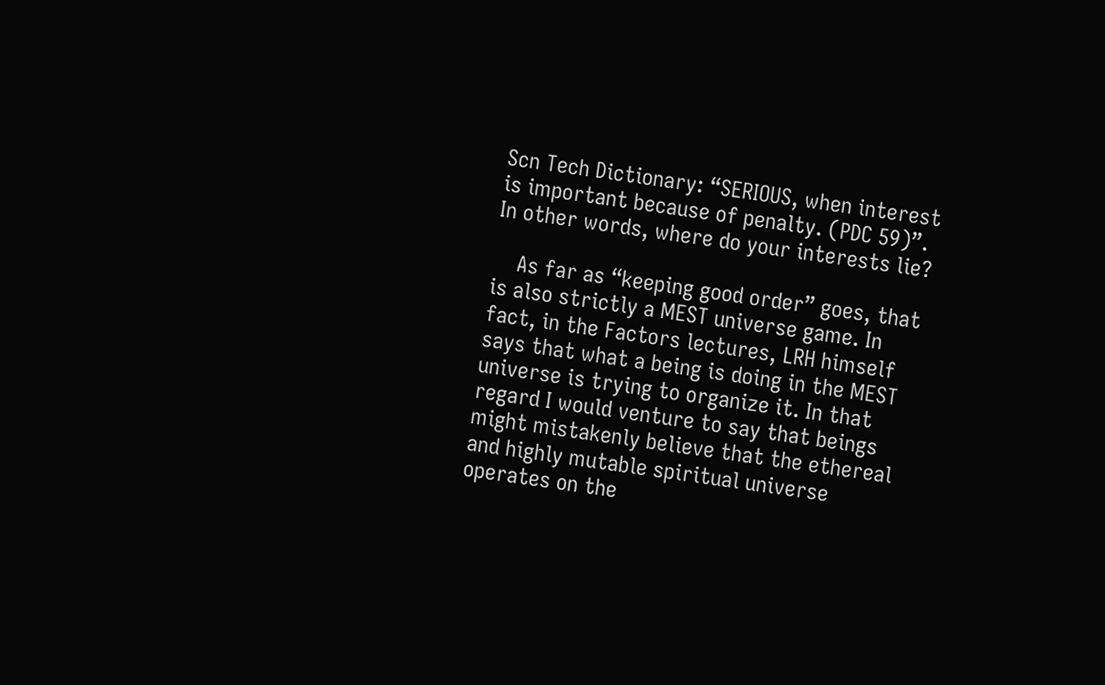Scn Tech Dictionary: “SERIOUS, when interest is important because of penalty. (PDC 59)”. In other words, where do your interests lie?

    As far as “keeping good order” goes, that is also strictly a MEST universe game. In fact, in the Factors lectures, LRH himself says that what a being is doing in the MEST universe is trying to organize it. In that regard I would venture to say that beings might mistakenly believe that the ethereal and highly mutable spiritual universe operates on the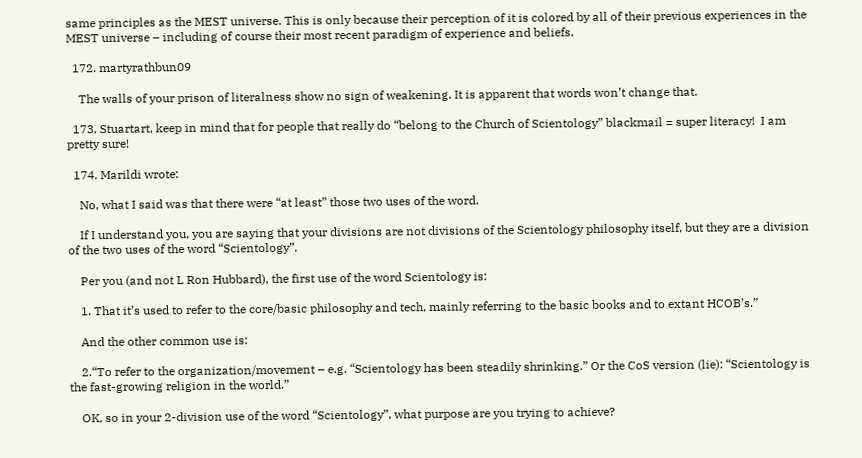same principles as the MEST universe. This is only because their perception of it is colored by all of their previous experiences in the MEST universe – including of course their most recent paradigm of experience and beliefs.

  172. martyrathbun09

    The walls of your prison of literalness show no sign of weakening. It is apparent that words won’t change that.

  173. Stuartart, keep in mind that for people that really do “belong to the Church of Scientology” blackmail = super literacy!  I am pretty sure!

  174. Marildi wrote:

    No, what I said was that there were “at least” those two uses of the word.

    If I understand you, you are saying that your divisions are not divisions of the Scientology philosophy itself, but they are a division of the two uses of the word “Scientology”.

    Per you (and not L Ron Hubbard), the first use of the word Scientology is:

    1. That it’s used to refer to the core/basic philosophy and tech, mainly referring to the basic books and to extant HCOB’s.”

    And the other common use is:

    2.“To refer to the organization/movement – e.g. “Scientology has been steadily shrinking.” Or the CoS version (lie): “Scientology is the fast-growing religion in the world.”

    OK, so in your 2-division use of the word “Scientology”, what purpose are you trying to achieve?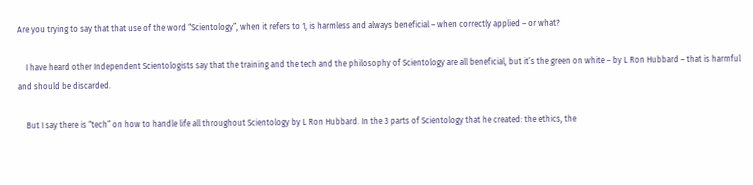Are you trying to say that that use of the word “Scientology”, when it refers to 1, is harmless and always beneficial – when correctly applied – or what?

    I have heard other Independent Scientologists say that the training and the tech and the philosophy of Scientology are all beneficial, but it’s the green on white – by L Ron Hubbard – that is harmful and should be discarded.

    But I say there is “tech” on how to handle life all throughout Scientology by L Ron Hubbard. In the 3 parts of Scientology that he created: the ethics, the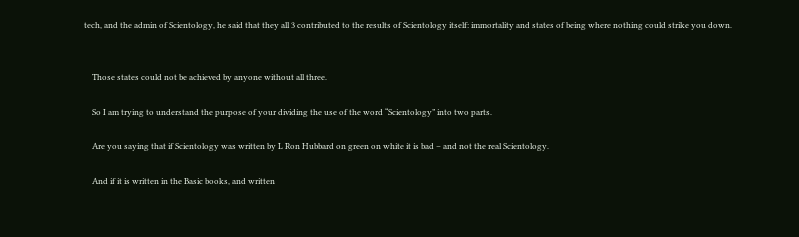tech, and the admin of Scientology, he said that they all 3 contributed to the results of Scientology itself: immortality and states of being where nothing could strike you down.


    Those states could not be achieved by anyone without all three.

    So I am trying to understand the purpose of your dividing the use of the word “Scientology” into two parts.

    Are you saying that if Scientology was written by L Ron Hubbard on green on white it is bad – and not the real Scientology.

    And if it is written in the Basic books, and written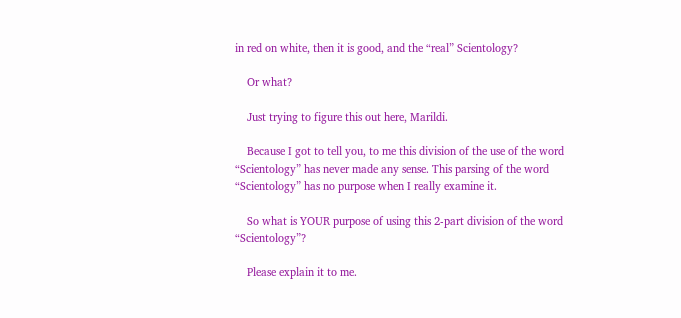in red on white, then it is good, and the “real” Scientology?

    Or what?

    Just trying to figure this out here, Marildi.

    Because I got to tell you, to me this division of the use of the word “Scientology” has never made any sense. This parsing of the word “Scientology” has no purpose when I really examine it.

    So what is YOUR purpose of using this 2-part division of the word “Scientology”?

    Please explain it to me.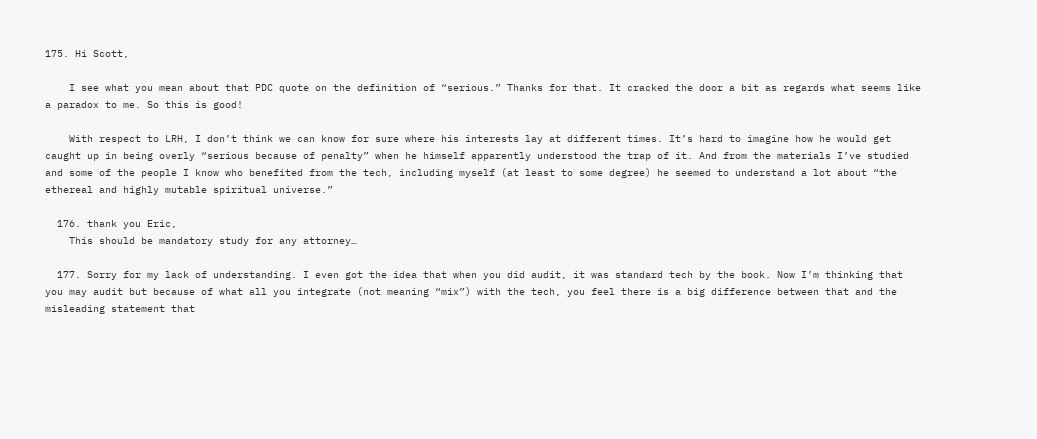175. Hi Scott,

    I see what you mean about that PDC quote on the definition of “serious.” Thanks for that. It cracked the door a bit as regards what seems like a paradox to me. So this is good!

    With respect to LRH, I don’t think we can know for sure where his interests lay at different times. It’s hard to imagine how he would get caught up in being overly “serious because of penalty” when he himself apparently understood the trap of it. And from the materials I’ve studied and some of the people I know who benefited from the tech, including myself (at least to some degree) he seemed to understand a lot about “the ethereal and highly mutable spiritual universe.”

  176. thank you Eric,
    This should be mandatory study for any attorney…

  177. Sorry for my lack of understanding. I even got the idea that when you did audit, it was standard tech by the book. Now I’m thinking that you may audit but because of what all you integrate (not meaning “mix”) with the tech, you feel there is a big difference between that and the misleading statement that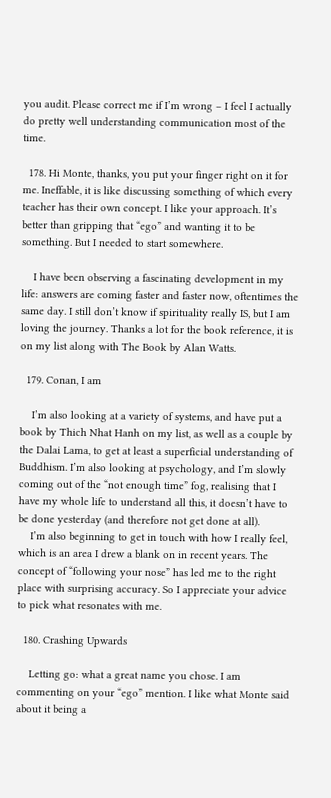you audit. Please correct me if I’m wrong – I feel I actually do pretty well understanding communication most of the time.

  178. Hi Monte, thanks, you put your finger right on it for me. Ineffable, it is like discussing something of which every teacher has their own concept. I like your approach. It’s better than gripping that “ego” and wanting it to be something. But I needed to start somewhere.

    I have been observing a fascinating development in my life: answers are coming faster and faster now, oftentimes the same day. I still don’t know if spirituality really IS, but I am loving the journey. Thanks a lot for the book reference, it is on my list along with The Book by Alan Watts.

  179. Conan, I am

    I’m also looking at a variety of systems, and have put a book by Thich Nhat Hanh on my list, as well as a couple by the Dalai Lama, to get at least a superficial understanding of Buddhism. I’m also looking at psychology, and I’m slowly coming out of the “not enough time” fog, realising that I have my whole life to understand all this, it doesn’t have to be done yesterday (and therefore not get done at all).
    I’m also beginning to get in touch with how I really feel, which is an area I drew a blank on in recent years. The concept of “following your nose” has led me to the right place with surprising accuracy. So I appreciate your advice to pick what resonates with me.

  180. Crashing Upwards

    Letting go: what a great name you chose. I am commenting on your “ego” mention. I like what Monte said about it being a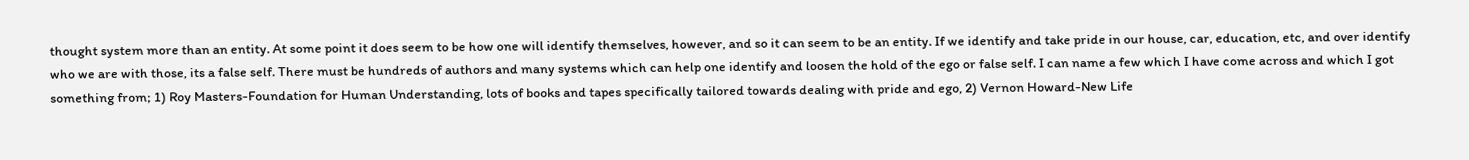thought system more than an entity. At some point it does seem to be how one will identify themselves, however, and so it can seem to be an entity. If we identify and take pride in our house, car, education, etc, and over identify who we are with those, its a false self. There must be hundreds of authors and many systems which can help one identify and loosen the hold of the ego or false self. I can name a few which I have come across and which I got something from; 1) Roy Masters-Foundation for Human Understanding, lots of books and tapes specifically tailored towards dealing with pride and ego, 2) Vernon Howard-New Life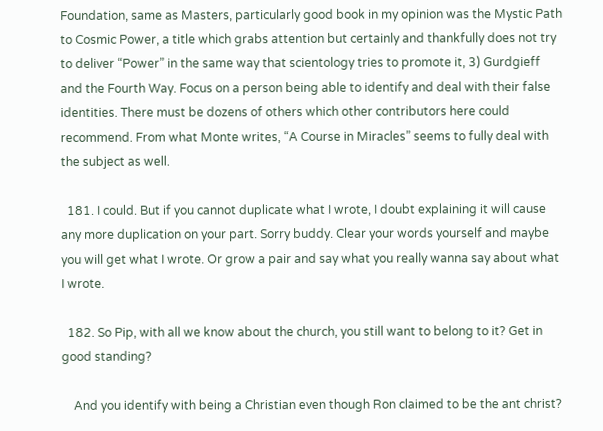Foundation, same as Masters, particularly good book in my opinion was the Mystic Path to Cosmic Power, a title which grabs attention but certainly and thankfully does not try to deliver “Power” in the same way that scientology tries to promote it, 3) Gurdgieff and the Fourth Way. Focus on a person being able to identify and deal with their false identities. There must be dozens of others which other contributors here could recommend. From what Monte writes, “A Course in Miracles” seems to fully deal with the subject as well.

  181. I could. But if you cannot duplicate what I wrote, I doubt explaining it will cause any more duplication on your part. Sorry buddy. Clear your words yourself and maybe you will get what I wrote. Or grow a pair and say what you really wanna say about what I wrote.

  182. So Pip, with all we know about the church, you still want to belong to it? Get in good standing?

    And you identify with being a Christian even though Ron claimed to be the ant christ?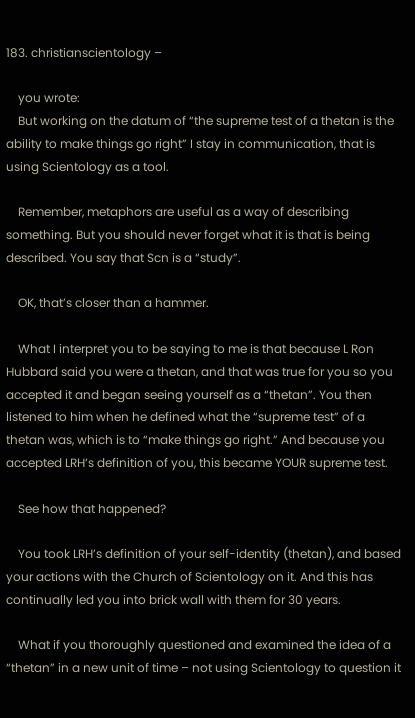183. christianscientology –

    you wrote:
    But working on the datum of “the supreme test of a thetan is the ability to make things go right” I stay in communication, that is using Scientology as a tool.

    Remember, metaphors are useful as a way of describing something. But you should never forget what it is that is being described. You say that Scn is a “study”.

    OK, that’s closer than a hammer.

    What I interpret you to be saying to me is that because L Ron Hubbard said you were a thetan, and that was true for you so you accepted it and began seeing yourself as a “thetan”. You then listened to him when he defined what the “supreme test” of a thetan was, which is to “make things go right.” And because you accepted LRH’s definition of you, this became YOUR supreme test.

    See how that happened?

    You took LRH’s definition of your self-identity (thetan), and based your actions with the Church of Scientology on it. And this has continually led you into brick wall with them for 30 years.

    What if you thoroughly questioned and examined the idea of a “thetan” in a new unit of time – not using Scientology to question it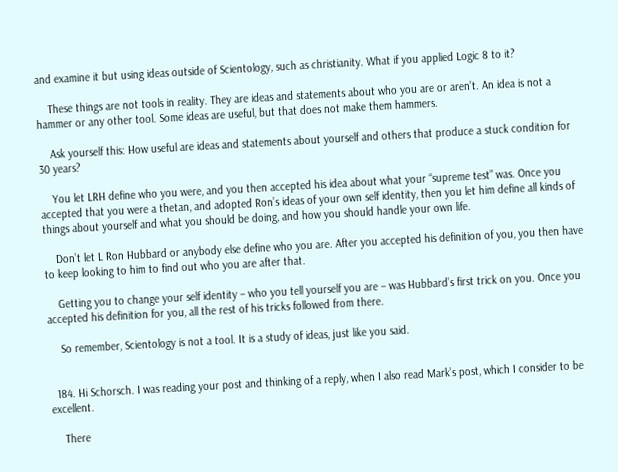and examine it but using ideas outside of Scientology, such as christianity. What if you applied Logic 8 to it?

    These things are not tools in reality. They are ideas and statements about who you are or aren’t. An idea is not a hammer or any other tool. Some ideas are useful, but that does not make them hammers.

    Ask yourself this: How useful are ideas and statements about yourself and others that produce a stuck condition for 30 years?

    You let LRH define who you were, and you then accepted his idea about what your “supreme test” was. Once you accepted that you were a thetan, and adopted Ron’s ideas of your own self identity, then you let him define all kinds of things about yourself and what you should be doing, and how you should handle your own life.

    Don’t let L Ron Hubbard or anybody else define who you are. After you accepted his definition of you, you then have to keep looking to him to find out who you are after that.

    Getting you to change your self identity – who you tell yourself you are – was Hubbard’s first trick on you. Once you accepted his definition for you, all the rest of his tricks followed from there.

    So remember, Scientology is not a tool. It is a study of ideas, just like you said.


  184. Hi Schorsch. I was reading your post and thinking of a reply, when I also read Mark’s post, which I consider to be excellent.

    There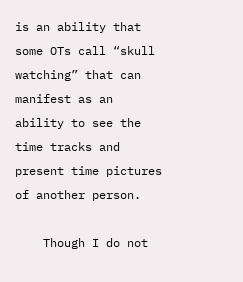is an ability that some OTs call “skull watching” that can manifest as an ability to see the time tracks and present time pictures of another person.

    Though I do not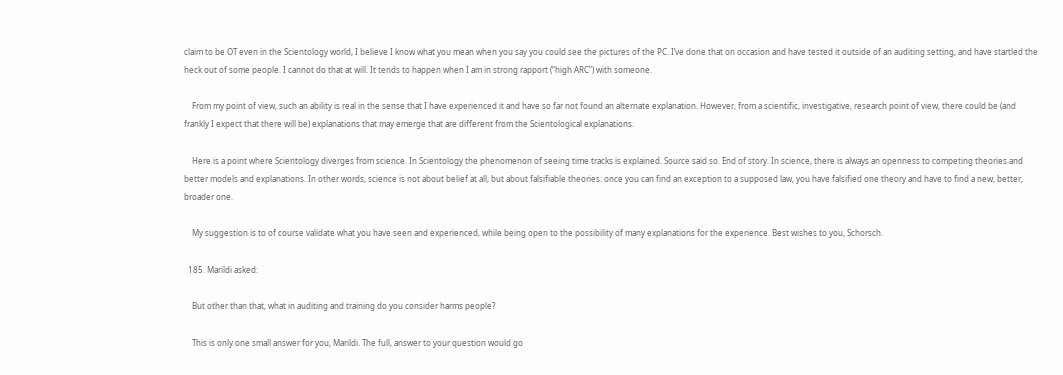claim to be OT even in the Scientology world, I believe I know what you mean when you say you could see the pictures of the PC. I’ve done that on occasion and have tested it outside of an auditing setting, and have startled the heck out of some people. I cannot do that at will. It tends to happen when I am in strong rapport (“high ARC”) with someone.

    From my point of view, such an ability is real in the sense that I have experienced it and have so far not found an alternate explanation. However, from a scientific, investigative, research point of view, there could be (and frankly I expect that there will be) explanations that may emerge that are different from the Scientological explanations.

    Here is a point where Scientology diverges from science. In Scientology the phenomenon of seeing time tracks is explained. Source said so. End of story. In science, there is always an openness to competing theories and better models and explanations. In other words, science is not about belief at all, but about falsifiable theories: once you can find an exception to a supposed law, you have falsified one theory and have to find a new, better, broader one.

    My suggestion is to of course validate what you have seen and experienced, while being open to the possibility of many explanations for the experience. Best wishes to you, Schorsch.

  185. Marildi asked:

    But other than that, what in auditing and training do you consider harms people?

    This is only one small answer for you, Marildi. The full, answer to your question would go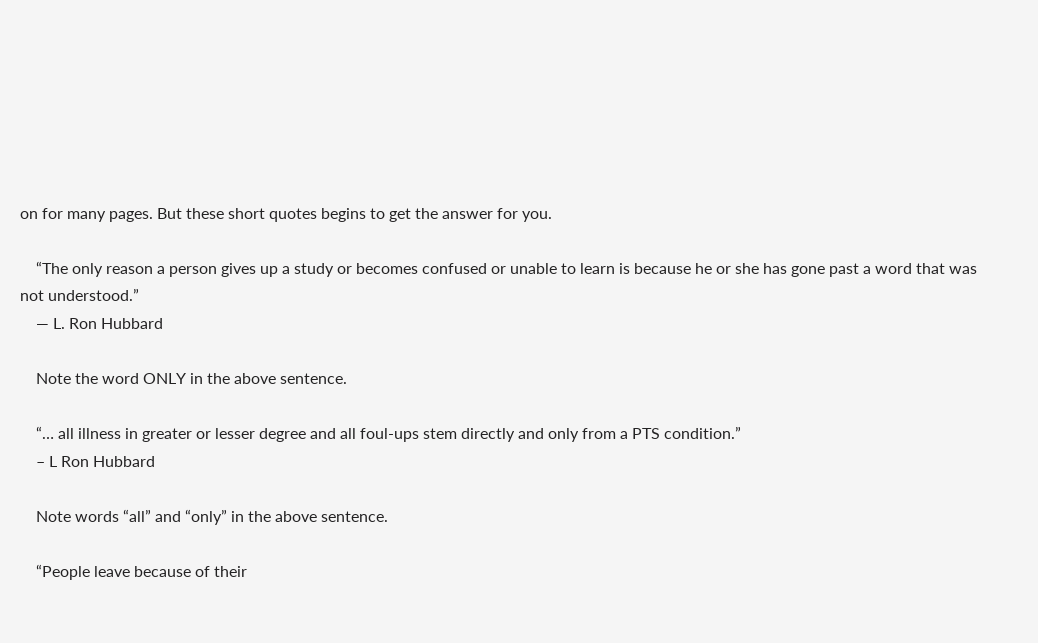on for many pages. But these short quotes begins to get the answer for you.

    “The only reason a person gives up a study or becomes confused or unable to learn is because he or she has gone past a word that was not understood.”
    ― L. Ron Hubbard

    Note the word ONLY in the above sentence.

    “… all illness in greater or lesser degree and all foul-ups stem directly and only from a PTS condition.”
    – L Ron Hubbard

    Note words “all” and “only” in the above sentence.

    “People leave because of their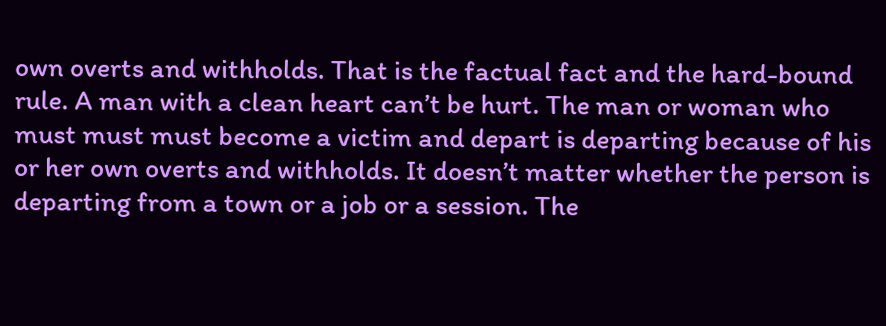own overts and withholds. That is the factual fact and the hard-bound rule. A man with a clean heart can’t be hurt. The man or woman who must must must become a victim and depart is departing because of his or her own overts and withholds. It doesn’t matter whether the person is departing from a town or a job or a session. The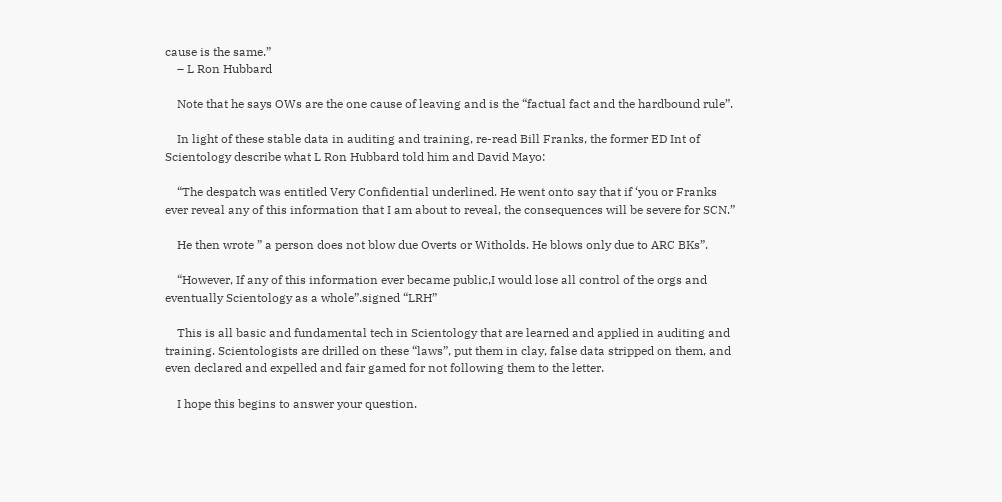cause is the same.”
    – L Ron Hubbard

    Note that he says OWs are the one cause of leaving and is the “factual fact and the hardbound rule”.

    In light of these stable data in auditing and training, re-read Bill Franks, the former ED Int of Scientology describe what L Ron Hubbard told him and David Mayo:

    “The despatch was entitled Very Confidential underlined. He went onto say that if ‘you or Franks ever reveal any of this information that I am about to reveal, the consequences will be severe for SCN.”

    He then wrote ” a person does not blow due Overts or Witholds. He blows only due to ARC BKs”.

    “However, If any of this information ever became public,I would lose all control of the orgs and eventually Scientology as a whole”.signed “LRH”

    This is all basic and fundamental tech in Scientology that are learned and applied in auditing and training. Scientologists are drilled on these “laws”, put them in clay, false data stripped on them, and even declared and expelled and fair gamed for not following them to the letter.

    I hope this begins to answer your question.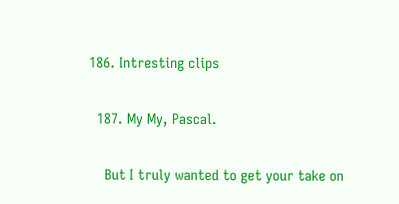186. Intresting clips

  187. My My, Pascal.

    But I truly wanted to get your take on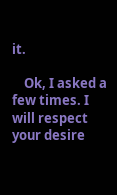it.

    Ok, I asked a few times. I will respect your desire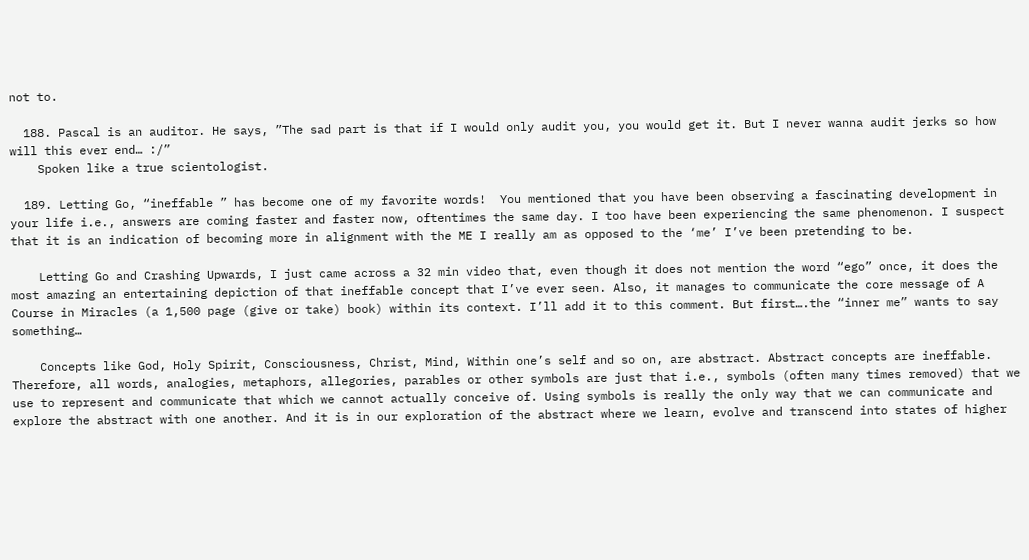not to.

  188. Pascal is an auditor. He says, ”The sad part is that if I would only audit you, you would get it. But I never wanna audit jerks so how will this ever end… :/”
    Spoken like a true scientologist.

  189. Letting Go, “ineffable ” has become one of my favorite words!  You mentioned that you have been observing a fascinating development in your life i.e., answers are coming faster and faster now, oftentimes the same day. I too have been experiencing the same phenomenon. I suspect that it is an indication of becoming more in alignment with the ME I really am as opposed to the ‘me’ I’ve been pretending to be.

    Letting Go and Crashing Upwards, I just came across a 32 min video that, even though it does not mention the word “ego” once, it does the most amazing an entertaining depiction of that ineffable concept that I’ve ever seen. Also, it manages to communicate the core message of A Course in Miracles (a 1,500 page (give or take) book) within its context. I’ll add it to this comment. But first….the “inner me” wants to say something…

    Concepts like God, Holy Spirit, Consciousness, Christ, Mind, Within one’s self and so on, are abstract. Abstract concepts are ineffable. Therefore, all words, analogies, metaphors, allegories, parables or other symbols are just that i.e., symbols (often many times removed) that we use to represent and communicate that which we cannot actually conceive of. Using symbols is really the only way that we can communicate and explore the abstract with one another. And it is in our exploration of the abstract where we learn, evolve and transcend into states of higher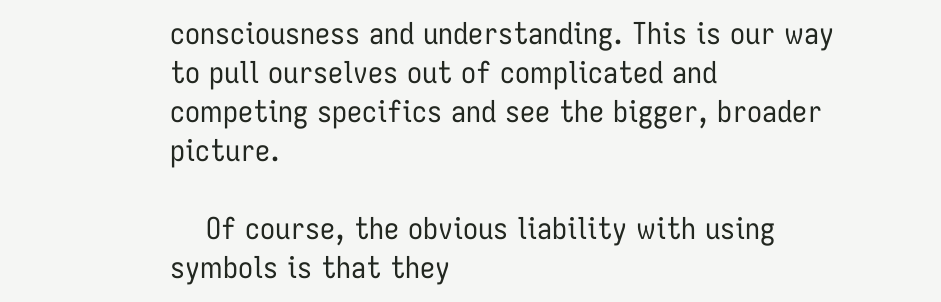consciousness and understanding. This is our way to pull ourselves out of complicated and competing specifics and see the bigger, broader picture.

    Of course, the obvious liability with using symbols is that they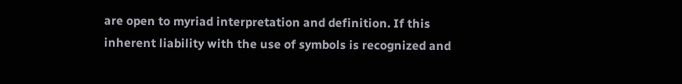are open to myriad interpretation and definition. If this inherent liability with the use of symbols is recognized and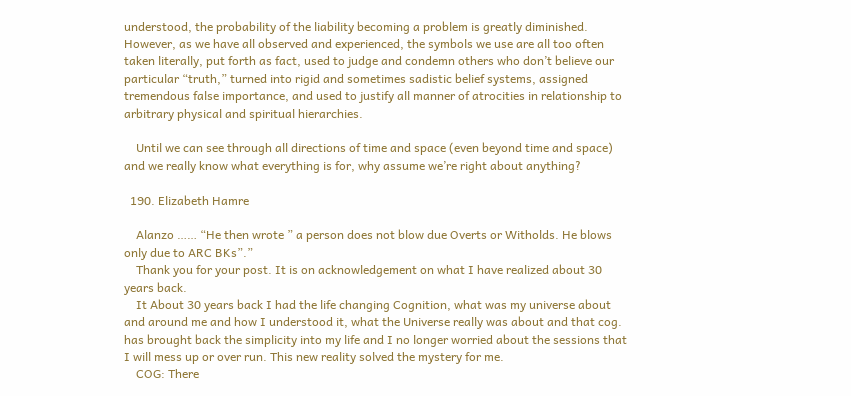understood, the probability of the liability becoming a problem is greatly diminished. However, as we have all observed and experienced, the symbols we use are all too often taken literally, put forth as fact, used to judge and condemn others who don’t believe our particular “truth,” turned into rigid and sometimes sadistic belief systems, assigned tremendous false importance, and used to justify all manner of atrocities in relationship to arbitrary physical and spiritual hierarchies.

    Until we can see through all directions of time and space (even beyond time and space) and we really know what everything is for, why assume we’re right about anything?

  190. Elizabeth Hamre

    Alanzo …… “He then wrote ” a person does not blow due Overts or Witholds. He blows only due to ARC BKs”.”
    Thank you for your post. It is on acknowledgement on what I have realized about 30 years back.
    It About 30 years back I had the life changing Cognition, what was my universe about and around me and how I understood it, what the Universe really was about and that cog. has brought back the simplicity into my life and I no longer worried about the sessions that I will mess up or over run. This new reality solved the mystery for me.
    COG: There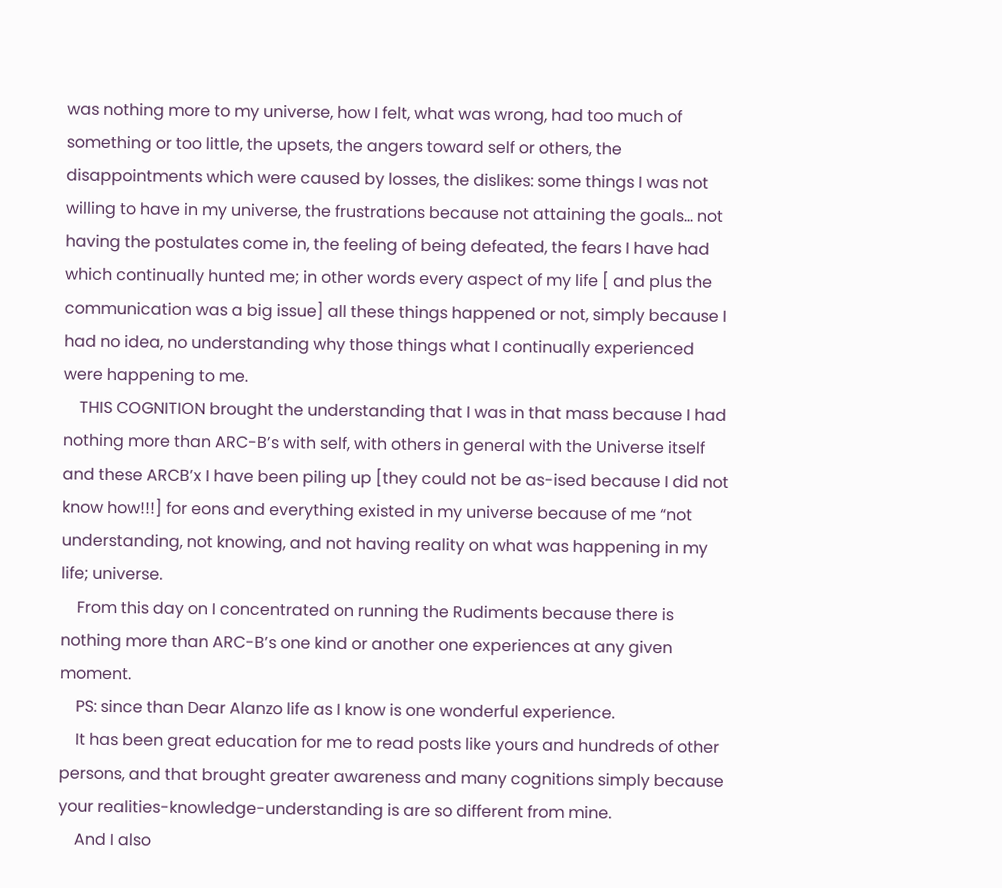was nothing more to my universe, how I felt, what was wrong, had too much of something or too little, the upsets, the angers toward self or others, the disappointments which were caused by losses, the dislikes: some things I was not willing to have in my universe, the frustrations because not attaining the goals… not having the postulates come in, the feeling of being defeated, the fears I have had which continually hunted me; in other words every aspect of my life [ and plus the communication was a big issue] all these things happened or not, simply because I had no idea, no understanding why those things what I continually experienced were happening to me.
    THIS COGNITION brought the understanding that I was in that mass because I had nothing more than ARC-B’s with self, with others in general with the Universe itself and these ARCB’x I have been piling up [they could not be as-ised because I did not know how!!!] for eons and everything existed in my universe because of me “not understanding, not knowing, and not having reality on what was happening in my life; universe.
    From this day on I concentrated on running the Rudiments because there is nothing more than ARC-B’s one kind or another one experiences at any given moment.
    PS: since than Dear Alanzo life as I know is one wonderful experience.
    It has been great education for me to read posts like yours and hundreds of other persons, and that brought greater awareness and many cognitions simply because your realities-knowledge-understanding is are so different from mine.
    And I also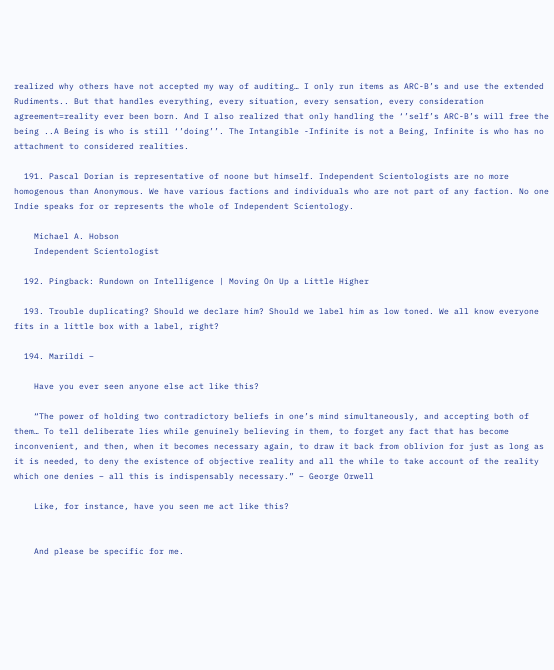realized why others have not accepted my way of auditing… I only run items as ARC-B’s and use the extended Rudiments.. But that handles everything, every situation, every sensation, every consideration agreement=reality ever been born. And I also realized that only handling the ‘’self’s ARC-B’s will free the being ..A Being is who is still ‘’doing’’. The Intangible -Infinite is not a Being, Infinite is who has no attachment to considered realities.

  191. Pascal Dorian is representative of noone but himself. Independent Scientologists are no more homogenous than Anonymous. We have various factions and individuals who are not part of any faction. No one Indie speaks for or represents the whole of Independent Scientology.

    Michael A. Hobson
    Independent Scientologist

  192. Pingback: Rundown on Intelligence | Moving On Up a Little Higher

  193. Trouble duplicating? Should we declare him? Should we label him as low toned. We all know everyone fits in a little box with a label, right?

  194. Marildi –

    Have you ever seen anyone else act like this?

    “The power of holding two contradictory beliefs in one’s mind simultaneously, and accepting both of them… To tell deliberate lies while genuinely believing in them, to forget any fact that has become inconvenient, and then, when it becomes necessary again, to draw it back from oblivion for just as long as it is needed, to deny the existence of objective reality and all the while to take account of the reality which one denies – all this is indispensably necessary.” – George Orwell

    Like, for instance, have you seen me act like this?


    And please be specific for me.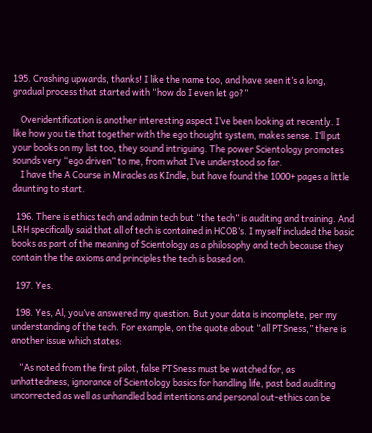195. Crashing upwards, thanks! I like the name too, and have seen it’s a long, gradual process that started with “how do I even let go?”

    Overidentification is another interesting aspect I’ve been looking at recently. I like how you tie that together with the ego thought system, makes sense. I’ll put your books on my list too, they sound intriguing. The power Scientology promotes sounds very “ego driven” to me, from what I’ve understood so far.
    I have the A Course in Miracles as KIndle, but have found the 1000+ pages a little daunting to start.

  196. There is ethics tech and admin tech but “the tech” is auditing and training. And LRH specifically said that all of tech is contained in HCOB’s. I myself included the basic books as part of the meaning of Scientology as a philosophy and tech because they contain the the axioms and principles the tech is based on.

  197. Yes.

  198. Yes, Al, you’ve answered my question. But your data is incomplete, per my understanding of the tech. For example, on the quote about “all PTSness,” there is another issue which states:

    “As noted from the first pilot, false PTSness must be watched for, as unhattedness, ignorance of Scientology basics for handling life, past bad auditing uncorrected as well as unhandled bad intentions and personal out-ethics can be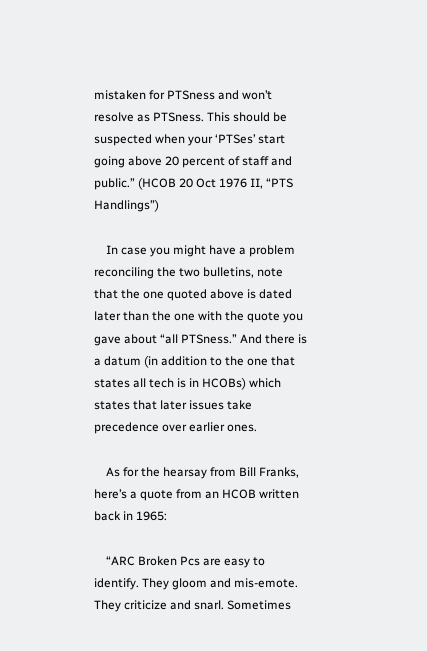mistaken for PTSness and won’t resolve as PTSness. This should be suspected when your ‘PTSes’ start going above 20 percent of staff and public.” (HCOB 20 Oct 1976 II, “PTS Handlings”)

    In case you might have a problem reconciling the two bulletins, note that the one quoted above is dated later than the one with the quote you gave about “all PTSness.” And there is a datum (in addition to the one that states all tech is in HCOBs) which states that later issues take precedence over earlier ones.

    As for the hearsay from Bill Franks, here’s a quote from an HCOB written back in 1965:

    “ARC Broken Pcs are easy to identify. They gloom and mis-emote. They criticize and snarl. Sometimes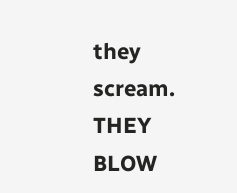they scream. THEY BLOW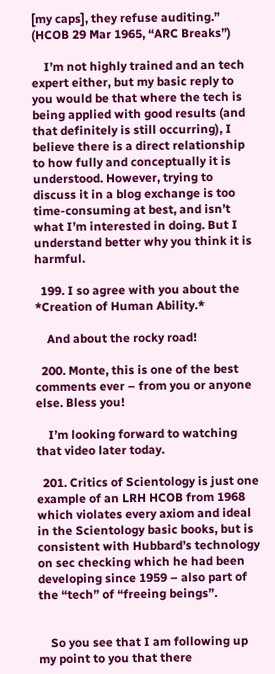[my caps], they refuse auditing.” (HCOB 29 Mar 1965, “ARC Breaks”)

    I’m not highly trained and an tech expert either, but my basic reply to you would be that where the tech is being applied with good results (and that definitely is still occurring), I believe there is a direct relationship to how fully and conceptually it is understood. However, trying to discuss it in a blog exchange is too time-consuming at best, and isn’t what I’m interested in doing. But I understand better why you think it is harmful.

  199. I so agree with you about the *Creation of Human Ability.*

    And about the rocky road!

  200. Monte, this is one of the best comments ever – from you or anyone else. Bless you!

    I’m looking forward to watching that video later today.

  201. Critics of Scientology is just one example of an LRH HCOB from 1968 which violates every axiom and ideal in the Scientology basic books, but is consistent with Hubbard’s technology on sec checking which he had been developing since 1959 – also part of the “tech” of “freeing beings”.


    So you see that I am following up my point to you that there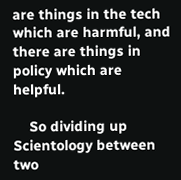are things in the tech which are harmful, and there are things in policy which are helpful.

    So dividing up Scientology between two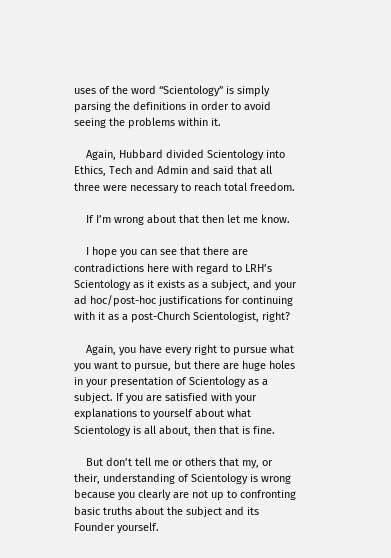uses of the word “Scientology” is simply parsing the definitions in order to avoid seeing the problems within it.

    Again, Hubbard divided Scientology into Ethics, Tech and Admin and said that all three were necessary to reach total freedom.

    If I’m wrong about that then let me know.

    I hope you can see that there are contradictions here with regard to LRH’s Scientology as it exists as a subject, and your ad hoc/post-hoc justifications for continuing with it as a post-Church Scientologist, right?

    Again, you have every right to pursue what you want to pursue, but there are huge holes in your presentation of Scientology as a subject. If you are satisfied with your explanations to yourself about what Scientology is all about, then that is fine.

    But don’t tell me or others that my, or their, understanding of Scientology is wrong because you clearly are not up to confronting basic truths about the subject and its Founder yourself.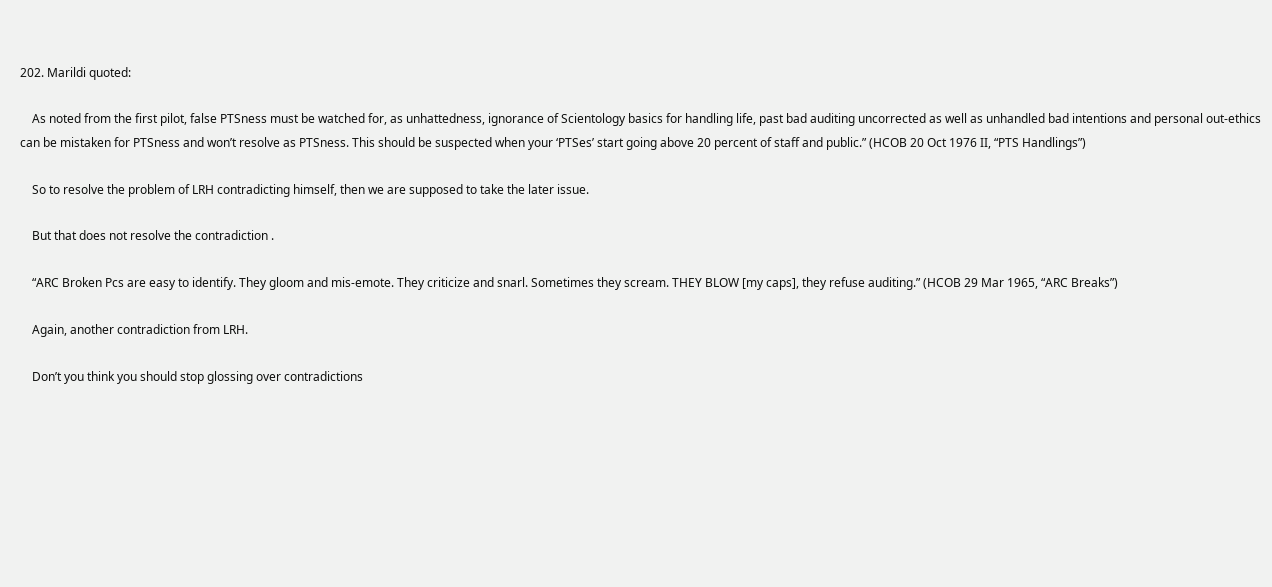202. Marildi quoted:

    As noted from the first pilot, false PTSness must be watched for, as unhattedness, ignorance of Scientology basics for handling life, past bad auditing uncorrected as well as unhandled bad intentions and personal out-ethics can be mistaken for PTSness and won’t resolve as PTSness. This should be suspected when your ‘PTSes’ start going above 20 percent of staff and public.” (HCOB 20 Oct 1976 II, “PTS Handlings”)

    So to resolve the problem of LRH contradicting himself, then we are supposed to take the later issue.

    But that does not resolve the contradiction .

    “ARC Broken Pcs are easy to identify. They gloom and mis-emote. They criticize and snarl. Sometimes they scream. THEY BLOW [my caps], they refuse auditing.” (HCOB 29 Mar 1965, “ARC Breaks”)

    Again, another contradiction from LRH.

    Don’t you think you should stop glossing over contradictions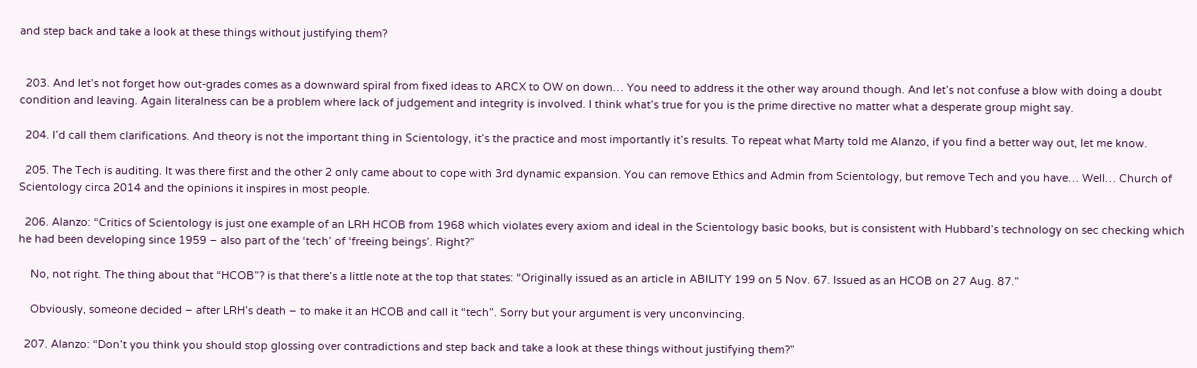and step back and take a look at these things without justifying them?


  203. And let’s not forget how out-grades comes as a downward spiral from fixed ideas to ARCX to OW on down… You need to address it the other way around though. And let’s not confuse a blow with doing a doubt condition and leaving. Again literalness can be a problem where lack of judgement and integrity is involved. I think what’s true for you is the prime directive no matter what a desperate group might say.

  204. I’d call them clarifications. And theory is not the important thing in Scientology, it’s the practice and most importantly it’s results. To repeat what Marty told me Alanzo, if you find a better way out, let me know.

  205. The Tech is auditing. It was there first and the other 2 only came about to cope with 3rd dynamic expansion. You can remove Ethics and Admin from Scientology, but remove Tech and you have… Well… Church of Scientology circa 2014 and the opinions it inspires in most people.

  206. Alanzo: “Critics of Scientology is just one example of an LRH HCOB from 1968 which violates every axiom and ideal in the Scientology basic books, but is consistent with Hubbard’s technology on sec checking which he had been developing since 1959 – also part of the ‘tech’ of ‘freeing beings’. Right?”

    No, not right. The thing about that “HCOB”? is that there’s a little note at the top that states: “Originally issued as an article in ABILITY 199 on 5 Nov. 67. Issued as an HCOB on 27 Aug. 87.”

    Obviously, someone decided – after LRH’s death – to make it an HCOB and call it “tech”. Sorry but your argument is very unconvincing.

  207. Alanzo: “Don’t you think you should stop glossing over contradictions and step back and take a look at these things without justifying them?”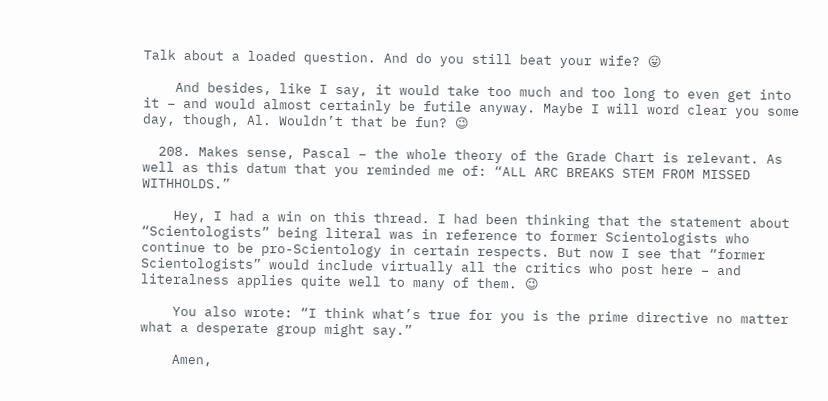Talk about a loaded question. And do you still beat your wife? 😛

    And besides, like I say, it would take too much and too long to even get into it – and would almost certainly be futile anyway. Maybe I will word clear you some day, though, Al. Wouldn’t that be fun? 😉

  208. Makes sense, Pascal – the whole theory of the Grade Chart is relevant. As well as this datum that you reminded me of: “ALL ARC BREAKS STEM FROM MISSED WITHHOLDS.”

    Hey, I had a win on this thread. I had been thinking that the statement about “Scientologists” being literal was in reference to former Scientologists who continue to be pro-Scientology in certain respects. But now I see that “former Scientologists” would include virtually all the critics who post here – and literalness applies quite well to many of them. 😉

    You also wrote: “I think what’s true for you is the prime directive no matter what a desperate group might say.”

    Amen,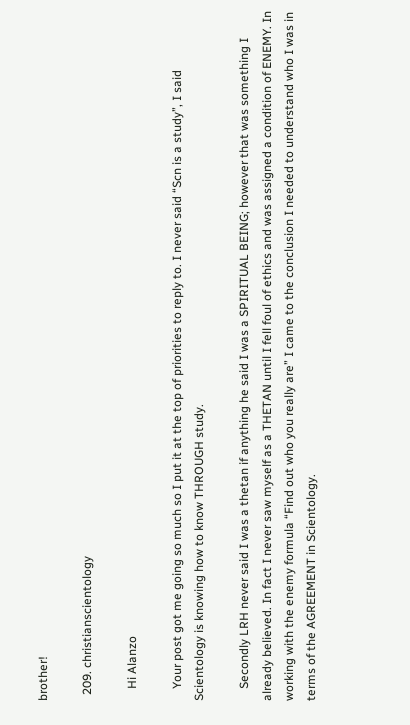brother!

  209. christianscientology

    Hi Alanzo

    Your post got me going so much so I put it at the top of priorities to reply to. I never said “Scn is a study”, I said Scientology is knowing how to know THROUGH study.

    Secondly LRH never said I was a thetan if anything he said I was a SPIRITUAL BEING; however that was something I already believed. In fact I never saw myself as a THETAN until I fell foul of ethics and was assigned a condition of ENEMY. In working with the enemy formula “Find out who you really are” I came to the conclusion I needed to understand who I was in terms of the AGREEMENT in Scientology.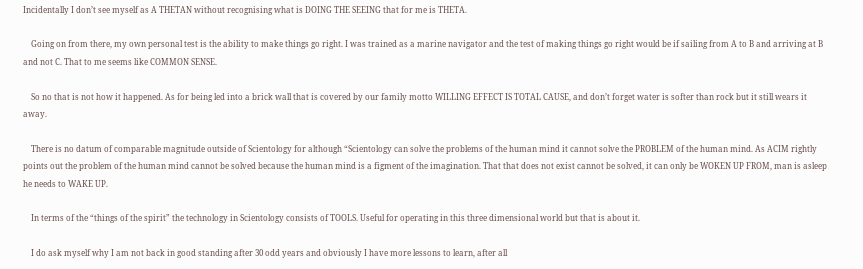Incidentally I don’t see myself as A THETAN without recognising what is DOING THE SEEING that for me is THETA.

    Going on from there, my own personal test is the ability to make things go right. I was trained as a marine navigator and the test of making things go right would be if sailing from A to B and arriving at B and not C. That to me seems like COMMON SENSE.

    So no that is not how it happened. As for being led into a brick wall that is covered by our family motto WILLING EFFECT IS TOTAL CAUSE, and don’t forget water is softer than rock but it still wears it away.

    There is no datum of comparable magnitude outside of Scientology for although “Scientology can solve the problems of the human mind it cannot solve the PROBLEM of the human mind. As ACIM rightly points out the problem of the human mind cannot be solved because the human mind is a figment of the imagination. That that does not exist cannot be solved, it can only be WOKEN UP FROM, man is asleep he needs to WAKE UP.

    In terms of the “things of the spirit” the technology in Scientology consists of TOOLS. Useful for operating in this three dimensional world but that is about it.

    I do ask myself why I am not back in good standing after 30 odd years and obviously I have more lessons to learn, after all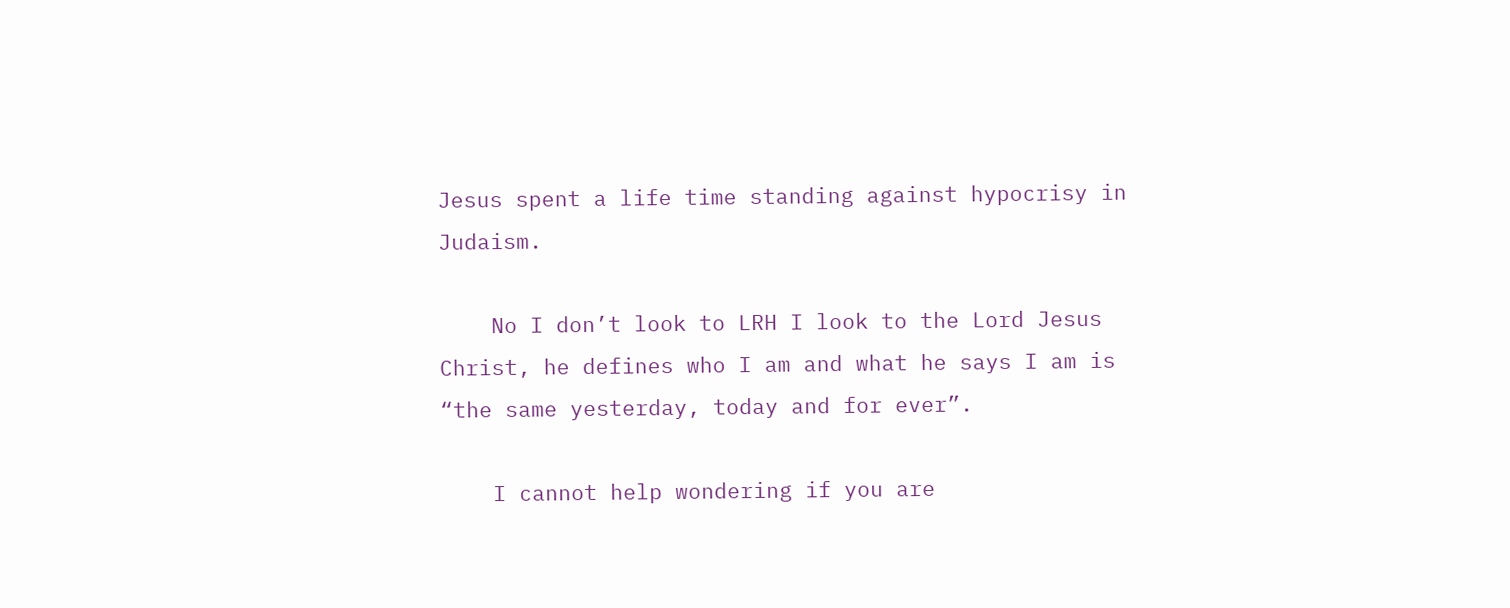Jesus spent a life time standing against hypocrisy in Judaism.

    No I don’t look to LRH I look to the Lord Jesus Christ, he defines who I am and what he says I am is “the same yesterday, today and for ever”.

    I cannot help wondering if you are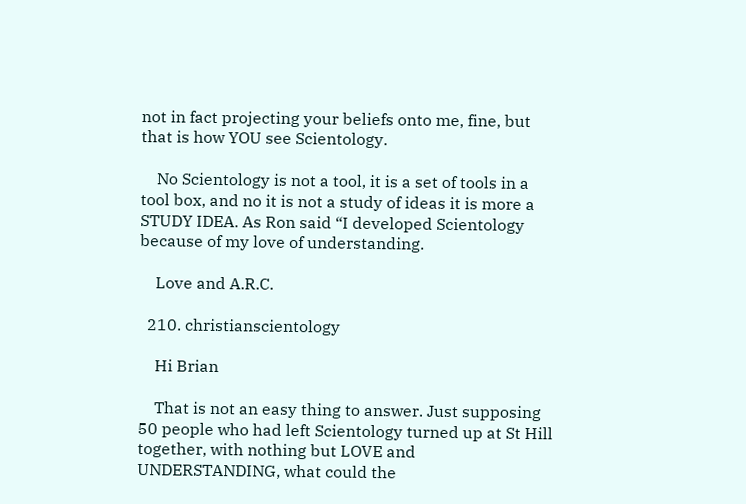not in fact projecting your beliefs onto me, fine, but that is how YOU see Scientology.

    No Scientology is not a tool, it is a set of tools in a tool box, and no it is not a study of ideas it is more a STUDY IDEA. As Ron said “I developed Scientology because of my love of understanding.

    Love and A.R.C.

  210. christianscientology

    Hi Brian

    That is not an easy thing to answer. Just supposing 50 people who had left Scientology turned up at St Hill together, with nothing but LOVE and UNDERSTANDING, what could the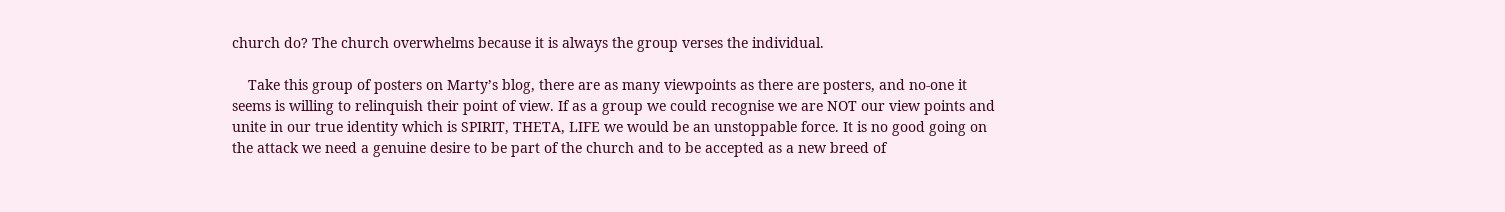church do? The church overwhelms because it is always the group verses the individual.

    Take this group of posters on Marty’s blog, there are as many viewpoints as there are posters, and no-one it seems is willing to relinquish their point of view. If as a group we could recognise we are NOT our view points and unite in our true identity which is SPIRIT, THETA, LIFE we would be an unstoppable force. It is no good going on the attack we need a genuine desire to be part of the church and to be accepted as a new breed of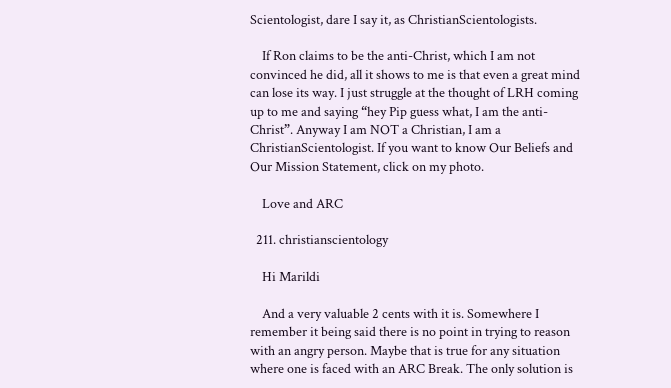Scientologist, dare I say it, as ChristianScientologists.

    If Ron claims to be the anti-Christ, which I am not convinced he did, all it shows to me is that even a great mind can lose its way. I just struggle at the thought of LRH coming up to me and saying “hey Pip guess what, I am the anti-Christ”. Anyway I am NOT a Christian, I am a ChristianScientologist. If you want to know Our Beliefs and Our Mission Statement, click on my photo.

    Love and ARC

  211. christianscientology

    Hi Marildi

    And a very valuable 2 cents with it is. Somewhere I remember it being said there is no point in trying to reason with an angry person. Maybe that is true for any situation where one is faced with an ARC Break. The only solution is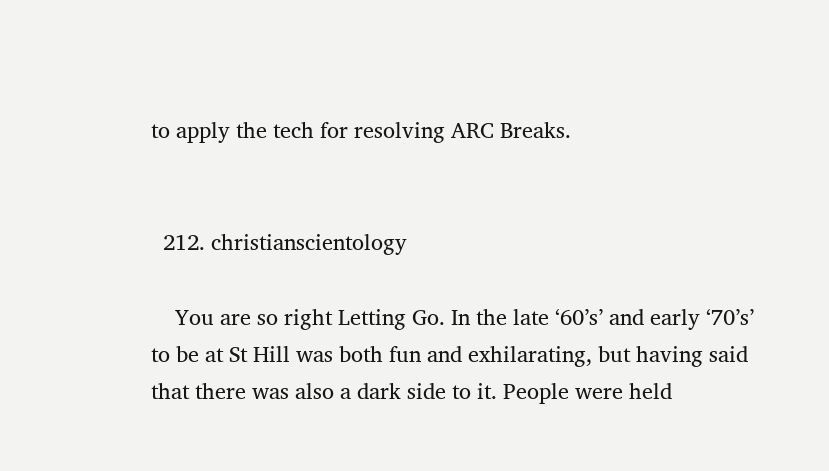to apply the tech for resolving ARC Breaks.


  212. christianscientology

    You are so right Letting Go. In the late ‘60’s’ and early ‘70’s’ to be at St Hill was both fun and exhilarating, but having said that there was also a dark side to it. People were held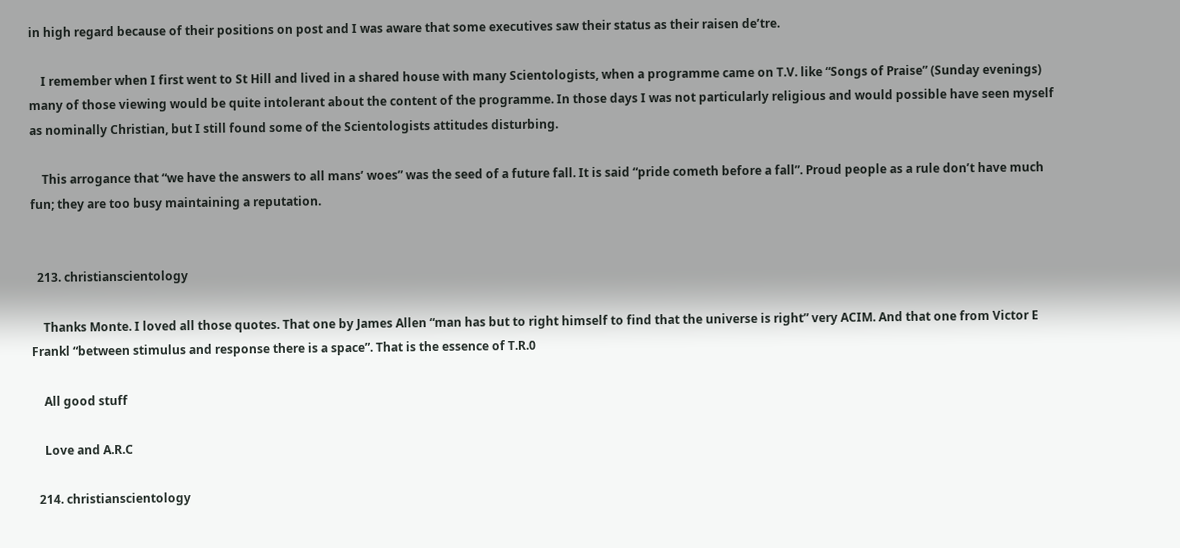in high regard because of their positions on post and I was aware that some executives saw their status as their raisen de’tre.

    I remember when I first went to St Hill and lived in a shared house with many Scientologists, when a programme came on T.V. like “Songs of Praise” (Sunday evenings) many of those viewing would be quite intolerant about the content of the programme. In those days I was not particularly religious and would possible have seen myself as nominally Christian, but I still found some of the Scientologists attitudes disturbing.

    This arrogance that “we have the answers to all mans’ woes” was the seed of a future fall. It is said “pride cometh before a fall”. Proud people as a rule don’t have much fun; they are too busy maintaining a reputation.


  213. christianscientology

    Thanks Monte. I loved all those quotes. That one by James Allen “man has but to right himself to find that the universe is right” very ACIM. And that one from Victor E Frankl “between stimulus and response there is a space”. That is the essence of T.R.0

    All good stuff

    Love and A.R.C

  214. christianscientology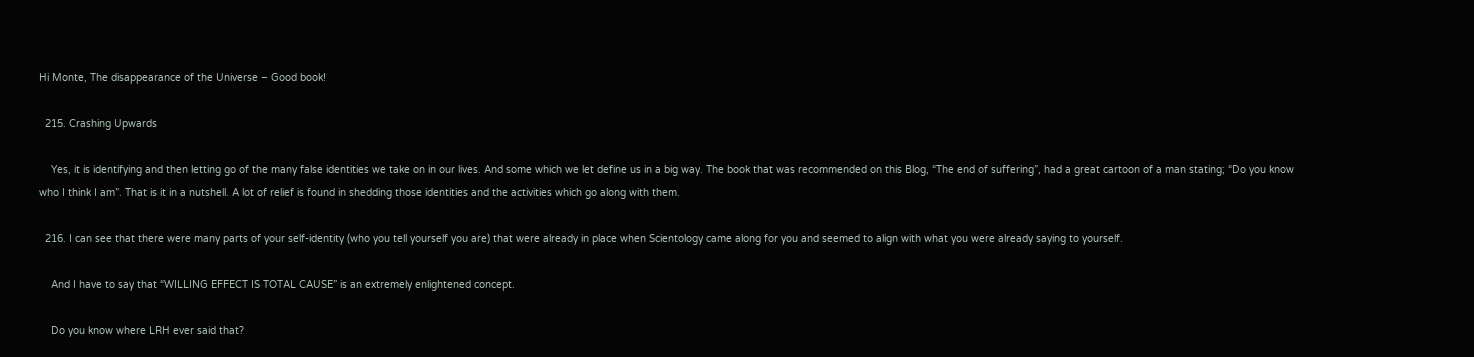Hi Monte, The disappearance of the Universe – Good book!

  215. Crashing Upwards

    Yes, it is identifying and then letting go of the many false identities we take on in our lives. And some which we let define us in a big way. The book that was recommended on this Blog, “The end of suffering”, had a great cartoon of a man stating; “Do you know who I think I am”. That is it in a nutshell. A lot of relief is found in shedding those identities and the activities which go along with them.

  216. I can see that there were many parts of your self-identity (who you tell yourself you are) that were already in place when Scientology came along for you and seemed to align with what you were already saying to yourself.

    And I have to say that “WILLING EFFECT IS TOTAL CAUSE” is an extremely enlightened concept.

    Do you know where LRH ever said that?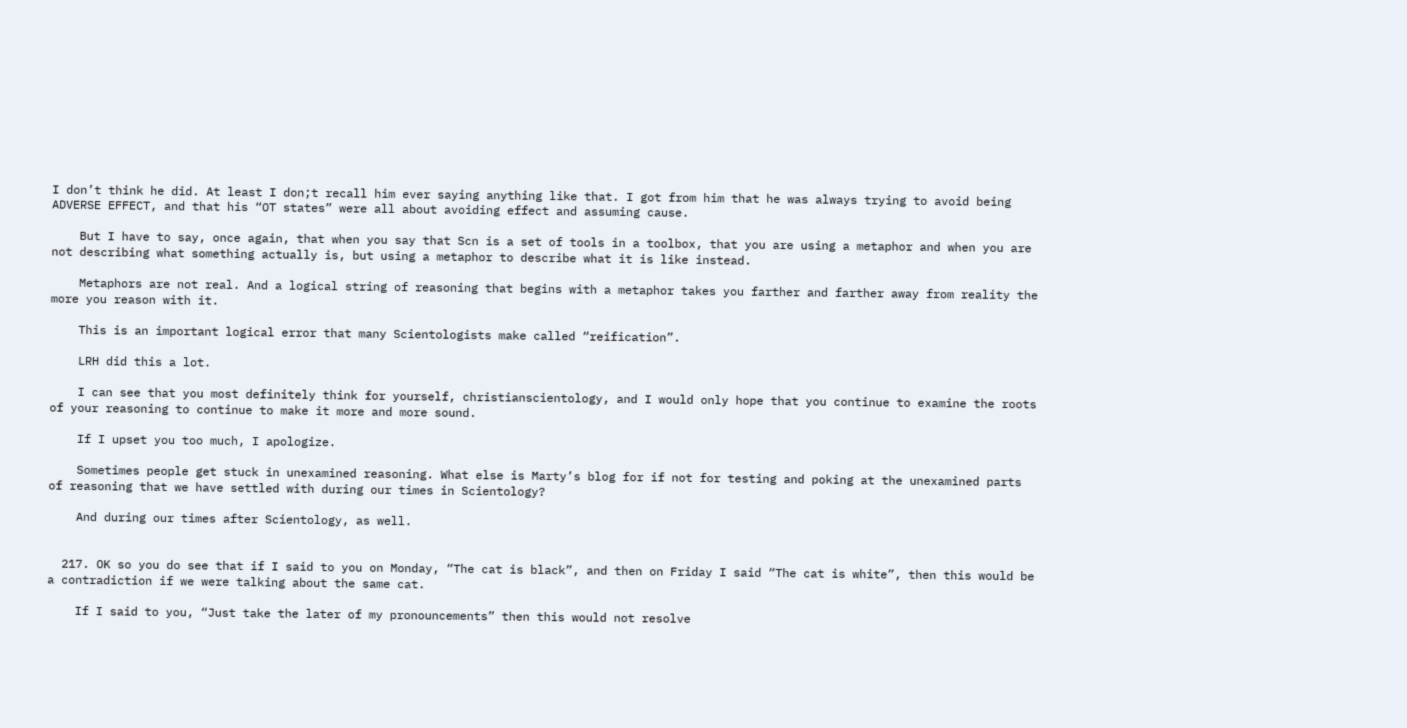I don’t think he did. At least I don;t recall him ever saying anything like that. I got from him that he was always trying to avoid being ADVERSE EFFECT, and that his “OT states” were all about avoiding effect and assuming cause.

    But I have to say, once again, that when you say that Scn is a set of tools in a toolbox, that you are using a metaphor and when you are not describing what something actually is, but using a metaphor to describe what it is like instead.

    Metaphors are not real. And a logical string of reasoning that begins with a metaphor takes you farther and farther away from reality the more you reason with it.

    This is an important logical error that many Scientologists make called “reification”.

    LRH did this a lot.

    I can see that you most definitely think for yourself, christianscientology, and I would only hope that you continue to examine the roots of your reasoning to continue to make it more and more sound.

    If I upset you too much, I apologize.

    Sometimes people get stuck in unexamined reasoning. What else is Marty’s blog for if not for testing and poking at the unexamined parts of reasoning that we have settled with during our times in Scientology?

    And during our times after Scientology, as well.


  217. OK so you do see that if I said to you on Monday, “The cat is black”, and then on Friday I said “The cat is white”, then this would be a contradiction if we were talking about the same cat.

    If I said to you, “Just take the later of my pronouncements” then this would not resolve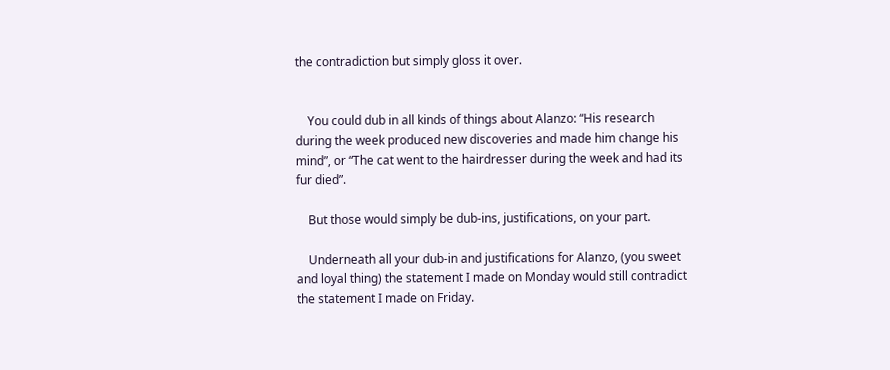the contradiction but simply gloss it over.


    You could dub in all kinds of things about Alanzo: “His research during the week produced new discoveries and made him change his mind”, or “The cat went to the hairdresser during the week and had its fur died”.

    But those would simply be dub-ins, justifications, on your part.

    Underneath all your dub-in and justifications for Alanzo, (you sweet and loyal thing) the statement I made on Monday would still contradict the statement I made on Friday.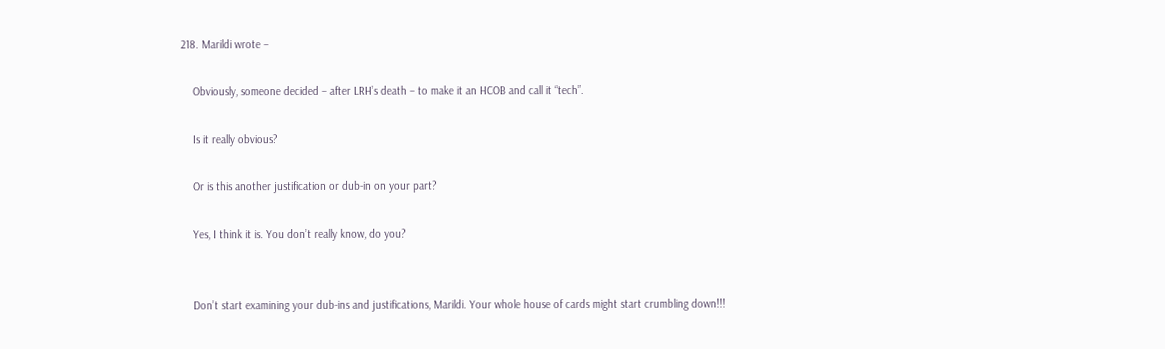218. Marildi wrote –

    Obviously, someone decided – after LRH’s death – to make it an HCOB and call it “tech”.

    Is it really obvious?

    Or is this another justification or dub-in on your part?

    Yes, I think it is. You don’t really know, do you?


    Don’t start examining your dub-ins and justifications, Marildi. Your whole house of cards might start crumbling down!!!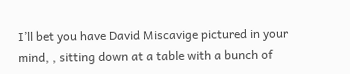I’ll bet you have David Miscavige pictured in your mind, , sitting down at a table with a bunch of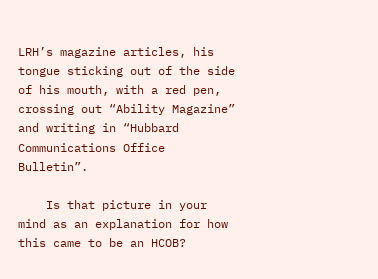LRH’s magazine articles, his tongue sticking out of the side of his mouth, with a red pen, crossing out “Ability Magazine” and writing in “Hubbard Communications Office Bulletin”.

    Is that picture in your mind as an explanation for how this came to be an HCOB?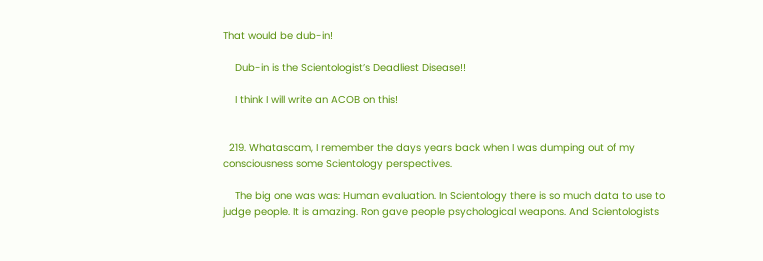That would be dub-in!

    Dub-in is the Scientologist’s Deadliest Disease!!

    I think I will write an ACOB on this!


  219. Whatascam, I remember the days years back when I was dumping out of my consciousness some Scientology perspectives.

    The big one was was: Human evaluation. In Scientology there is so much data to use to judge people. It is amazing. Ron gave people psychological weapons. And Scientologists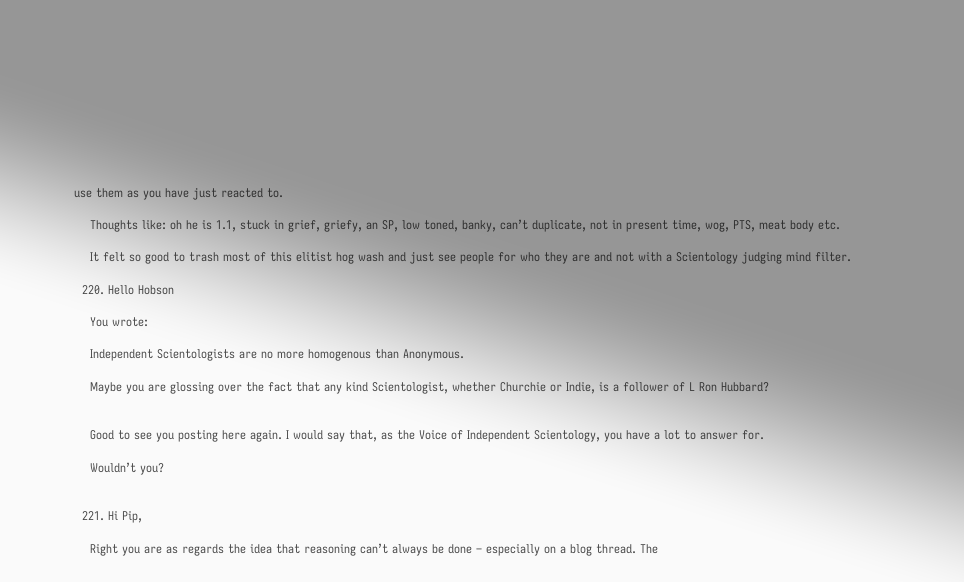use them as you have just reacted to.

    Thoughts like: oh he is 1.1, stuck in grief, griefy, an SP, low toned, banky, can’t duplicate, not in present time, wog, PTS, meat body etc.

    It felt so good to trash most of this elitist hog wash and just see people for who they are and not with a Scientology judging mind filter.

  220. Hello Hobson

    You wrote:

    Independent Scientologists are no more homogenous than Anonymous.

    Maybe you are glossing over the fact that any kind Scientologist, whether Churchie or Indie, is a follower of L Ron Hubbard?


    Good to see you posting here again. I would say that, as the Voice of Independent Scientology, you have a lot to answer for.

    Wouldn’t you?


  221. Hi Pip,

    Right you are as regards the idea that reasoning can’t always be done – especially on a blog thread. The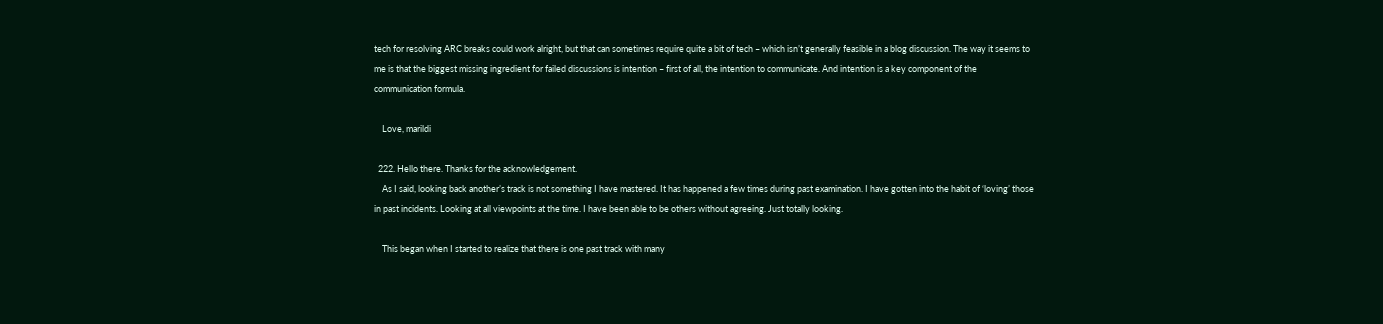tech for resolving ARC breaks could work alright, but that can sometimes require quite a bit of tech – which isn’t generally feasible in a blog discussion. The way it seems to me is that the biggest missing ingredient for failed discussions is intention – first of all, the intention to communicate. And intention is a key component of the communication formula.

    Love, marildi

  222. Hello there. Thanks for the acknowledgement.
    As I said, looking back another’s track is not something I have mastered. It has happened a few times during past examination. I have gotten into the habit of ‘loving’ those in past incidents. Looking at all viewpoints at the time. I have been able to be others without agreeing. Just totally looking.

    This began when I started to realize that there is one past track with many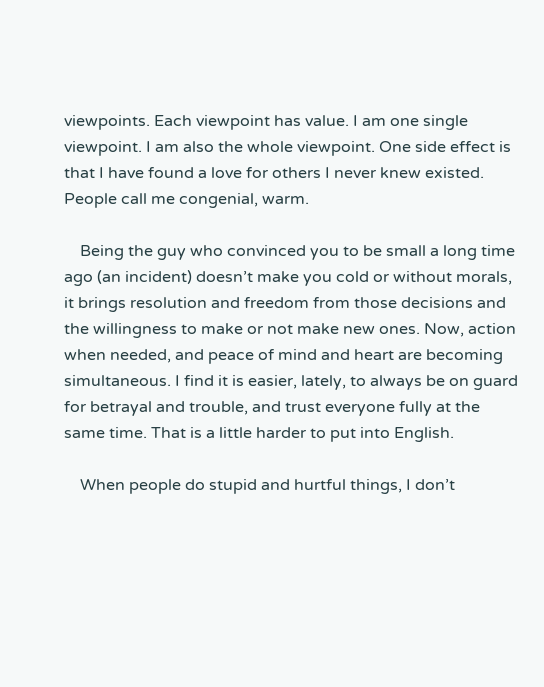viewpoints. Each viewpoint has value. I am one single viewpoint. I am also the whole viewpoint. One side effect is that I have found a love for others I never knew existed. People call me congenial, warm.

    Being the guy who convinced you to be small a long time ago (an incident) doesn’t make you cold or without morals, it brings resolution and freedom from those decisions and the willingness to make or not make new ones. Now, action when needed, and peace of mind and heart are becoming simultaneous. I find it is easier, lately, to always be on guard for betrayal and trouble, and trust everyone fully at the same time. That is a little harder to put into English.

    When people do stupid and hurtful things, I don’t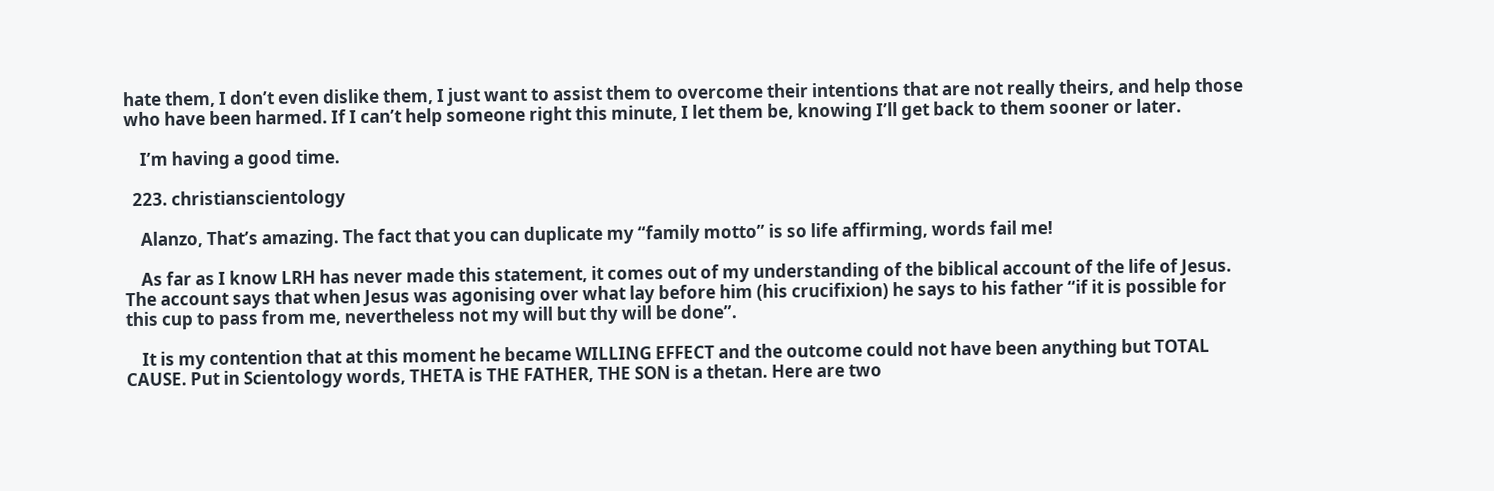hate them, I don’t even dislike them, I just want to assist them to overcome their intentions that are not really theirs, and help those who have been harmed. If I can’t help someone right this minute, I let them be, knowing I’ll get back to them sooner or later.

    I’m having a good time.

  223. christianscientology

    Alanzo, That’s amazing. The fact that you can duplicate my “family motto” is so life affirming, words fail me!

    As far as I know LRH has never made this statement, it comes out of my understanding of the biblical account of the life of Jesus. The account says that when Jesus was agonising over what lay before him (his crucifixion) he says to his father “if it is possible for this cup to pass from me, nevertheless not my will but thy will be done”.

    It is my contention that at this moment he became WILLING EFFECT and the outcome could not have been anything but TOTAL CAUSE. Put in Scientology words, THETA is THE FATHER, THE SON is a thetan. Here are two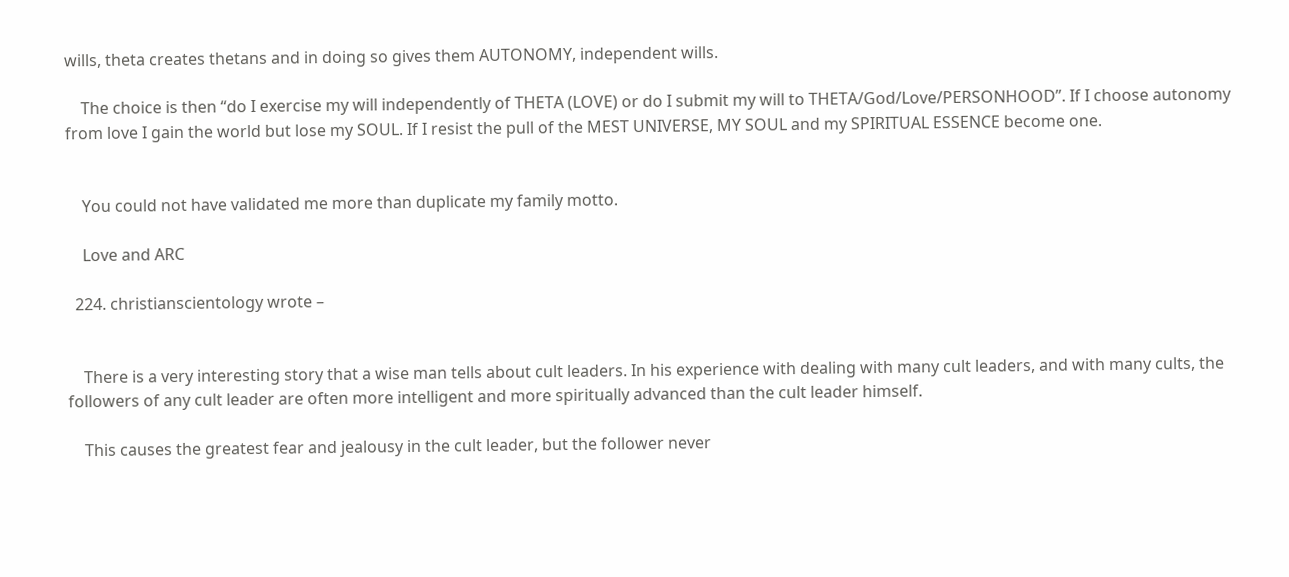wills, theta creates thetans and in doing so gives them AUTONOMY, independent wills.

    The choice is then “do I exercise my will independently of THETA (LOVE) or do I submit my will to THETA/God/Love/PERSONHOOD”. If I choose autonomy from love I gain the world but lose my SOUL. If I resist the pull of the MEST UNIVERSE, MY SOUL and my SPIRITUAL ESSENCE become one.


    You could not have validated me more than duplicate my family motto.

    Love and ARC

  224. christianscientology wrote –


    There is a very interesting story that a wise man tells about cult leaders. In his experience with dealing with many cult leaders, and with many cults, the followers of any cult leader are often more intelligent and more spiritually advanced than the cult leader himself.

    This causes the greatest fear and jealousy in the cult leader, but the follower never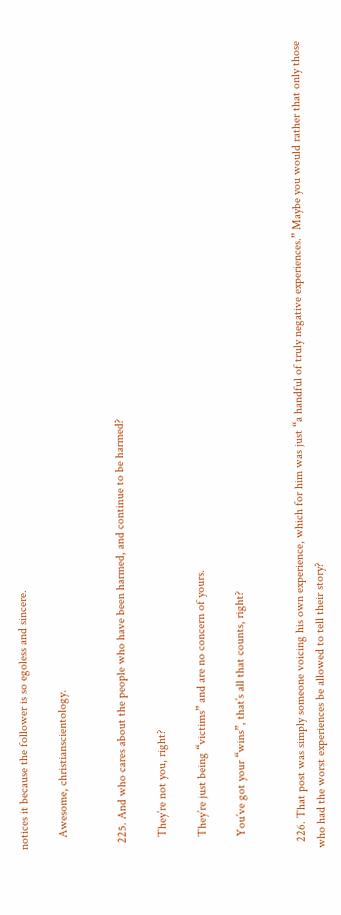notices it because the follower is so egoless and sincere.

    Awesome, christianscientology.


  225. And who cares about the people who have been harmed, and continue to be harmed?

    They’re not you, right?

    They’re just being “victims” and are no concern of yours.

    You’ve got your “wins”, that’s all that counts, right?


  226. That post was simply someone voicing his own experience, which for him was just “a handful of truly negative experiences.” Maybe you would rather that only those who had the worst experiences be allowed to tell their story?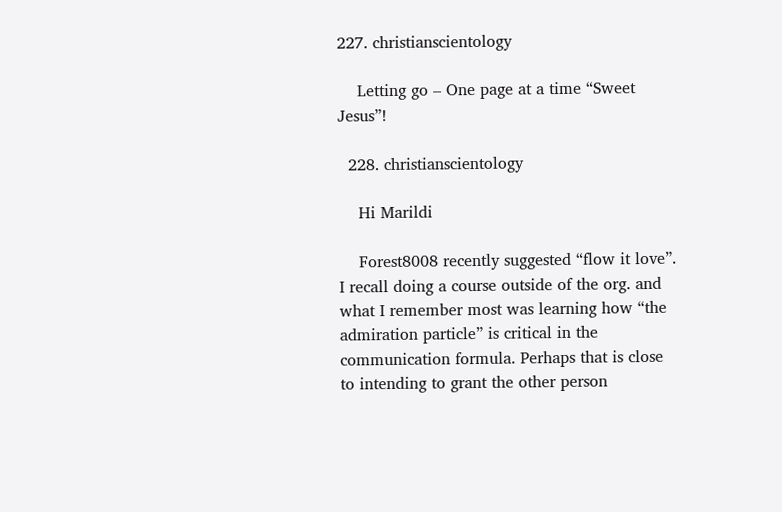227. christianscientology

    Letting go – One page at a time “Sweet Jesus”!

  228. christianscientology

    Hi Marildi

    Forest8008 recently suggested “flow it love”. I recall doing a course outside of the org. and what I remember most was learning how “the admiration particle” is critical in the communication formula. Perhaps that is close to intending to grant the other person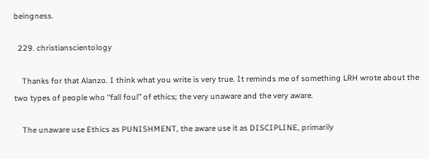beingness.

  229. christianscientology

    Thanks for that Alanzo. I think what you write is very true. It reminds me of something LRH wrote about the two types of people who “fall foul” of ethics; the very unaware and the very aware.

    The unaware use Ethics as PUNISHMENT, the aware use it as DISCIPLINE, primarily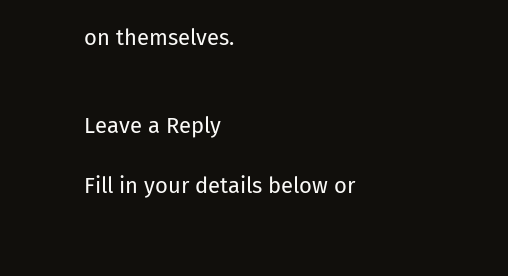on themselves.


Leave a Reply

Fill in your details below or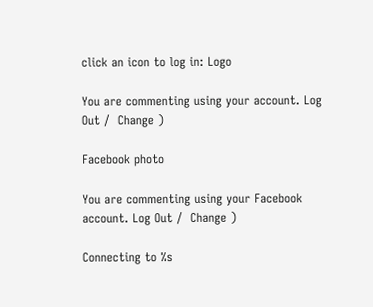click an icon to log in: Logo

You are commenting using your account. Log Out /  Change )

Facebook photo

You are commenting using your Facebook account. Log Out /  Change )

Connecting to %s